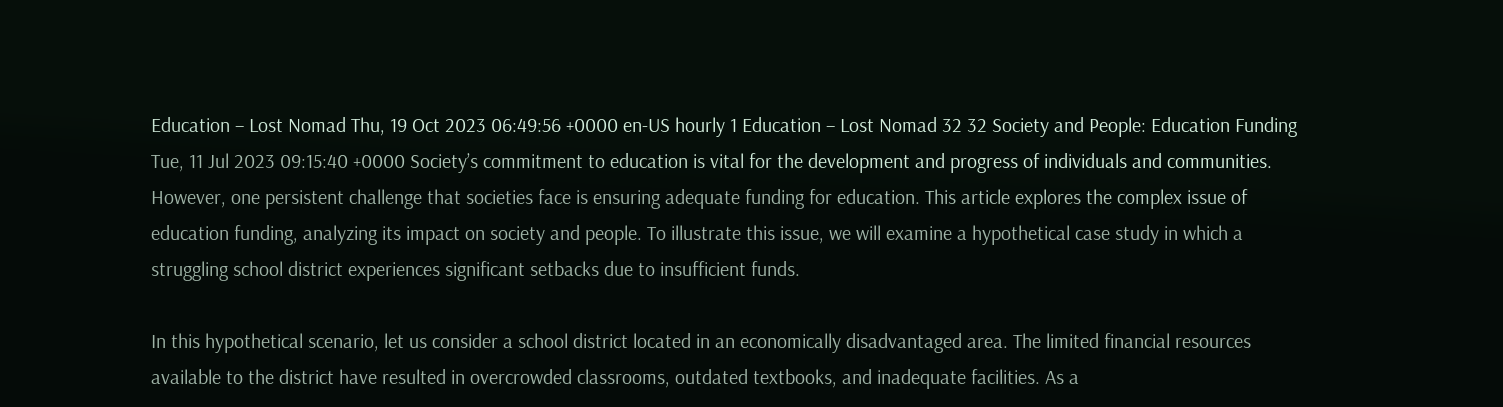Education – Lost Nomad Thu, 19 Oct 2023 06:49:56 +0000 en-US hourly 1 Education – Lost Nomad 32 32 Society and People: Education Funding Tue, 11 Jul 2023 09:15:40 +0000 Society’s commitment to education is vital for the development and progress of individuals and communities. However, one persistent challenge that societies face is ensuring adequate funding for education. This article explores the complex issue of education funding, analyzing its impact on society and people. To illustrate this issue, we will examine a hypothetical case study in which a struggling school district experiences significant setbacks due to insufficient funds.

In this hypothetical scenario, let us consider a school district located in an economically disadvantaged area. The limited financial resources available to the district have resulted in overcrowded classrooms, outdated textbooks, and inadequate facilities. As a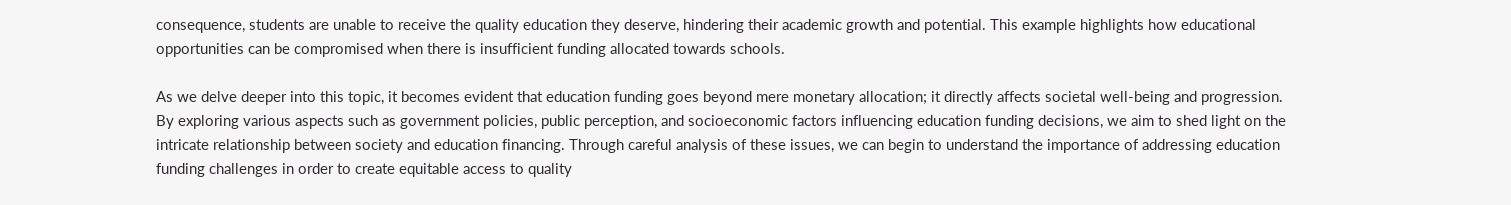consequence, students are unable to receive the quality education they deserve, hindering their academic growth and potential. This example highlights how educational opportunities can be compromised when there is insufficient funding allocated towards schools.

As we delve deeper into this topic, it becomes evident that education funding goes beyond mere monetary allocation; it directly affects societal well-being and progression. By exploring various aspects such as government policies, public perception, and socioeconomic factors influencing education funding decisions, we aim to shed light on the intricate relationship between society and education financing. Through careful analysis of these issues, we can begin to understand the importance of addressing education funding challenges in order to create equitable access to quality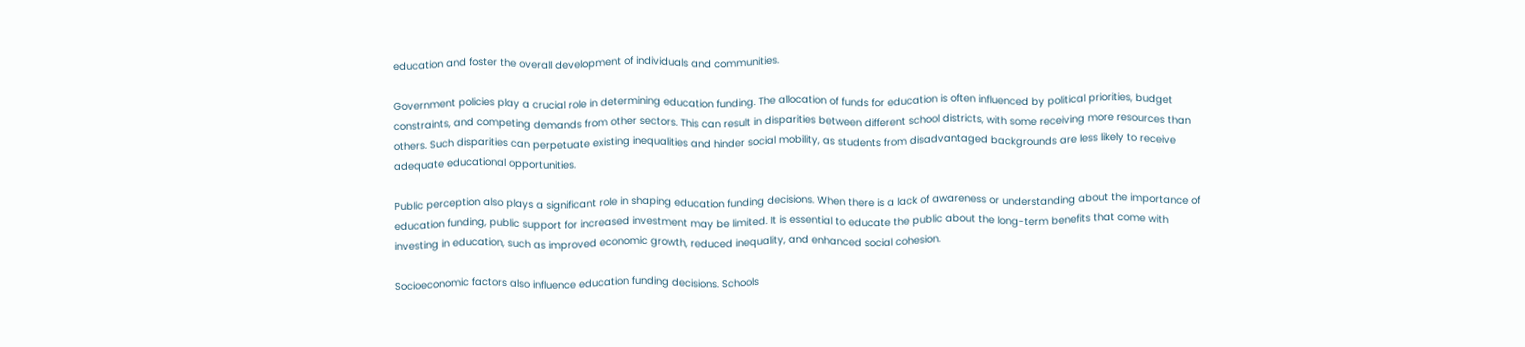education and foster the overall development of individuals and communities.

Government policies play a crucial role in determining education funding. The allocation of funds for education is often influenced by political priorities, budget constraints, and competing demands from other sectors. This can result in disparities between different school districts, with some receiving more resources than others. Such disparities can perpetuate existing inequalities and hinder social mobility, as students from disadvantaged backgrounds are less likely to receive adequate educational opportunities.

Public perception also plays a significant role in shaping education funding decisions. When there is a lack of awareness or understanding about the importance of education funding, public support for increased investment may be limited. It is essential to educate the public about the long-term benefits that come with investing in education, such as improved economic growth, reduced inequality, and enhanced social cohesion.

Socioeconomic factors also influence education funding decisions. Schools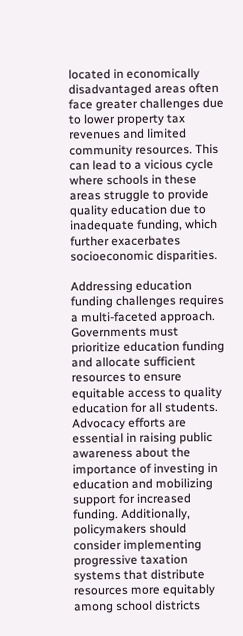located in economically disadvantaged areas often face greater challenges due to lower property tax revenues and limited community resources. This can lead to a vicious cycle where schools in these areas struggle to provide quality education due to inadequate funding, which further exacerbates socioeconomic disparities.

Addressing education funding challenges requires a multi-faceted approach. Governments must prioritize education funding and allocate sufficient resources to ensure equitable access to quality education for all students. Advocacy efforts are essential in raising public awareness about the importance of investing in education and mobilizing support for increased funding. Additionally, policymakers should consider implementing progressive taxation systems that distribute resources more equitably among school districts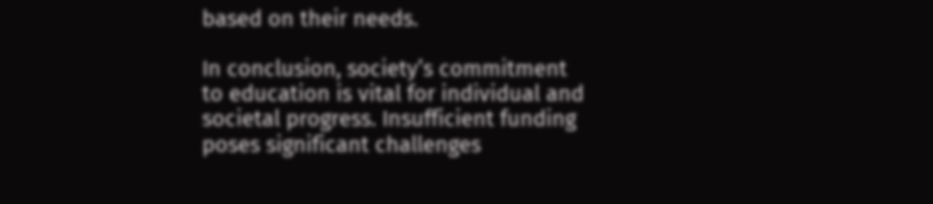based on their needs.

In conclusion, society’s commitment to education is vital for individual and societal progress. Insufficient funding poses significant challenges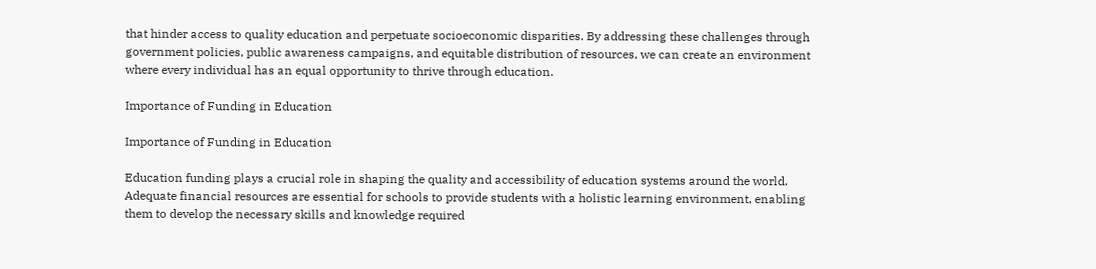that hinder access to quality education and perpetuate socioeconomic disparities. By addressing these challenges through government policies, public awareness campaigns, and equitable distribution of resources, we can create an environment where every individual has an equal opportunity to thrive through education.

Importance of Funding in Education

Importance of Funding in Education

Education funding plays a crucial role in shaping the quality and accessibility of education systems around the world. Adequate financial resources are essential for schools to provide students with a holistic learning environment, enabling them to develop the necessary skills and knowledge required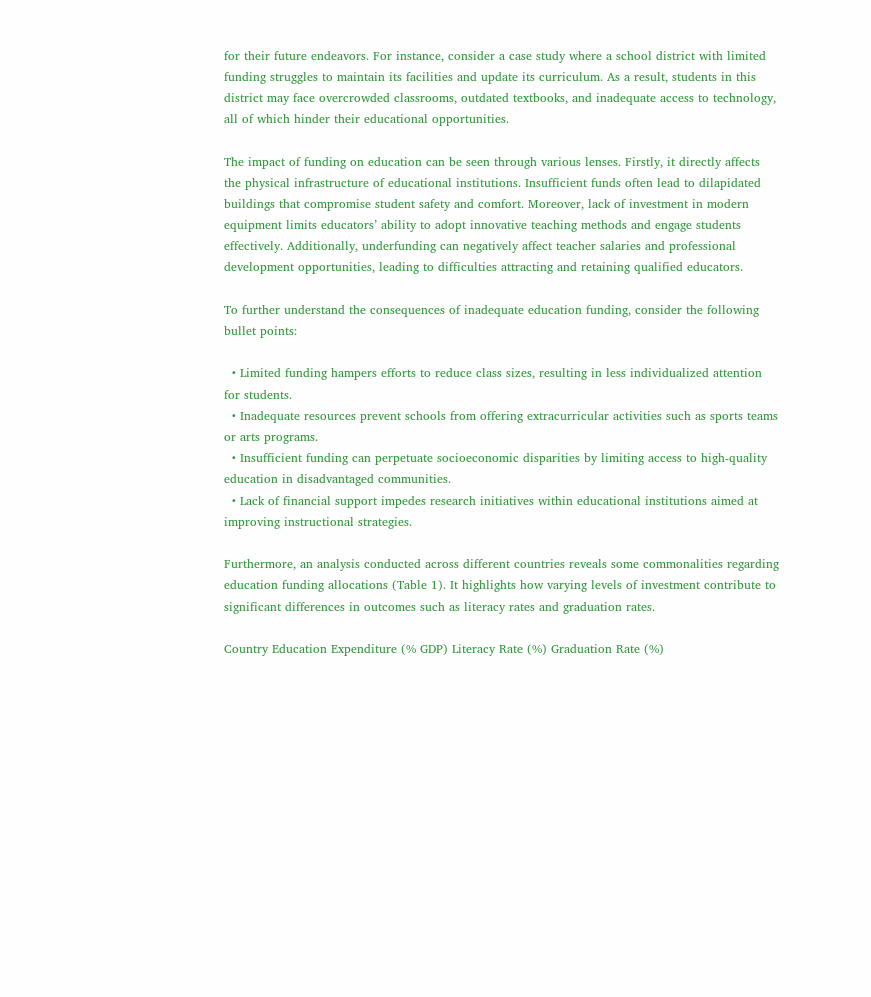for their future endeavors. For instance, consider a case study where a school district with limited funding struggles to maintain its facilities and update its curriculum. As a result, students in this district may face overcrowded classrooms, outdated textbooks, and inadequate access to technology, all of which hinder their educational opportunities.

The impact of funding on education can be seen through various lenses. Firstly, it directly affects the physical infrastructure of educational institutions. Insufficient funds often lead to dilapidated buildings that compromise student safety and comfort. Moreover, lack of investment in modern equipment limits educators’ ability to adopt innovative teaching methods and engage students effectively. Additionally, underfunding can negatively affect teacher salaries and professional development opportunities, leading to difficulties attracting and retaining qualified educators.

To further understand the consequences of inadequate education funding, consider the following bullet points:

  • Limited funding hampers efforts to reduce class sizes, resulting in less individualized attention for students.
  • Inadequate resources prevent schools from offering extracurricular activities such as sports teams or arts programs.
  • Insufficient funding can perpetuate socioeconomic disparities by limiting access to high-quality education in disadvantaged communities.
  • Lack of financial support impedes research initiatives within educational institutions aimed at improving instructional strategies.

Furthermore, an analysis conducted across different countries reveals some commonalities regarding education funding allocations (Table 1). It highlights how varying levels of investment contribute to significant differences in outcomes such as literacy rates and graduation rates.

Country Education Expenditure (% GDP) Literacy Rate (%) Graduation Rate (%)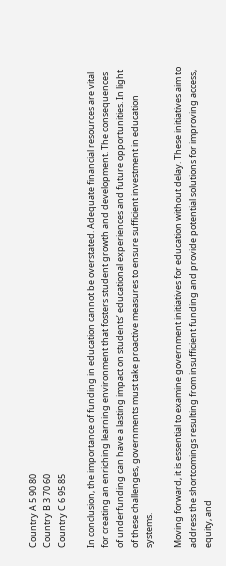Country A 5 90 80
Country B 3 70 60
Country C 6 95 85

In conclusion, the importance of funding in education cannot be overstated. Adequate financial resources are vital for creating an enriching learning environment that fosters student growth and development. The consequences of underfunding can have a lasting impact on students’ educational experiences and future opportunities. In light of these challenges, governments must take proactive measures to ensure sufficient investment in education systems.

Moving forward, it is essential to examine government initiatives for education without delay. These initiatives aim to address the shortcomings resulting from insufficient funding and provide potential solutions for improving access, equity, and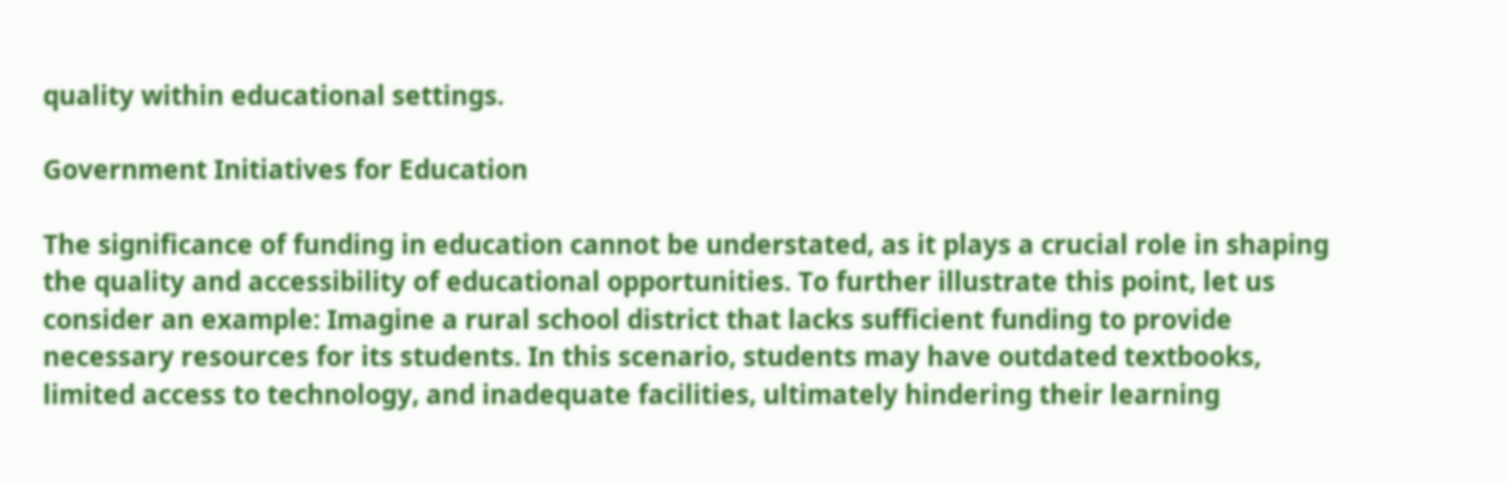quality within educational settings.

Government Initiatives for Education

The significance of funding in education cannot be understated, as it plays a crucial role in shaping the quality and accessibility of educational opportunities. To further illustrate this point, let us consider an example: Imagine a rural school district that lacks sufficient funding to provide necessary resources for its students. In this scenario, students may have outdated textbooks, limited access to technology, and inadequate facilities, ultimately hindering their learning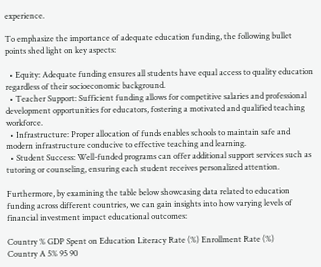experience.

To emphasize the importance of adequate education funding, the following bullet points shed light on key aspects:

  • Equity: Adequate funding ensures all students have equal access to quality education regardless of their socioeconomic background.
  • Teacher Support: Sufficient funding allows for competitive salaries and professional development opportunities for educators, fostering a motivated and qualified teaching workforce.
  • Infrastructure: Proper allocation of funds enables schools to maintain safe and modern infrastructure conducive to effective teaching and learning.
  • Student Success: Well-funded programs can offer additional support services such as tutoring or counseling, ensuring each student receives personalized attention.

Furthermore, by examining the table below showcasing data related to education funding across different countries, we can gain insights into how varying levels of financial investment impact educational outcomes:

Country % GDP Spent on Education Literacy Rate (%) Enrollment Rate (%)
Country A 5% 95 90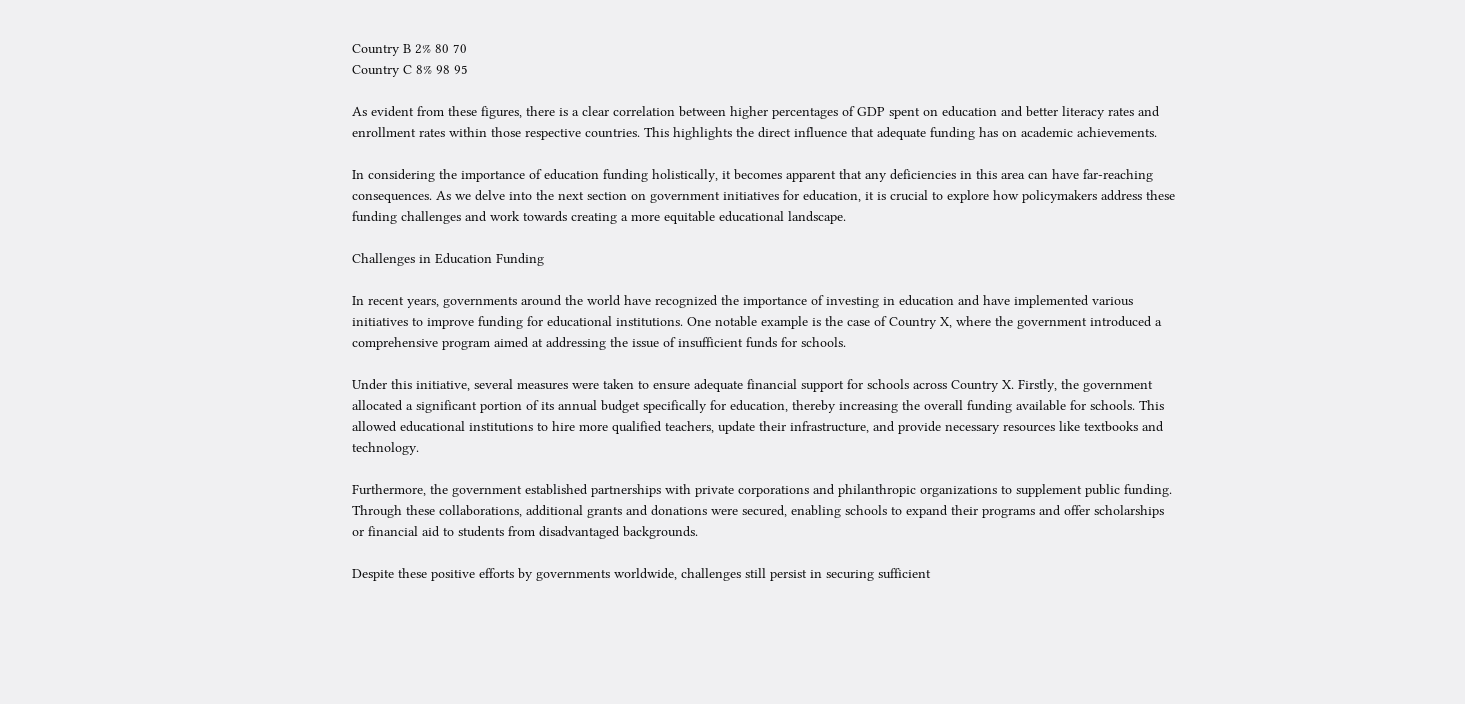Country B 2% 80 70
Country C 8% 98 95

As evident from these figures, there is a clear correlation between higher percentages of GDP spent on education and better literacy rates and enrollment rates within those respective countries. This highlights the direct influence that adequate funding has on academic achievements.

In considering the importance of education funding holistically, it becomes apparent that any deficiencies in this area can have far-reaching consequences. As we delve into the next section on government initiatives for education, it is crucial to explore how policymakers address these funding challenges and work towards creating a more equitable educational landscape.

Challenges in Education Funding

In recent years, governments around the world have recognized the importance of investing in education and have implemented various initiatives to improve funding for educational institutions. One notable example is the case of Country X, where the government introduced a comprehensive program aimed at addressing the issue of insufficient funds for schools.

Under this initiative, several measures were taken to ensure adequate financial support for schools across Country X. Firstly, the government allocated a significant portion of its annual budget specifically for education, thereby increasing the overall funding available for schools. This allowed educational institutions to hire more qualified teachers, update their infrastructure, and provide necessary resources like textbooks and technology.

Furthermore, the government established partnerships with private corporations and philanthropic organizations to supplement public funding. Through these collaborations, additional grants and donations were secured, enabling schools to expand their programs and offer scholarships or financial aid to students from disadvantaged backgrounds.

Despite these positive efforts by governments worldwide, challenges still persist in securing sufficient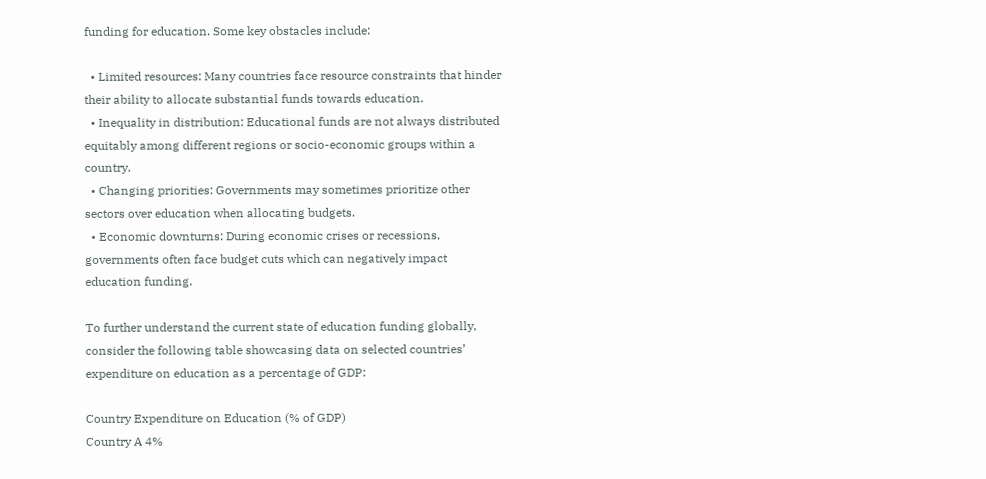funding for education. Some key obstacles include:

  • Limited resources: Many countries face resource constraints that hinder their ability to allocate substantial funds towards education.
  • Inequality in distribution: Educational funds are not always distributed equitably among different regions or socio-economic groups within a country.
  • Changing priorities: Governments may sometimes prioritize other sectors over education when allocating budgets.
  • Economic downturns: During economic crises or recessions, governments often face budget cuts which can negatively impact education funding.

To further understand the current state of education funding globally, consider the following table showcasing data on selected countries’ expenditure on education as a percentage of GDP:

Country Expenditure on Education (% of GDP)
Country A 4%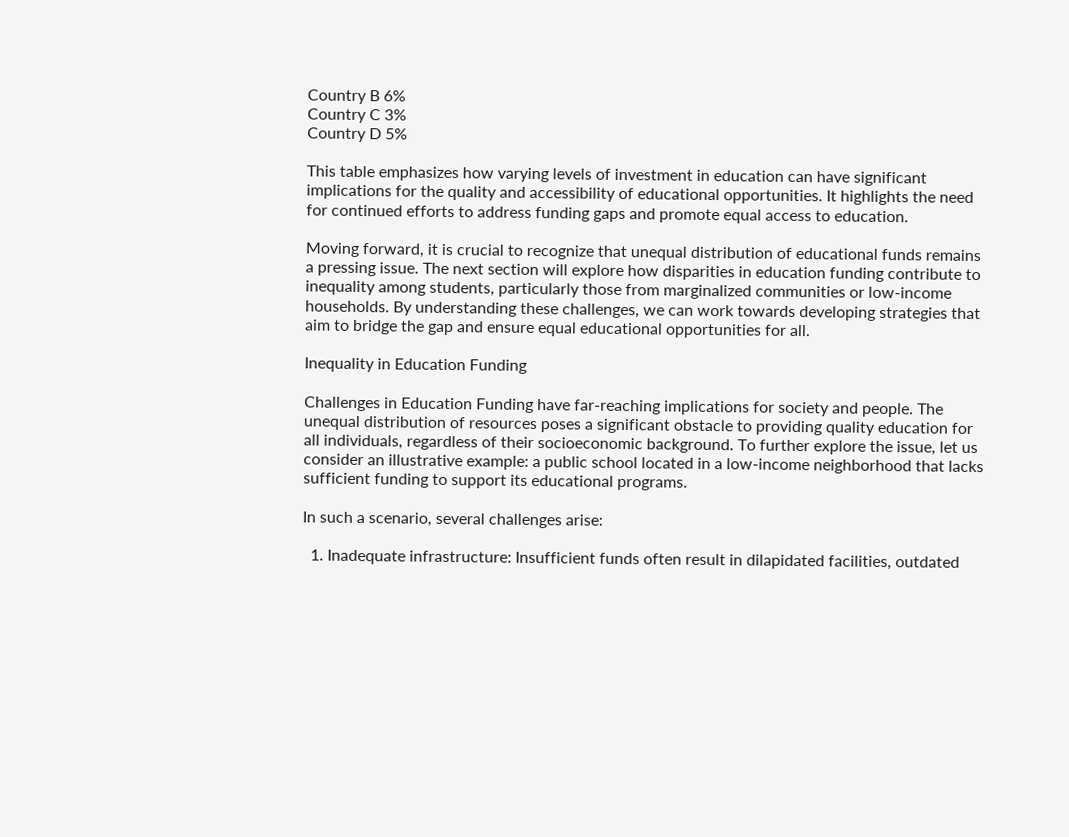Country B 6%
Country C 3%
Country D 5%

This table emphasizes how varying levels of investment in education can have significant implications for the quality and accessibility of educational opportunities. It highlights the need for continued efforts to address funding gaps and promote equal access to education.

Moving forward, it is crucial to recognize that unequal distribution of educational funds remains a pressing issue. The next section will explore how disparities in education funding contribute to inequality among students, particularly those from marginalized communities or low-income households. By understanding these challenges, we can work towards developing strategies that aim to bridge the gap and ensure equal educational opportunities for all.

Inequality in Education Funding

Challenges in Education Funding have far-reaching implications for society and people. The unequal distribution of resources poses a significant obstacle to providing quality education for all individuals, regardless of their socioeconomic background. To further explore the issue, let us consider an illustrative example: a public school located in a low-income neighborhood that lacks sufficient funding to support its educational programs.

In such a scenario, several challenges arise:

  1. Inadequate infrastructure: Insufficient funds often result in dilapidated facilities, outdated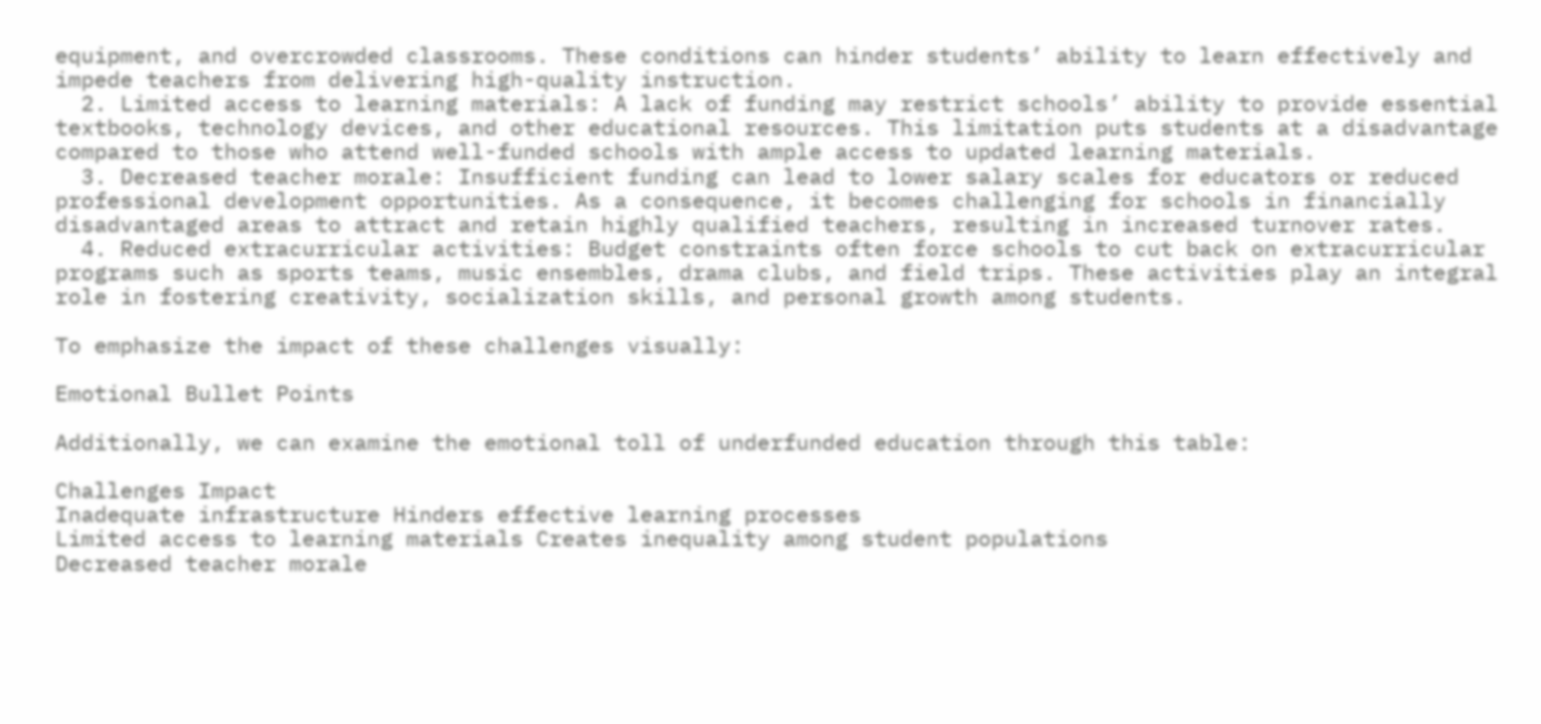equipment, and overcrowded classrooms. These conditions can hinder students’ ability to learn effectively and impede teachers from delivering high-quality instruction.
  2. Limited access to learning materials: A lack of funding may restrict schools’ ability to provide essential textbooks, technology devices, and other educational resources. This limitation puts students at a disadvantage compared to those who attend well-funded schools with ample access to updated learning materials.
  3. Decreased teacher morale: Insufficient funding can lead to lower salary scales for educators or reduced professional development opportunities. As a consequence, it becomes challenging for schools in financially disadvantaged areas to attract and retain highly qualified teachers, resulting in increased turnover rates.
  4. Reduced extracurricular activities: Budget constraints often force schools to cut back on extracurricular programs such as sports teams, music ensembles, drama clubs, and field trips. These activities play an integral role in fostering creativity, socialization skills, and personal growth among students.

To emphasize the impact of these challenges visually:

Emotional Bullet Points

Additionally, we can examine the emotional toll of underfunded education through this table:

Challenges Impact
Inadequate infrastructure Hinders effective learning processes
Limited access to learning materials Creates inequality among student populations
Decreased teacher morale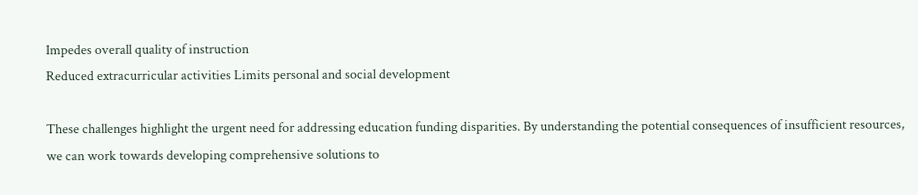Impedes overall quality of instruction
Reduced extracurricular activities Limits personal and social development

These challenges highlight the urgent need for addressing education funding disparities. By understanding the potential consequences of insufficient resources, we can work towards developing comprehensive solutions to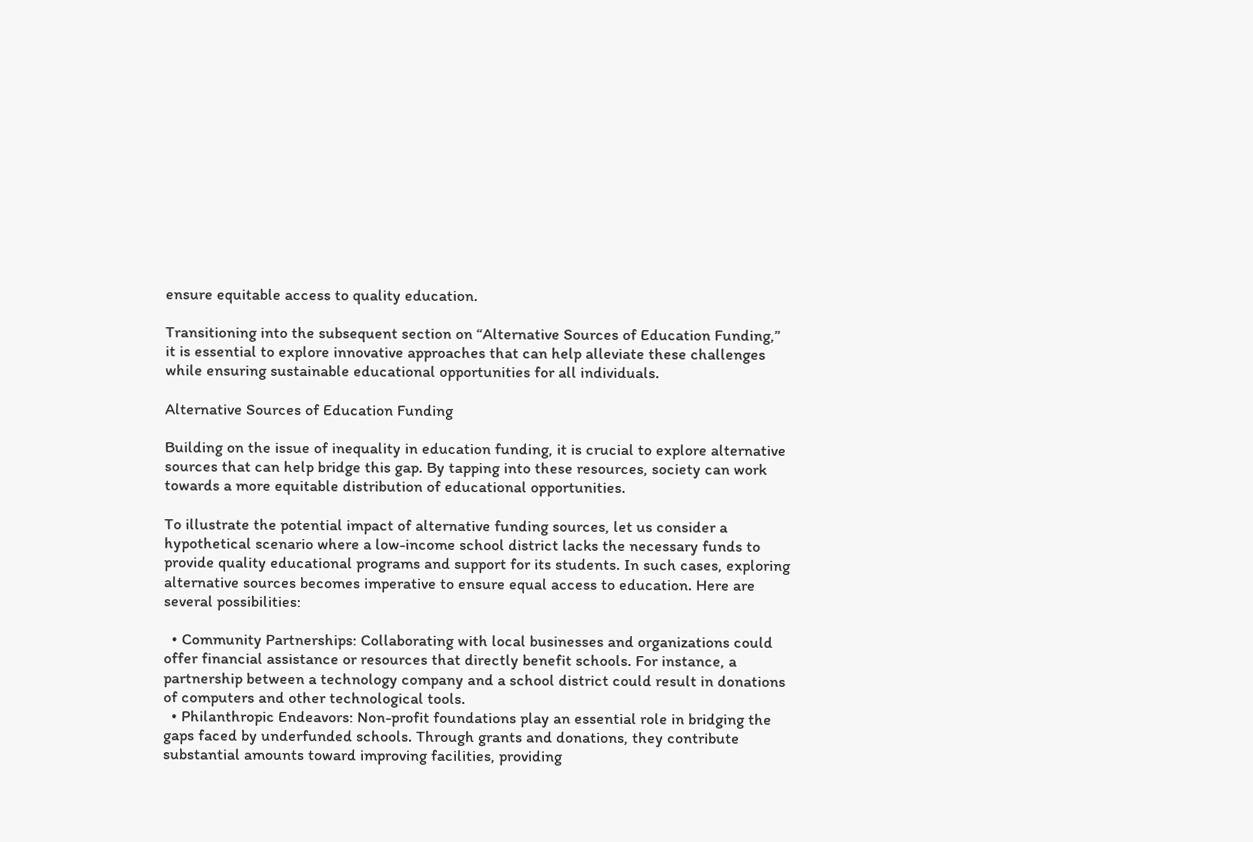ensure equitable access to quality education.

Transitioning into the subsequent section on “Alternative Sources of Education Funding,” it is essential to explore innovative approaches that can help alleviate these challenges while ensuring sustainable educational opportunities for all individuals.

Alternative Sources of Education Funding

Building on the issue of inequality in education funding, it is crucial to explore alternative sources that can help bridge this gap. By tapping into these resources, society can work towards a more equitable distribution of educational opportunities.

To illustrate the potential impact of alternative funding sources, let us consider a hypothetical scenario where a low-income school district lacks the necessary funds to provide quality educational programs and support for its students. In such cases, exploring alternative sources becomes imperative to ensure equal access to education. Here are several possibilities:

  • Community Partnerships: Collaborating with local businesses and organizations could offer financial assistance or resources that directly benefit schools. For instance, a partnership between a technology company and a school district could result in donations of computers and other technological tools.
  • Philanthropic Endeavors: Non-profit foundations play an essential role in bridging the gaps faced by underfunded schools. Through grants and donations, they contribute substantial amounts toward improving facilities, providing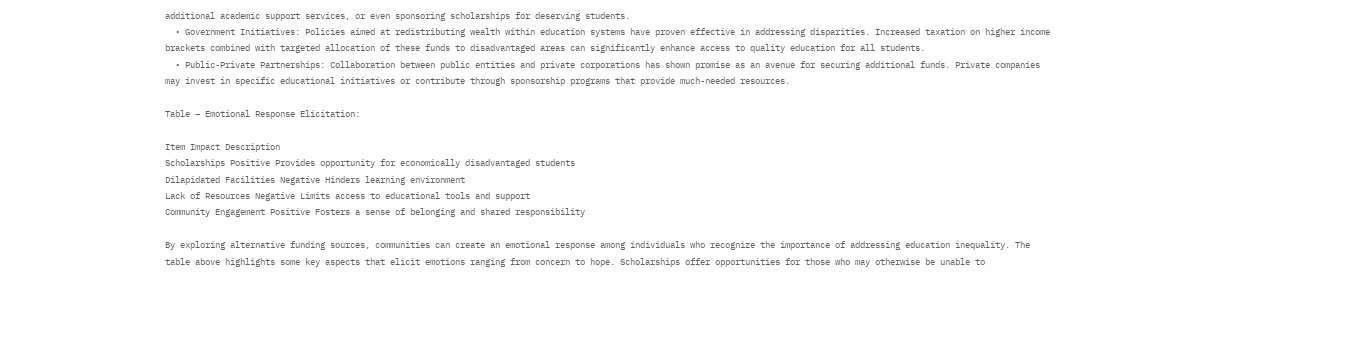additional academic support services, or even sponsoring scholarships for deserving students.
  • Government Initiatives: Policies aimed at redistributing wealth within education systems have proven effective in addressing disparities. Increased taxation on higher income brackets combined with targeted allocation of these funds to disadvantaged areas can significantly enhance access to quality education for all students.
  • Public-Private Partnerships: Collaboration between public entities and private corporations has shown promise as an avenue for securing additional funds. Private companies may invest in specific educational initiatives or contribute through sponsorship programs that provide much-needed resources.

Table – Emotional Response Elicitation:

Item Impact Description
Scholarships Positive Provides opportunity for economically disadvantaged students
Dilapidated Facilities Negative Hinders learning environment
Lack of Resources Negative Limits access to educational tools and support
Community Engagement Positive Fosters a sense of belonging and shared responsibility

By exploring alternative funding sources, communities can create an emotional response among individuals who recognize the importance of addressing education inequality. The table above highlights some key aspects that elicit emotions ranging from concern to hope. Scholarships offer opportunities for those who may otherwise be unable to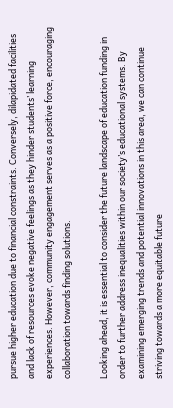pursue higher education due to financial constraints. Conversely, dilapidated facilities and lack of resources evoke negative feelings as they hinder students’ learning experiences. However, community engagement serves as a positive force, encouraging collaboration towards finding solutions.

Looking ahead, it is essential to consider the future landscape of education funding in order to further address inequalities within our society’s educational systems. By examining emerging trends and potential innovations in this area, we can continue striving towards a more equitable future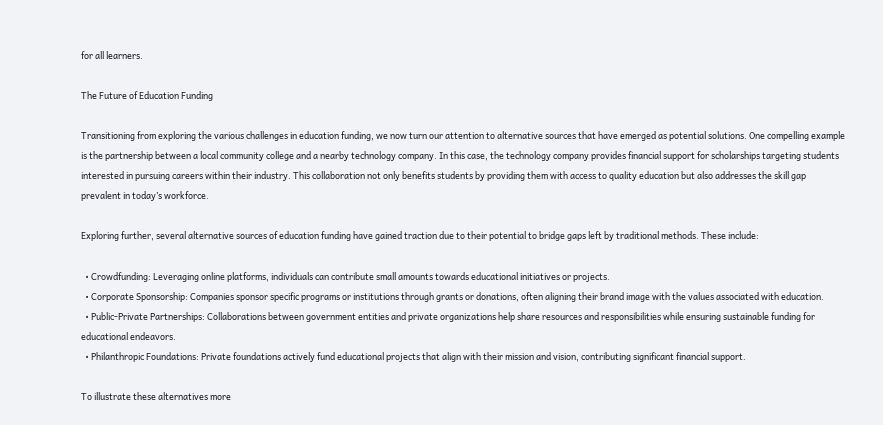for all learners.

The Future of Education Funding

Transitioning from exploring the various challenges in education funding, we now turn our attention to alternative sources that have emerged as potential solutions. One compelling example is the partnership between a local community college and a nearby technology company. In this case, the technology company provides financial support for scholarships targeting students interested in pursuing careers within their industry. This collaboration not only benefits students by providing them with access to quality education but also addresses the skill gap prevalent in today’s workforce.

Exploring further, several alternative sources of education funding have gained traction due to their potential to bridge gaps left by traditional methods. These include:

  • Crowdfunding: Leveraging online platforms, individuals can contribute small amounts towards educational initiatives or projects.
  • Corporate Sponsorship: Companies sponsor specific programs or institutions through grants or donations, often aligning their brand image with the values associated with education.
  • Public-Private Partnerships: Collaborations between government entities and private organizations help share resources and responsibilities while ensuring sustainable funding for educational endeavors.
  • Philanthropic Foundations: Private foundations actively fund educational projects that align with their mission and vision, contributing significant financial support.

To illustrate these alternatives more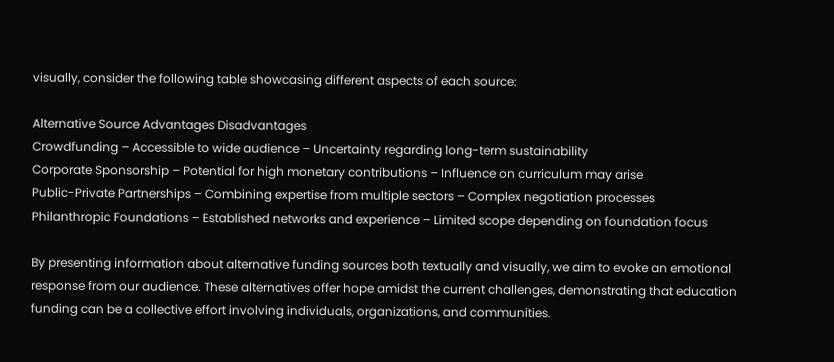visually, consider the following table showcasing different aspects of each source:

Alternative Source Advantages Disadvantages
Crowdfunding – Accessible to wide audience – Uncertainty regarding long-term sustainability
Corporate Sponsorship – Potential for high monetary contributions – Influence on curriculum may arise
Public-Private Partnerships – Combining expertise from multiple sectors – Complex negotiation processes
Philanthropic Foundations – Established networks and experience – Limited scope depending on foundation focus

By presenting information about alternative funding sources both textually and visually, we aim to evoke an emotional response from our audience. These alternatives offer hope amidst the current challenges, demonstrating that education funding can be a collective effort involving individuals, organizations, and communities.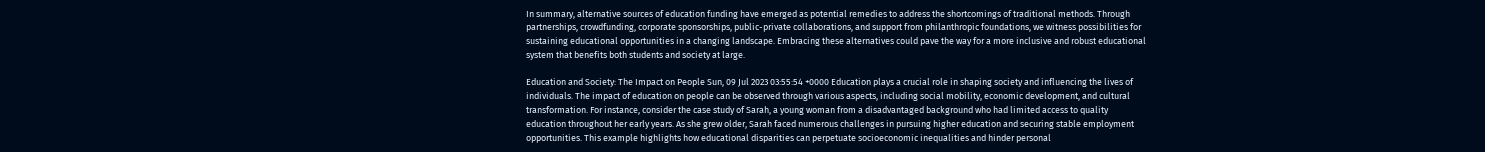In summary, alternative sources of education funding have emerged as potential remedies to address the shortcomings of traditional methods. Through partnerships, crowdfunding, corporate sponsorships, public-private collaborations, and support from philanthropic foundations, we witness possibilities for sustaining educational opportunities in a changing landscape. Embracing these alternatives could pave the way for a more inclusive and robust educational system that benefits both students and society at large.

Education and Society: The Impact on People Sun, 09 Jul 2023 03:55:54 +0000 Education plays a crucial role in shaping society and influencing the lives of individuals. The impact of education on people can be observed through various aspects, including social mobility, economic development, and cultural transformation. For instance, consider the case study of Sarah, a young woman from a disadvantaged background who had limited access to quality education throughout her early years. As she grew older, Sarah faced numerous challenges in pursuing higher education and securing stable employment opportunities. This example highlights how educational disparities can perpetuate socioeconomic inequalities and hinder personal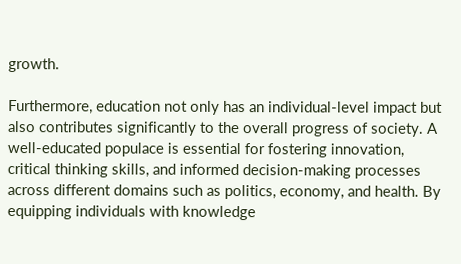growth.

Furthermore, education not only has an individual-level impact but also contributes significantly to the overall progress of society. A well-educated populace is essential for fostering innovation, critical thinking skills, and informed decision-making processes across different domains such as politics, economy, and health. By equipping individuals with knowledge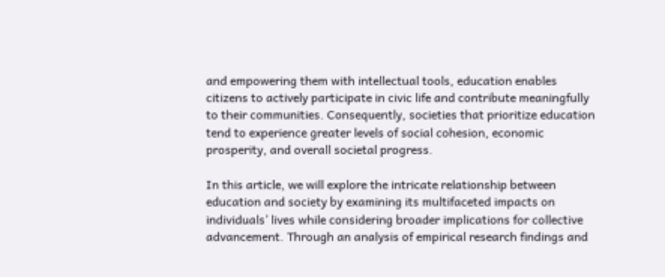and empowering them with intellectual tools, education enables citizens to actively participate in civic life and contribute meaningfully to their communities. Consequently, societies that prioritize education tend to experience greater levels of social cohesion, economic prosperity, and overall societal progress.

In this article, we will explore the intricate relationship between education and society by examining its multifaceted impacts on individuals’ lives while considering broader implications for collective advancement. Through an analysis of empirical research findings and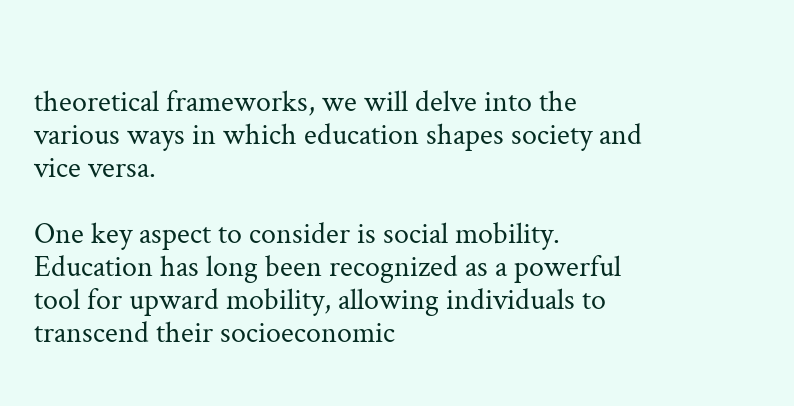theoretical frameworks, we will delve into the various ways in which education shapes society and vice versa.

One key aspect to consider is social mobility. Education has long been recognized as a powerful tool for upward mobility, allowing individuals to transcend their socioeconomic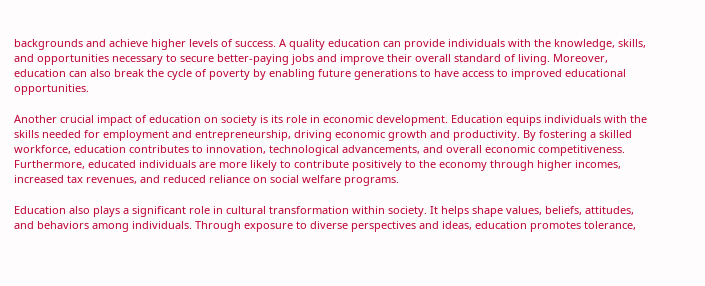backgrounds and achieve higher levels of success. A quality education can provide individuals with the knowledge, skills, and opportunities necessary to secure better-paying jobs and improve their overall standard of living. Moreover, education can also break the cycle of poverty by enabling future generations to have access to improved educational opportunities.

Another crucial impact of education on society is its role in economic development. Education equips individuals with the skills needed for employment and entrepreneurship, driving economic growth and productivity. By fostering a skilled workforce, education contributes to innovation, technological advancements, and overall economic competitiveness. Furthermore, educated individuals are more likely to contribute positively to the economy through higher incomes, increased tax revenues, and reduced reliance on social welfare programs.

Education also plays a significant role in cultural transformation within society. It helps shape values, beliefs, attitudes, and behaviors among individuals. Through exposure to diverse perspectives and ideas, education promotes tolerance,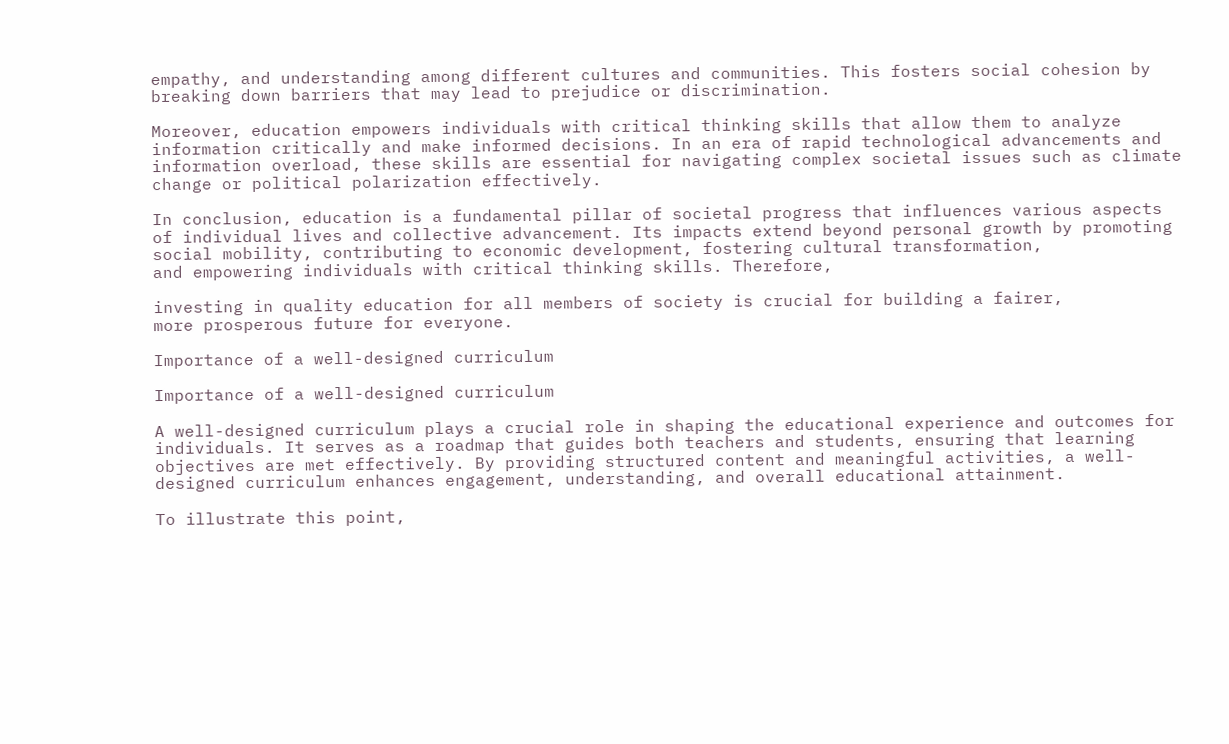empathy, and understanding among different cultures and communities. This fosters social cohesion by breaking down barriers that may lead to prejudice or discrimination.

Moreover, education empowers individuals with critical thinking skills that allow them to analyze information critically and make informed decisions. In an era of rapid technological advancements and information overload, these skills are essential for navigating complex societal issues such as climate change or political polarization effectively.

In conclusion, education is a fundamental pillar of societal progress that influences various aspects of individual lives and collective advancement. Its impacts extend beyond personal growth by promoting social mobility, contributing to economic development, fostering cultural transformation,
and empowering individuals with critical thinking skills. Therefore,

investing in quality education for all members of society is crucial for building a fairer,
more prosperous future for everyone.

Importance of a well-designed curriculum

Importance of a well-designed curriculum

A well-designed curriculum plays a crucial role in shaping the educational experience and outcomes for individuals. It serves as a roadmap that guides both teachers and students, ensuring that learning objectives are met effectively. By providing structured content and meaningful activities, a well-designed curriculum enhances engagement, understanding, and overall educational attainment.

To illustrate this point,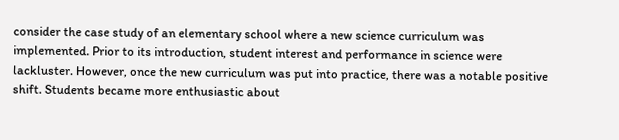consider the case study of an elementary school where a new science curriculum was implemented. Prior to its introduction, student interest and performance in science were lackluster. However, once the new curriculum was put into practice, there was a notable positive shift. Students became more enthusiastic about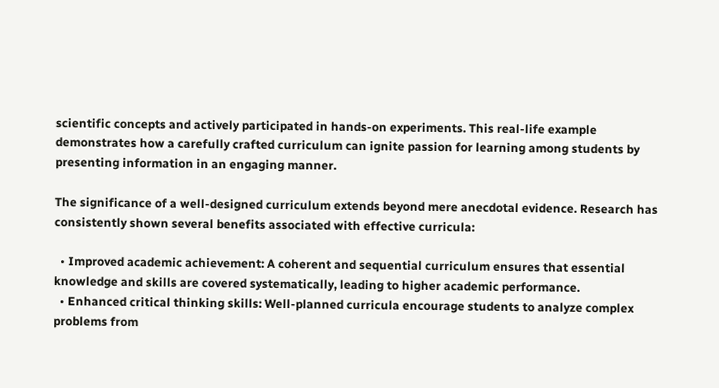scientific concepts and actively participated in hands-on experiments. This real-life example demonstrates how a carefully crafted curriculum can ignite passion for learning among students by presenting information in an engaging manner.

The significance of a well-designed curriculum extends beyond mere anecdotal evidence. Research has consistently shown several benefits associated with effective curricula:

  • Improved academic achievement: A coherent and sequential curriculum ensures that essential knowledge and skills are covered systematically, leading to higher academic performance.
  • Enhanced critical thinking skills: Well-planned curricula encourage students to analyze complex problems from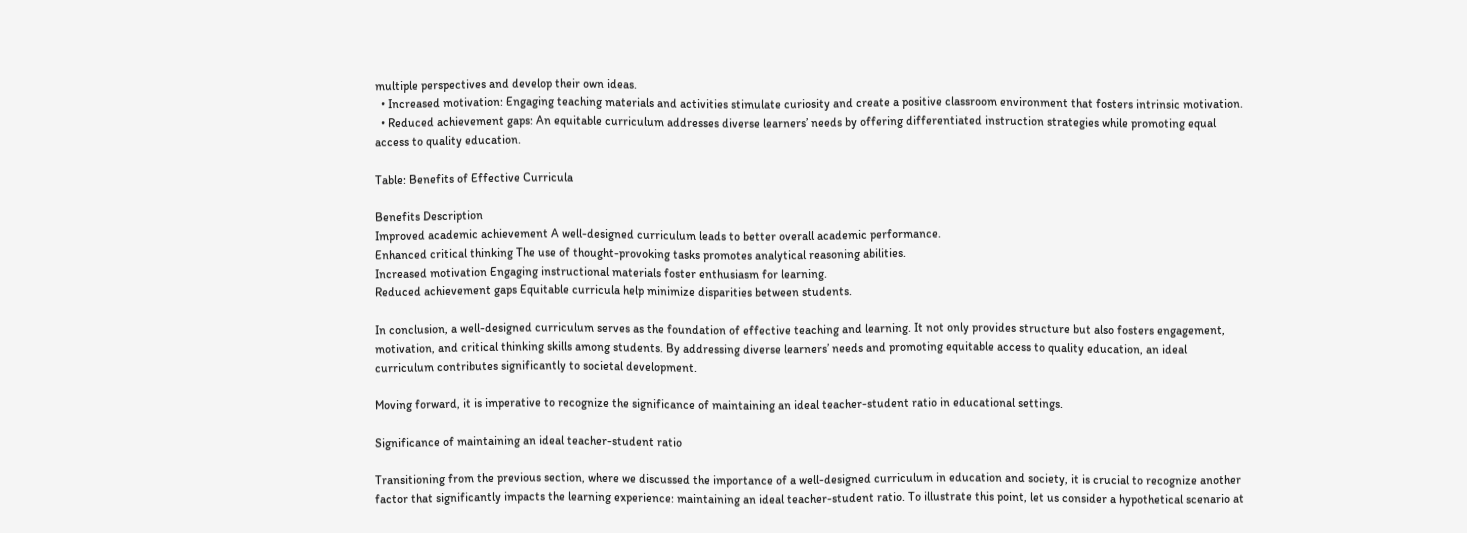multiple perspectives and develop their own ideas.
  • Increased motivation: Engaging teaching materials and activities stimulate curiosity and create a positive classroom environment that fosters intrinsic motivation.
  • Reduced achievement gaps: An equitable curriculum addresses diverse learners’ needs by offering differentiated instruction strategies while promoting equal access to quality education.

Table: Benefits of Effective Curricula

Benefits Description
Improved academic achievement A well-designed curriculum leads to better overall academic performance.
Enhanced critical thinking The use of thought-provoking tasks promotes analytical reasoning abilities.
Increased motivation Engaging instructional materials foster enthusiasm for learning.
Reduced achievement gaps Equitable curricula help minimize disparities between students.

In conclusion, a well-designed curriculum serves as the foundation of effective teaching and learning. It not only provides structure but also fosters engagement, motivation, and critical thinking skills among students. By addressing diverse learners’ needs and promoting equitable access to quality education, an ideal curriculum contributes significantly to societal development.

Moving forward, it is imperative to recognize the significance of maintaining an ideal teacher-student ratio in educational settings.

Significance of maintaining an ideal teacher-student ratio

Transitioning from the previous section, where we discussed the importance of a well-designed curriculum in education and society, it is crucial to recognize another factor that significantly impacts the learning experience: maintaining an ideal teacher-student ratio. To illustrate this point, let us consider a hypothetical scenario at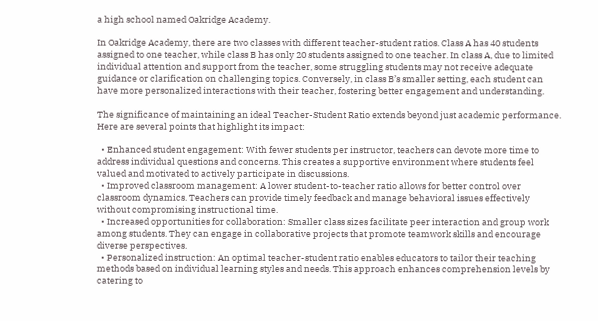a high school named Oakridge Academy.

In Oakridge Academy, there are two classes with different teacher-student ratios. Class A has 40 students assigned to one teacher, while class B has only 20 students assigned to one teacher. In class A, due to limited individual attention and support from the teacher, some struggling students may not receive adequate guidance or clarification on challenging topics. Conversely, in class B’s smaller setting, each student can have more personalized interactions with their teacher, fostering better engagement and understanding.

The significance of maintaining an ideal Teacher-Student Ratio extends beyond just academic performance. Here are several points that highlight its impact:

  • Enhanced student engagement: With fewer students per instructor, teachers can devote more time to address individual questions and concerns. This creates a supportive environment where students feel valued and motivated to actively participate in discussions.
  • Improved classroom management: A lower student-to-teacher ratio allows for better control over classroom dynamics. Teachers can provide timely feedback and manage behavioral issues effectively without compromising instructional time.
  • Increased opportunities for collaboration: Smaller class sizes facilitate peer interaction and group work among students. They can engage in collaborative projects that promote teamwork skills and encourage diverse perspectives.
  • Personalized instruction: An optimal teacher-student ratio enables educators to tailor their teaching methods based on individual learning styles and needs. This approach enhances comprehension levels by catering to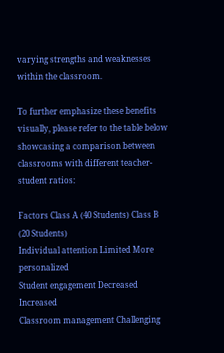varying strengths and weaknesses within the classroom.

To further emphasize these benefits visually, please refer to the table below showcasing a comparison between classrooms with different teacher-student ratios:

Factors Class A (40 Students) Class B (20 Students)
Individual attention Limited More personalized
Student engagement Decreased Increased
Classroom management Challenging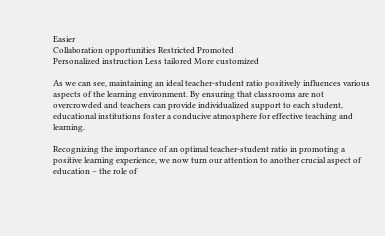Easier
Collaboration opportunities Restricted Promoted
Personalized instruction Less tailored More customized

As we can see, maintaining an ideal teacher-student ratio positively influences various aspects of the learning environment. By ensuring that classrooms are not overcrowded and teachers can provide individualized support to each student, educational institutions foster a conducive atmosphere for effective teaching and learning.

Recognizing the importance of an optimal teacher-student ratio in promoting a positive learning experience, we now turn our attention to another crucial aspect of education – the role of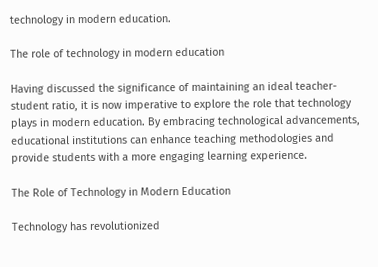technology in modern education.

The role of technology in modern education

Having discussed the significance of maintaining an ideal teacher-student ratio, it is now imperative to explore the role that technology plays in modern education. By embracing technological advancements, educational institutions can enhance teaching methodologies and provide students with a more engaging learning experience.

The Role of Technology in Modern Education

Technology has revolutionized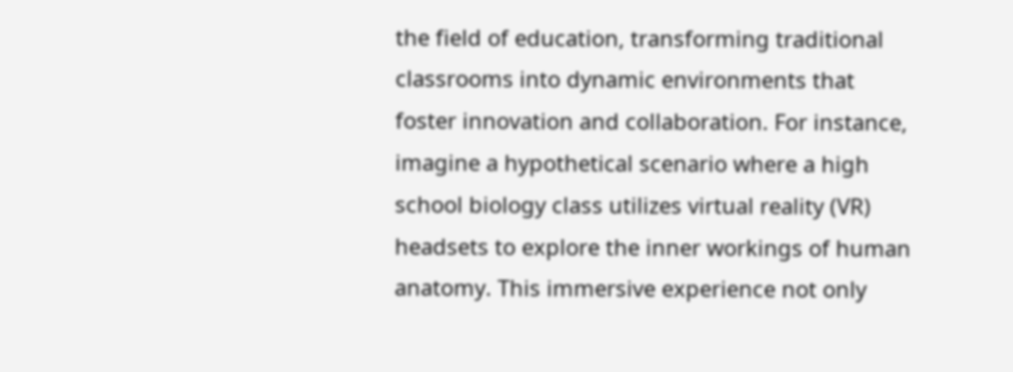the field of education, transforming traditional classrooms into dynamic environments that foster innovation and collaboration. For instance, imagine a hypothetical scenario where a high school biology class utilizes virtual reality (VR) headsets to explore the inner workings of human anatomy. This immersive experience not only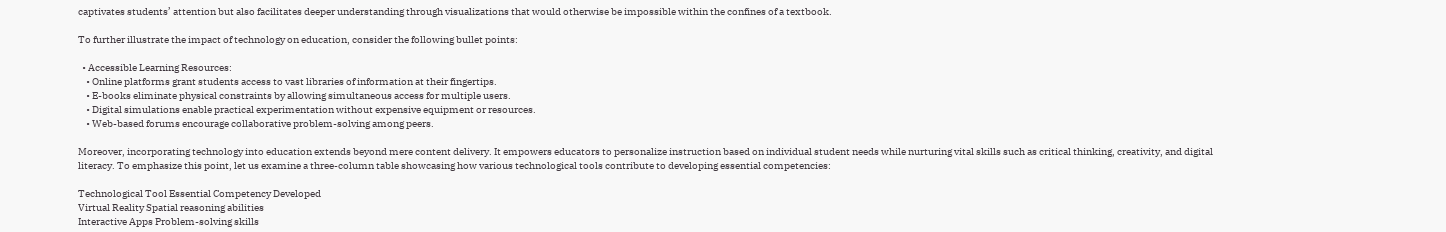captivates students’ attention but also facilitates deeper understanding through visualizations that would otherwise be impossible within the confines of a textbook.

To further illustrate the impact of technology on education, consider the following bullet points:

  • Accessible Learning Resources:
    • Online platforms grant students access to vast libraries of information at their fingertips.
    • E-books eliminate physical constraints by allowing simultaneous access for multiple users.
    • Digital simulations enable practical experimentation without expensive equipment or resources.
    • Web-based forums encourage collaborative problem-solving among peers.

Moreover, incorporating technology into education extends beyond mere content delivery. It empowers educators to personalize instruction based on individual student needs while nurturing vital skills such as critical thinking, creativity, and digital literacy. To emphasize this point, let us examine a three-column table showcasing how various technological tools contribute to developing essential competencies:

Technological Tool Essential Competency Developed
Virtual Reality Spatial reasoning abilities
Interactive Apps Problem-solving skills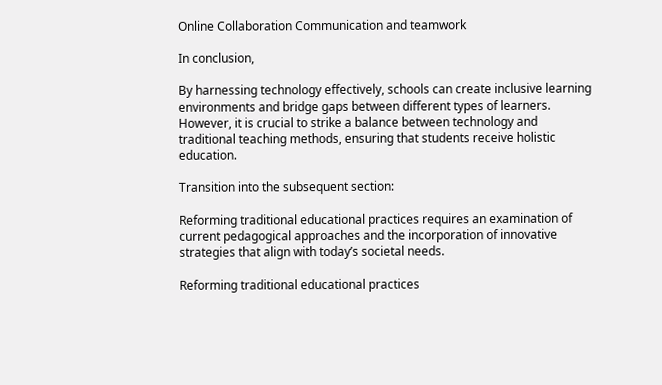Online Collaboration Communication and teamwork

In conclusion,

By harnessing technology effectively, schools can create inclusive learning environments and bridge gaps between different types of learners. However, it is crucial to strike a balance between technology and traditional teaching methods, ensuring that students receive holistic education.

Transition into the subsequent section:

Reforming traditional educational practices requires an examination of current pedagogical approaches and the incorporation of innovative strategies that align with today’s societal needs.

Reforming traditional educational practices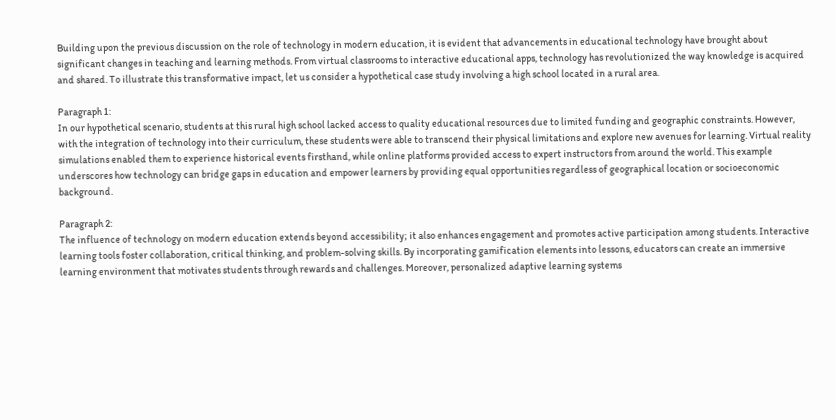Building upon the previous discussion on the role of technology in modern education, it is evident that advancements in educational technology have brought about significant changes in teaching and learning methods. From virtual classrooms to interactive educational apps, technology has revolutionized the way knowledge is acquired and shared. To illustrate this transformative impact, let us consider a hypothetical case study involving a high school located in a rural area.

Paragraph 1:
In our hypothetical scenario, students at this rural high school lacked access to quality educational resources due to limited funding and geographic constraints. However, with the integration of technology into their curriculum, these students were able to transcend their physical limitations and explore new avenues for learning. Virtual reality simulations enabled them to experience historical events firsthand, while online platforms provided access to expert instructors from around the world. This example underscores how technology can bridge gaps in education and empower learners by providing equal opportunities regardless of geographical location or socioeconomic background.

Paragraph 2:
The influence of technology on modern education extends beyond accessibility; it also enhances engagement and promotes active participation among students. Interactive learning tools foster collaboration, critical thinking, and problem-solving skills. By incorporating gamification elements into lessons, educators can create an immersive learning environment that motivates students through rewards and challenges. Moreover, personalized adaptive learning systems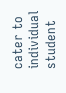cater to individual student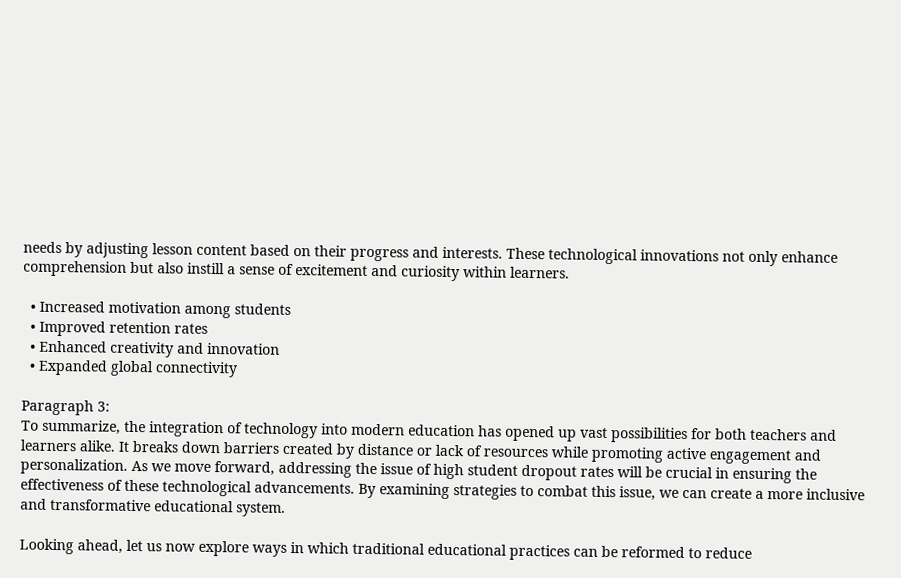needs by adjusting lesson content based on their progress and interests. These technological innovations not only enhance comprehension but also instill a sense of excitement and curiosity within learners.

  • Increased motivation among students
  • Improved retention rates
  • Enhanced creativity and innovation
  • Expanded global connectivity

Paragraph 3:
To summarize, the integration of technology into modern education has opened up vast possibilities for both teachers and learners alike. It breaks down barriers created by distance or lack of resources while promoting active engagement and personalization. As we move forward, addressing the issue of high student dropout rates will be crucial in ensuring the effectiveness of these technological advancements. By examining strategies to combat this issue, we can create a more inclusive and transformative educational system.

Looking ahead, let us now explore ways in which traditional educational practices can be reformed to reduce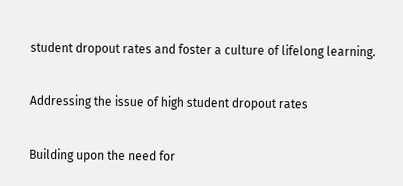student dropout rates and foster a culture of lifelong learning.

Addressing the issue of high student dropout rates

Building upon the need for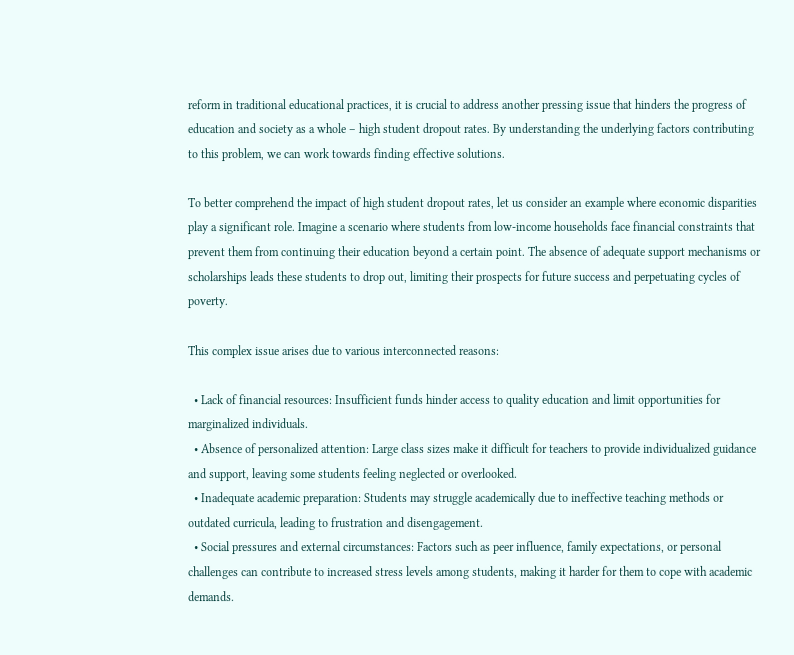reform in traditional educational practices, it is crucial to address another pressing issue that hinders the progress of education and society as a whole – high student dropout rates. By understanding the underlying factors contributing to this problem, we can work towards finding effective solutions.

To better comprehend the impact of high student dropout rates, let us consider an example where economic disparities play a significant role. Imagine a scenario where students from low-income households face financial constraints that prevent them from continuing their education beyond a certain point. The absence of adequate support mechanisms or scholarships leads these students to drop out, limiting their prospects for future success and perpetuating cycles of poverty.

This complex issue arises due to various interconnected reasons:

  • Lack of financial resources: Insufficient funds hinder access to quality education and limit opportunities for marginalized individuals.
  • Absence of personalized attention: Large class sizes make it difficult for teachers to provide individualized guidance and support, leaving some students feeling neglected or overlooked.
  • Inadequate academic preparation: Students may struggle academically due to ineffective teaching methods or outdated curricula, leading to frustration and disengagement.
  • Social pressures and external circumstances: Factors such as peer influence, family expectations, or personal challenges can contribute to increased stress levels among students, making it harder for them to cope with academic demands.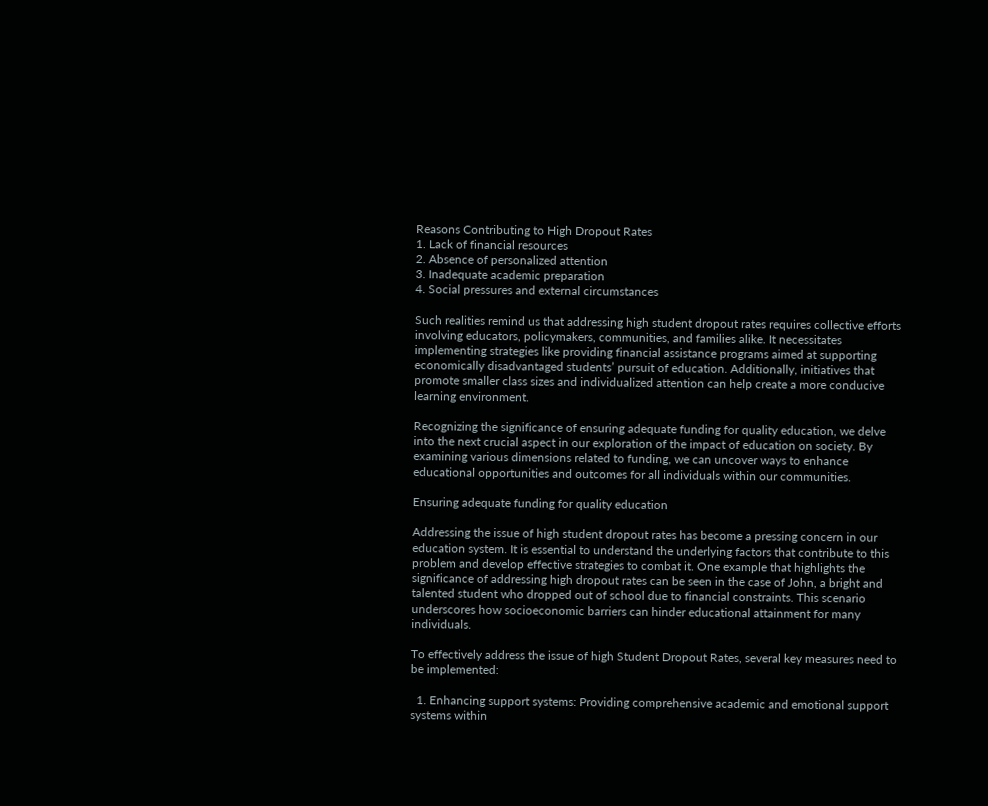Reasons Contributing to High Dropout Rates
1. Lack of financial resources
2. Absence of personalized attention
3. Inadequate academic preparation
4. Social pressures and external circumstances

Such realities remind us that addressing high student dropout rates requires collective efforts involving educators, policymakers, communities, and families alike. It necessitates implementing strategies like providing financial assistance programs aimed at supporting economically disadvantaged students’ pursuit of education. Additionally, initiatives that promote smaller class sizes and individualized attention can help create a more conducive learning environment.

Recognizing the significance of ensuring adequate funding for quality education, we delve into the next crucial aspect in our exploration of the impact of education on society. By examining various dimensions related to funding, we can uncover ways to enhance educational opportunities and outcomes for all individuals within our communities.

Ensuring adequate funding for quality education

Addressing the issue of high student dropout rates has become a pressing concern in our education system. It is essential to understand the underlying factors that contribute to this problem and develop effective strategies to combat it. One example that highlights the significance of addressing high dropout rates can be seen in the case of John, a bright and talented student who dropped out of school due to financial constraints. This scenario underscores how socioeconomic barriers can hinder educational attainment for many individuals.

To effectively address the issue of high Student Dropout Rates, several key measures need to be implemented:

  1. Enhancing support systems: Providing comprehensive academic and emotional support systems within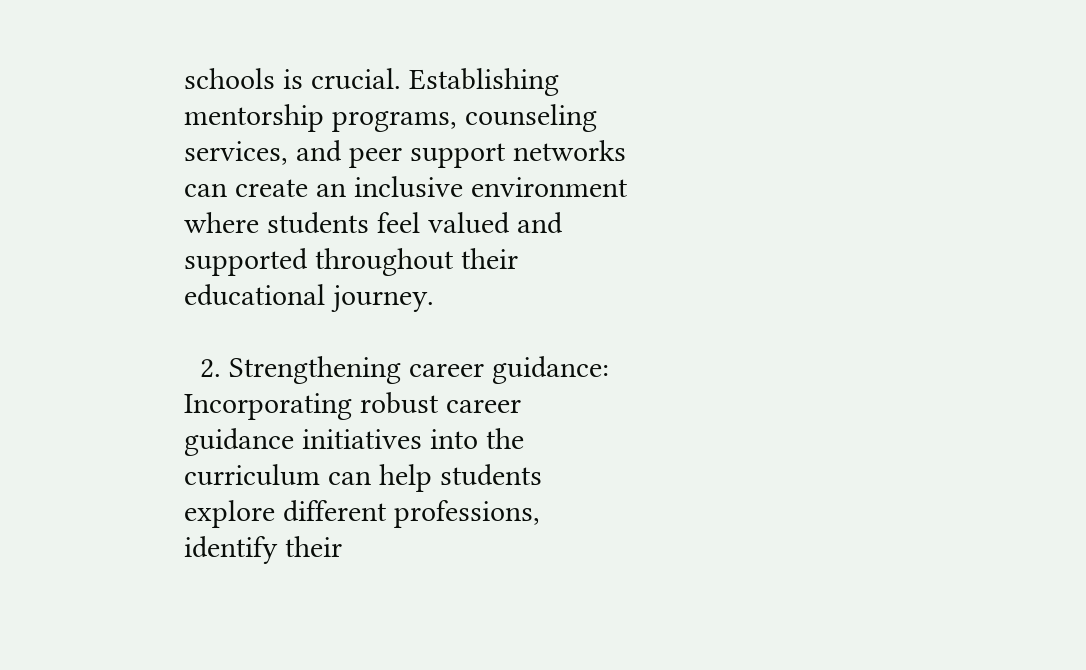schools is crucial. Establishing mentorship programs, counseling services, and peer support networks can create an inclusive environment where students feel valued and supported throughout their educational journey.

  2. Strengthening career guidance: Incorporating robust career guidance initiatives into the curriculum can help students explore different professions, identify their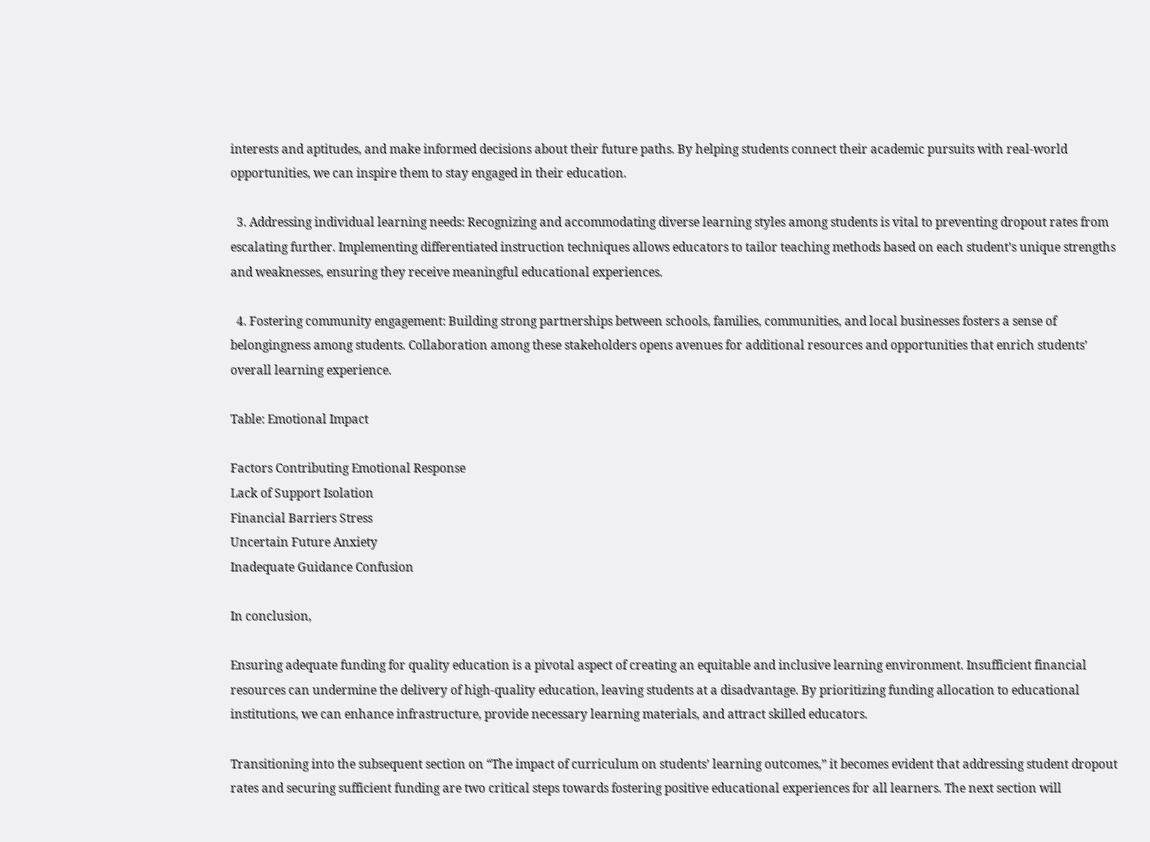interests and aptitudes, and make informed decisions about their future paths. By helping students connect their academic pursuits with real-world opportunities, we can inspire them to stay engaged in their education.

  3. Addressing individual learning needs: Recognizing and accommodating diverse learning styles among students is vital to preventing dropout rates from escalating further. Implementing differentiated instruction techniques allows educators to tailor teaching methods based on each student’s unique strengths and weaknesses, ensuring they receive meaningful educational experiences.

  4. Fostering community engagement: Building strong partnerships between schools, families, communities, and local businesses fosters a sense of belongingness among students. Collaboration among these stakeholders opens avenues for additional resources and opportunities that enrich students’ overall learning experience.

Table: Emotional Impact

Factors Contributing Emotional Response
Lack of Support Isolation
Financial Barriers Stress
Uncertain Future Anxiety
Inadequate Guidance Confusion

In conclusion,

Ensuring adequate funding for quality education is a pivotal aspect of creating an equitable and inclusive learning environment. Insufficient financial resources can undermine the delivery of high-quality education, leaving students at a disadvantage. By prioritizing funding allocation to educational institutions, we can enhance infrastructure, provide necessary learning materials, and attract skilled educators.

Transitioning into the subsequent section on “The impact of curriculum on students’ learning outcomes,” it becomes evident that addressing student dropout rates and securing sufficient funding are two critical steps towards fostering positive educational experiences for all learners. The next section will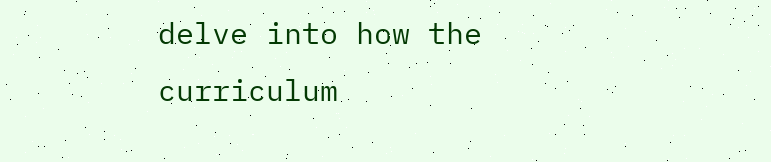delve into how the curriculum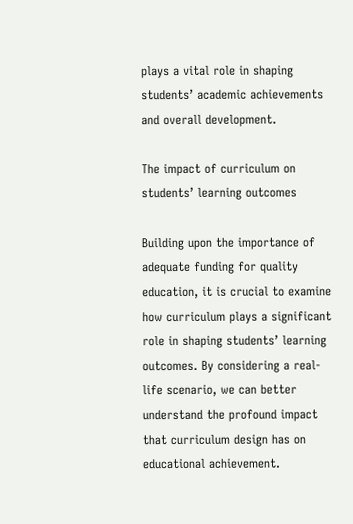plays a vital role in shaping students’ academic achievements and overall development.

The impact of curriculum on students’ learning outcomes

Building upon the importance of adequate funding for quality education, it is crucial to examine how curriculum plays a significant role in shaping students’ learning outcomes. By considering a real-life scenario, we can better understand the profound impact that curriculum design has on educational achievement.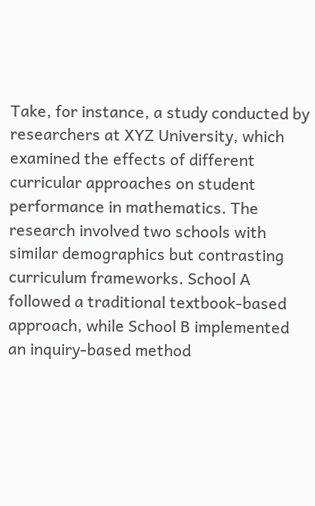Take, for instance, a study conducted by researchers at XYZ University, which examined the effects of different curricular approaches on student performance in mathematics. The research involved two schools with similar demographics but contrasting curriculum frameworks. School A followed a traditional textbook-based approach, while School B implemented an inquiry-based method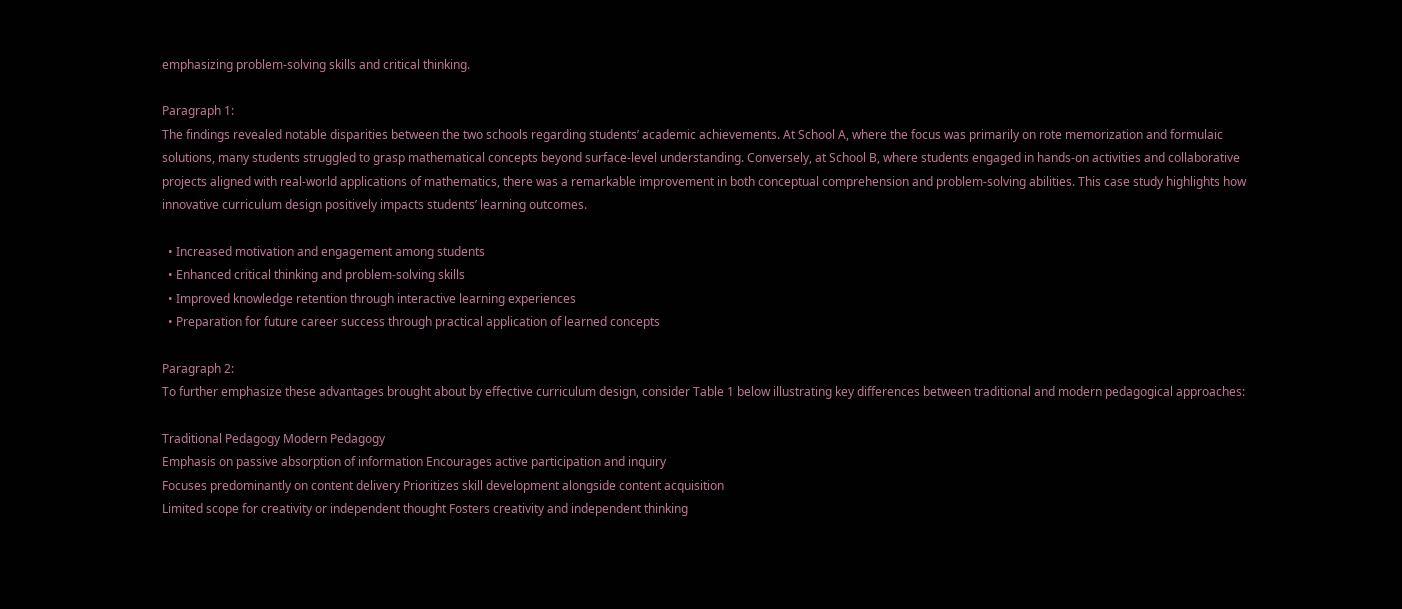emphasizing problem-solving skills and critical thinking.

Paragraph 1:
The findings revealed notable disparities between the two schools regarding students’ academic achievements. At School A, where the focus was primarily on rote memorization and formulaic solutions, many students struggled to grasp mathematical concepts beyond surface-level understanding. Conversely, at School B, where students engaged in hands-on activities and collaborative projects aligned with real-world applications of mathematics, there was a remarkable improvement in both conceptual comprehension and problem-solving abilities. This case study highlights how innovative curriculum design positively impacts students’ learning outcomes.

  • Increased motivation and engagement among students
  • Enhanced critical thinking and problem-solving skills
  • Improved knowledge retention through interactive learning experiences
  • Preparation for future career success through practical application of learned concepts

Paragraph 2:
To further emphasize these advantages brought about by effective curriculum design, consider Table 1 below illustrating key differences between traditional and modern pedagogical approaches:

Traditional Pedagogy Modern Pedagogy
Emphasis on passive absorption of information Encourages active participation and inquiry
Focuses predominantly on content delivery Prioritizes skill development alongside content acquisition
Limited scope for creativity or independent thought Fosters creativity and independent thinking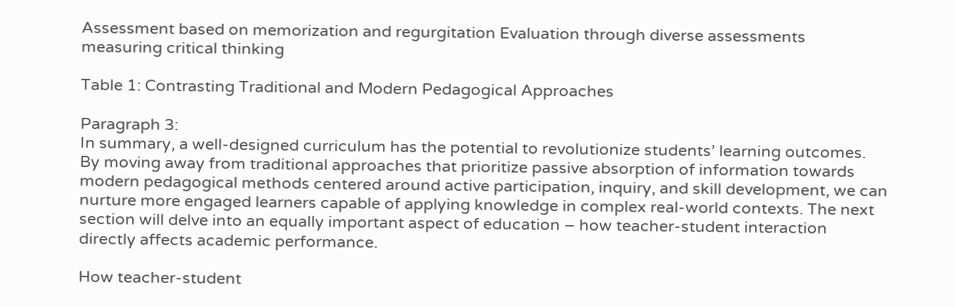Assessment based on memorization and regurgitation Evaluation through diverse assessments measuring critical thinking

Table 1: Contrasting Traditional and Modern Pedagogical Approaches

Paragraph 3:
In summary, a well-designed curriculum has the potential to revolutionize students’ learning outcomes. By moving away from traditional approaches that prioritize passive absorption of information towards modern pedagogical methods centered around active participation, inquiry, and skill development, we can nurture more engaged learners capable of applying knowledge in complex real-world contexts. The next section will delve into an equally important aspect of education – how teacher-student interaction directly affects academic performance.

How teacher-student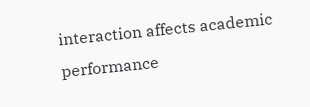interaction affects academic performance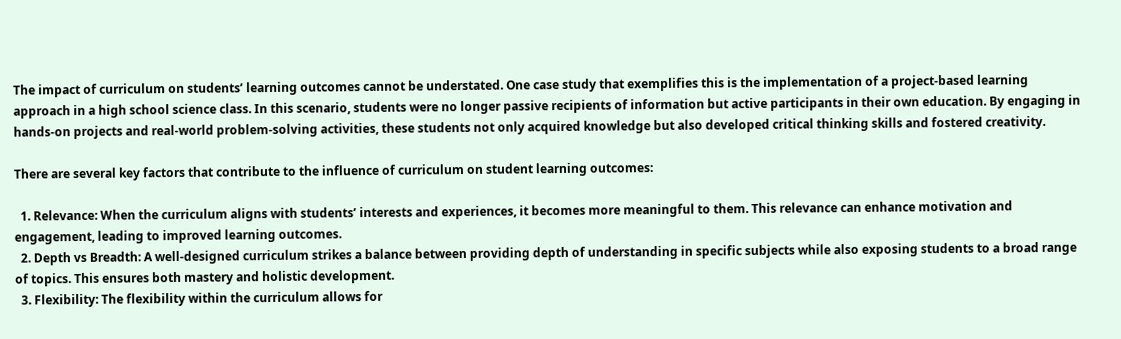The impact of curriculum on students’ learning outcomes cannot be understated. One case study that exemplifies this is the implementation of a project-based learning approach in a high school science class. In this scenario, students were no longer passive recipients of information but active participants in their own education. By engaging in hands-on projects and real-world problem-solving activities, these students not only acquired knowledge but also developed critical thinking skills and fostered creativity.

There are several key factors that contribute to the influence of curriculum on student learning outcomes:

  1. Relevance: When the curriculum aligns with students’ interests and experiences, it becomes more meaningful to them. This relevance can enhance motivation and engagement, leading to improved learning outcomes.
  2. Depth vs Breadth: A well-designed curriculum strikes a balance between providing depth of understanding in specific subjects while also exposing students to a broad range of topics. This ensures both mastery and holistic development.
  3. Flexibility: The flexibility within the curriculum allows for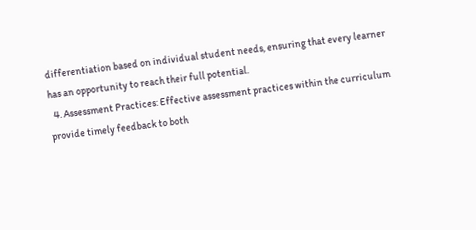differentiation based on individual student needs, ensuring that every learner has an opportunity to reach their full potential.
  4. Assessment Practices: Effective assessment practices within the curriculum provide timely feedback to both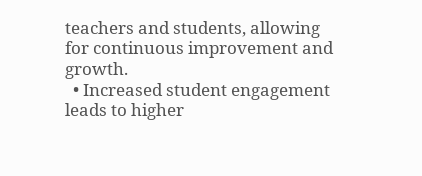teachers and students, allowing for continuous improvement and growth.
  • Increased student engagement leads to higher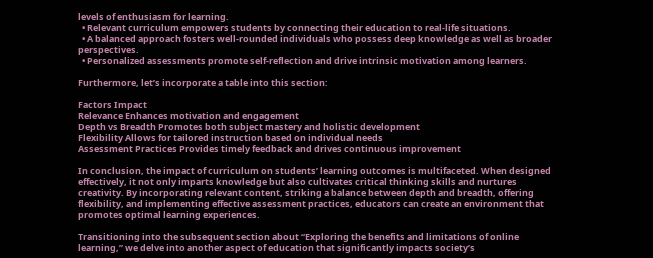levels of enthusiasm for learning.
  • Relevant curriculum empowers students by connecting their education to real-life situations.
  • A balanced approach fosters well-rounded individuals who possess deep knowledge as well as broader perspectives.
  • Personalized assessments promote self-reflection and drive intrinsic motivation among learners.

Furthermore, let’s incorporate a table into this section:

Factors Impact
Relevance Enhances motivation and engagement
Depth vs Breadth Promotes both subject mastery and holistic development
Flexibility Allows for tailored instruction based on individual needs
Assessment Practices Provides timely feedback and drives continuous improvement

In conclusion, the impact of curriculum on students’ learning outcomes is multifaceted. When designed effectively, it not only imparts knowledge but also cultivates critical thinking skills and nurtures creativity. By incorporating relevant content, striking a balance between depth and breadth, offering flexibility, and implementing effective assessment practices, educators can create an environment that promotes optimal learning experiences.

Transitioning into the subsequent section about “Exploring the benefits and limitations of online learning,” we delve into another aspect of education that significantly impacts society’s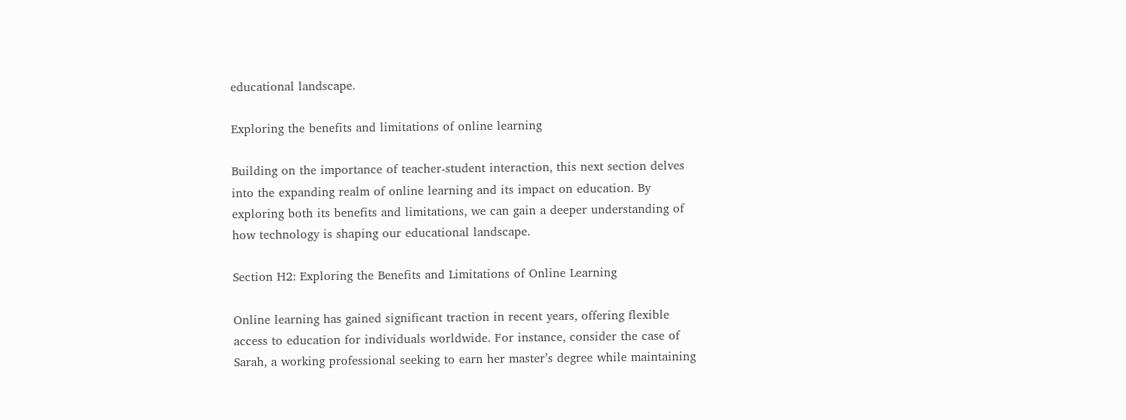educational landscape.

Exploring the benefits and limitations of online learning

Building on the importance of teacher-student interaction, this next section delves into the expanding realm of online learning and its impact on education. By exploring both its benefits and limitations, we can gain a deeper understanding of how technology is shaping our educational landscape.

Section H2: Exploring the Benefits and Limitations of Online Learning

Online learning has gained significant traction in recent years, offering flexible access to education for individuals worldwide. For instance, consider the case of Sarah, a working professional seeking to earn her master’s degree while maintaining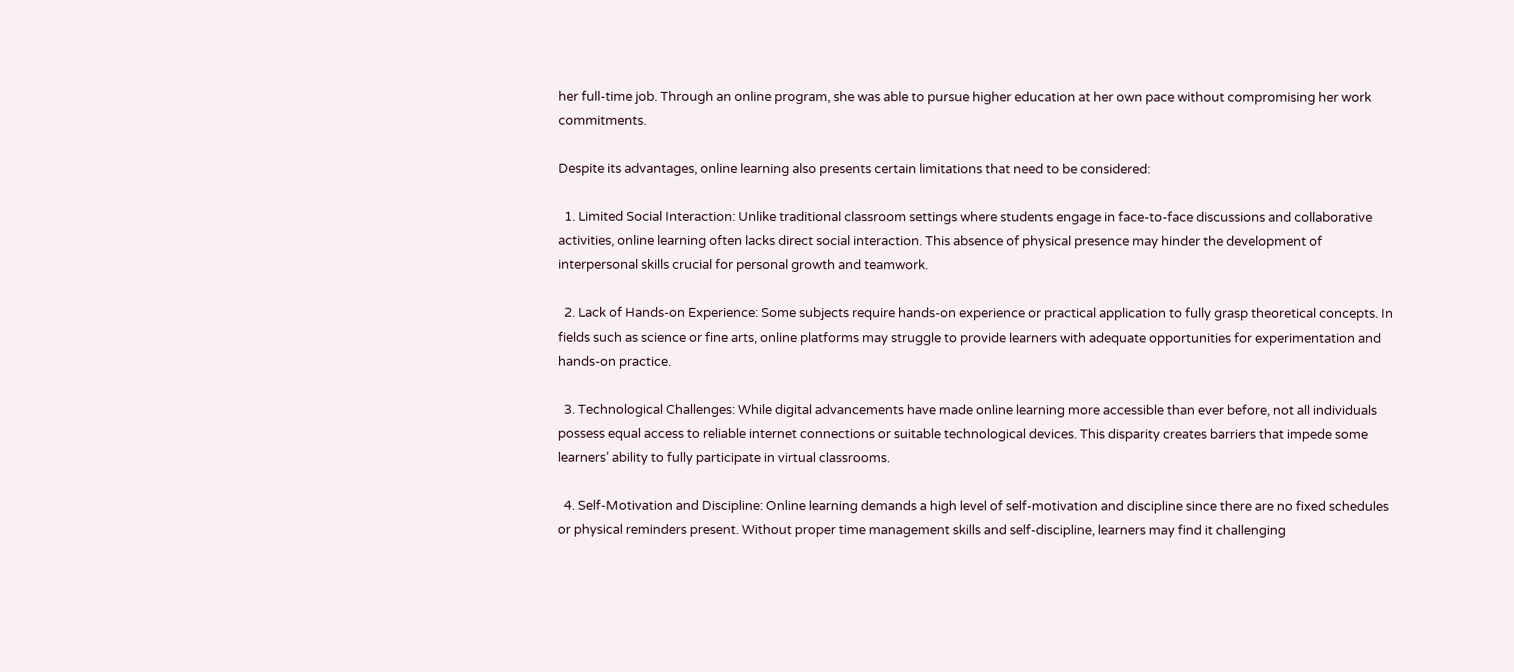her full-time job. Through an online program, she was able to pursue higher education at her own pace without compromising her work commitments.

Despite its advantages, online learning also presents certain limitations that need to be considered:

  1. Limited Social Interaction: Unlike traditional classroom settings where students engage in face-to-face discussions and collaborative activities, online learning often lacks direct social interaction. This absence of physical presence may hinder the development of interpersonal skills crucial for personal growth and teamwork.

  2. Lack of Hands-on Experience: Some subjects require hands-on experience or practical application to fully grasp theoretical concepts. In fields such as science or fine arts, online platforms may struggle to provide learners with adequate opportunities for experimentation and hands-on practice.

  3. Technological Challenges: While digital advancements have made online learning more accessible than ever before, not all individuals possess equal access to reliable internet connections or suitable technological devices. This disparity creates barriers that impede some learners’ ability to fully participate in virtual classrooms.

  4. Self-Motivation and Discipline: Online learning demands a high level of self-motivation and discipline since there are no fixed schedules or physical reminders present. Without proper time management skills and self-discipline, learners may find it challenging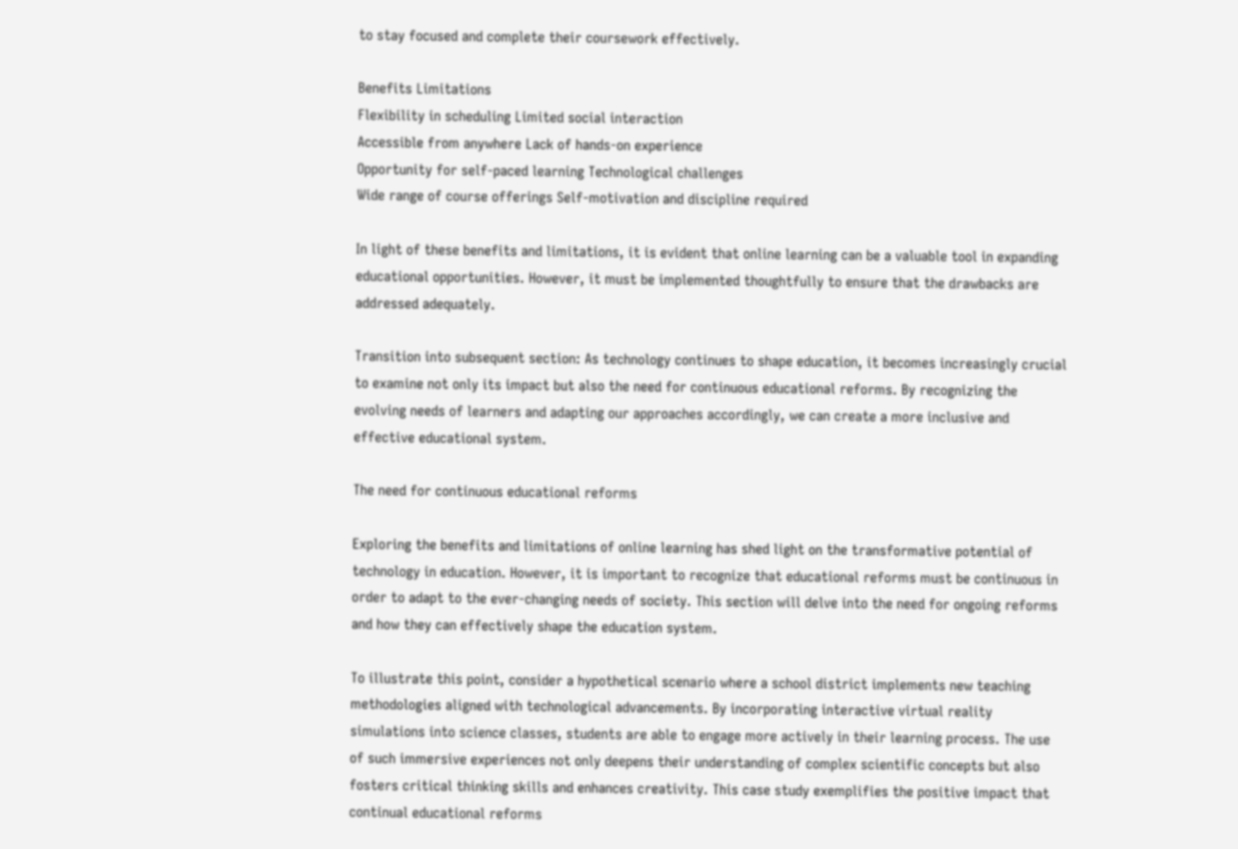to stay focused and complete their coursework effectively.

Benefits Limitations
Flexibility in scheduling Limited social interaction
Accessible from anywhere Lack of hands-on experience
Opportunity for self-paced learning Technological challenges
Wide range of course offerings Self-motivation and discipline required

In light of these benefits and limitations, it is evident that online learning can be a valuable tool in expanding educational opportunities. However, it must be implemented thoughtfully to ensure that the drawbacks are addressed adequately.

Transition into subsequent section: As technology continues to shape education, it becomes increasingly crucial to examine not only its impact but also the need for continuous educational reforms. By recognizing the evolving needs of learners and adapting our approaches accordingly, we can create a more inclusive and effective educational system.

The need for continuous educational reforms

Exploring the benefits and limitations of online learning has shed light on the transformative potential of technology in education. However, it is important to recognize that educational reforms must be continuous in order to adapt to the ever-changing needs of society. This section will delve into the need for ongoing reforms and how they can effectively shape the education system.

To illustrate this point, consider a hypothetical scenario where a school district implements new teaching methodologies aligned with technological advancements. By incorporating interactive virtual reality simulations into science classes, students are able to engage more actively in their learning process. The use of such immersive experiences not only deepens their understanding of complex scientific concepts but also fosters critical thinking skills and enhances creativity. This case study exemplifies the positive impact that continual educational reforms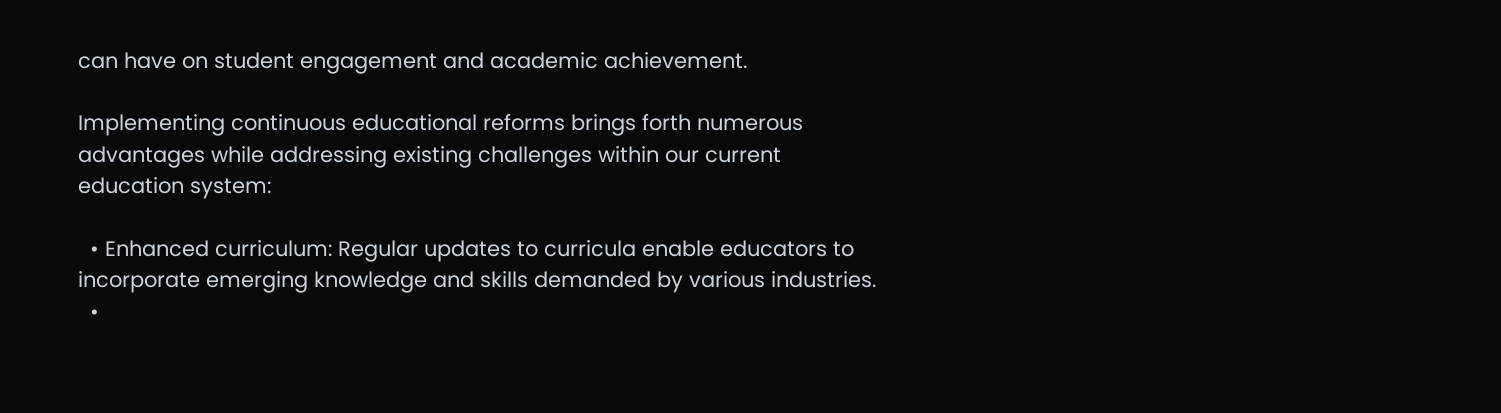can have on student engagement and academic achievement.

Implementing continuous educational reforms brings forth numerous advantages while addressing existing challenges within our current education system:

  • Enhanced curriculum: Regular updates to curricula enable educators to incorporate emerging knowledge and skills demanded by various industries.
  •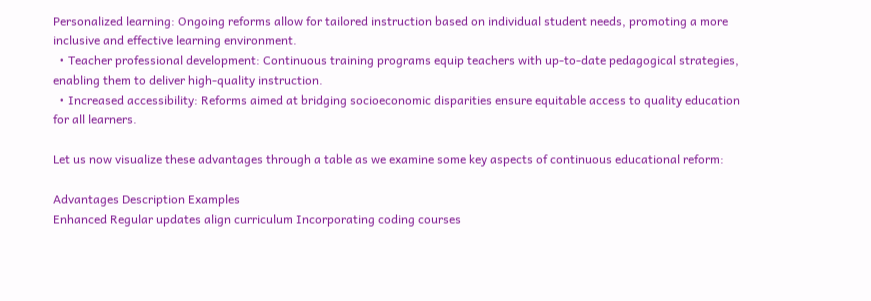Personalized learning: Ongoing reforms allow for tailored instruction based on individual student needs, promoting a more inclusive and effective learning environment.
  • Teacher professional development: Continuous training programs equip teachers with up-to-date pedagogical strategies, enabling them to deliver high-quality instruction.
  • Increased accessibility: Reforms aimed at bridging socioeconomic disparities ensure equitable access to quality education for all learners.

Let us now visualize these advantages through a table as we examine some key aspects of continuous educational reform:

Advantages Description Examples
Enhanced Regular updates align curriculum Incorporating coding courses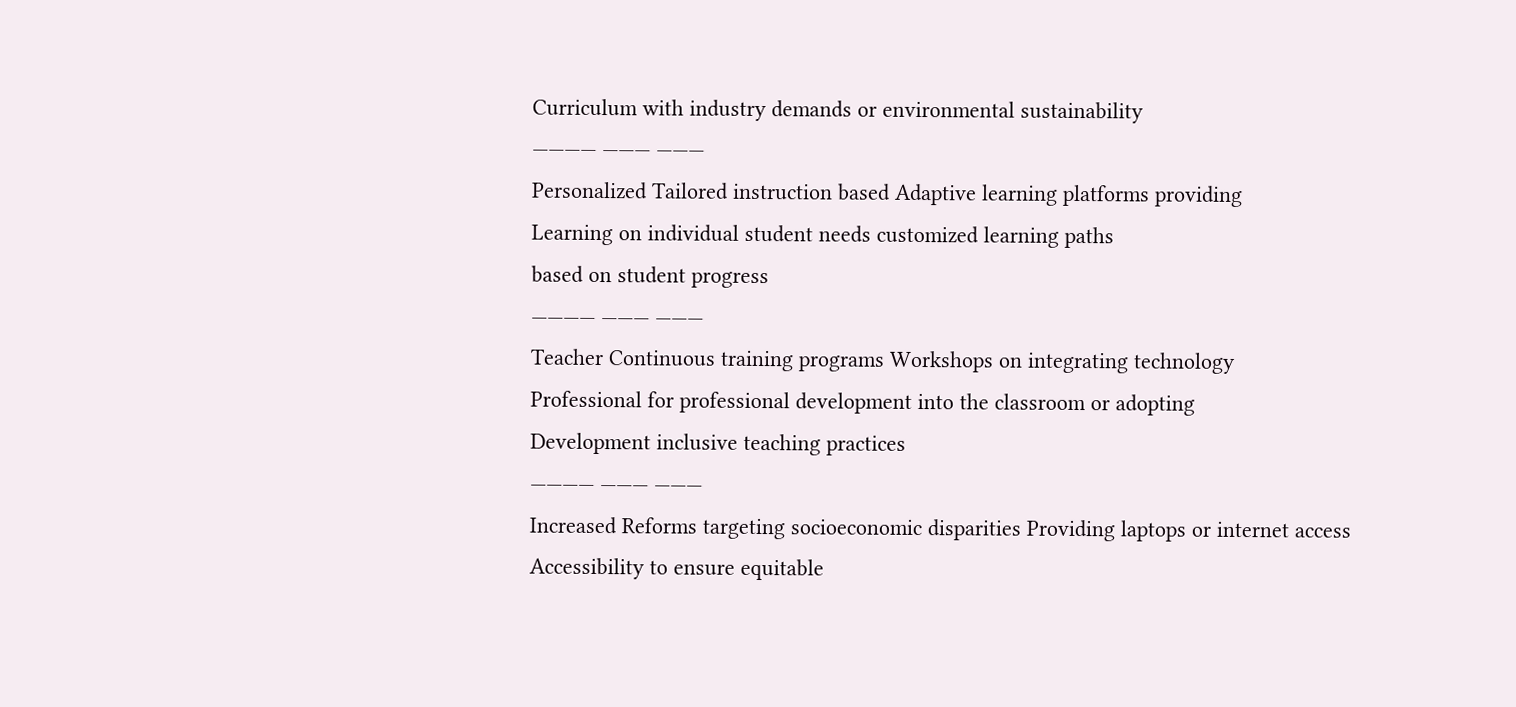Curriculum with industry demands or environmental sustainability
———— ——— ———
Personalized Tailored instruction based Adaptive learning platforms providing
Learning on individual student needs customized learning paths
based on student progress
———— ——— ———
Teacher Continuous training programs Workshops on integrating technology
Professional for professional development into the classroom or adopting
Development inclusive teaching practices
———— ——— ———
Increased Reforms targeting socioeconomic disparities Providing laptops or internet access
Accessibility to ensure equitable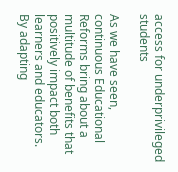access for underprivileged students

As we have seen, continuous Educational Reforms bring about a multitude of benefits that positively impact both learners and educators. By adapting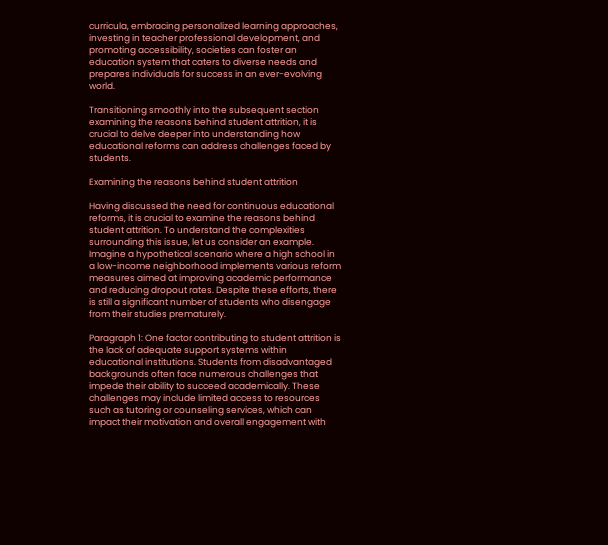curricula, embracing personalized learning approaches, investing in teacher professional development, and promoting accessibility, societies can foster an education system that caters to diverse needs and prepares individuals for success in an ever-evolving world.

Transitioning smoothly into the subsequent section examining the reasons behind student attrition, it is crucial to delve deeper into understanding how educational reforms can address challenges faced by students.

Examining the reasons behind student attrition

Having discussed the need for continuous educational reforms, it is crucial to examine the reasons behind student attrition. To understand the complexities surrounding this issue, let us consider an example. Imagine a hypothetical scenario where a high school in a low-income neighborhood implements various reform measures aimed at improving academic performance and reducing dropout rates. Despite these efforts, there is still a significant number of students who disengage from their studies prematurely.

Paragraph 1: One factor contributing to student attrition is the lack of adequate support systems within educational institutions. Students from disadvantaged backgrounds often face numerous challenges that impede their ability to succeed academically. These challenges may include limited access to resources such as tutoring or counseling services, which can impact their motivation and overall engagement with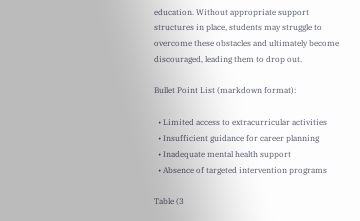education. Without appropriate support structures in place, students may struggle to overcome these obstacles and ultimately become discouraged, leading them to drop out.

Bullet Point List (markdown format):

  • Limited access to extracurricular activities
  • Insufficient guidance for career planning
  • Inadequate mental health support
  • Absence of targeted intervention programs

Table (3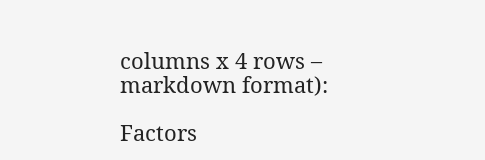columns x 4 rows – markdown format):

Factors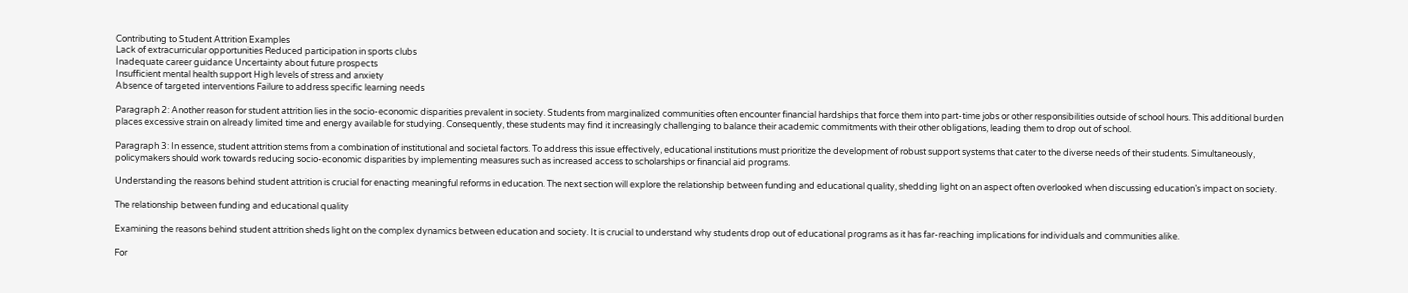Contributing to Student Attrition Examples
Lack of extracurricular opportunities Reduced participation in sports clubs
Inadequate career guidance Uncertainty about future prospects
Insufficient mental health support High levels of stress and anxiety
Absence of targeted interventions Failure to address specific learning needs

Paragraph 2: Another reason for student attrition lies in the socio-economic disparities prevalent in society. Students from marginalized communities often encounter financial hardships that force them into part-time jobs or other responsibilities outside of school hours. This additional burden places excessive strain on already limited time and energy available for studying. Consequently, these students may find it increasingly challenging to balance their academic commitments with their other obligations, leading them to drop out of school.

Paragraph 3: In essence, student attrition stems from a combination of institutional and societal factors. To address this issue effectively, educational institutions must prioritize the development of robust support systems that cater to the diverse needs of their students. Simultaneously, policymakers should work towards reducing socio-economic disparities by implementing measures such as increased access to scholarships or financial aid programs.

Understanding the reasons behind student attrition is crucial for enacting meaningful reforms in education. The next section will explore the relationship between funding and educational quality, shedding light on an aspect often overlooked when discussing education’s impact on society.

The relationship between funding and educational quality

Examining the reasons behind student attrition sheds light on the complex dynamics between education and society. It is crucial to understand why students drop out of educational programs as it has far-reaching implications for individuals and communities alike.

For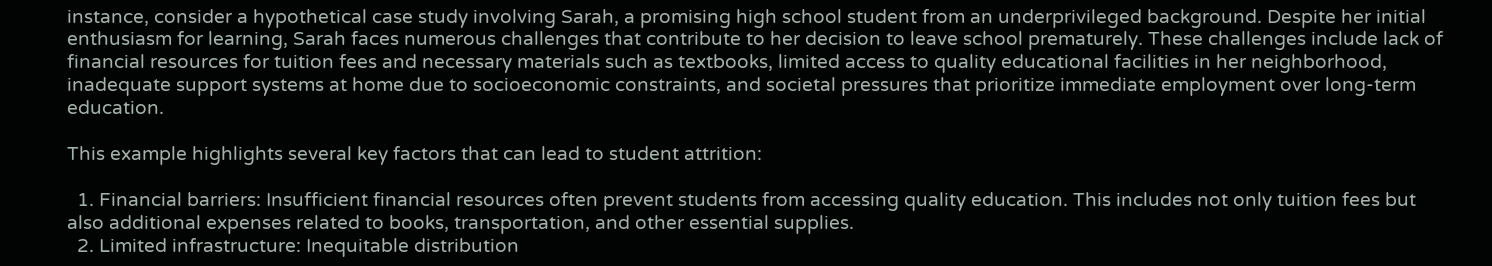instance, consider a hypothetical case study involving Sarah, a promising high school student from an underprivileged background. Despite her initial enthusiasm for learning, Sarah faces numerous challenges that contribute to her decision to leave school prematurely. These challenges include lack of financial resources for tuition fees and necessary materials such as textbooks, limited access to quality educational facilities in her neighborhood, inadequate support systems at home due to socioeconomic constraints, and societal pressures that prioritize immediate employment over long-term education.

This example highlights several key factors that can lead to student attrition:

  1. Financial barriers: Insufficient financial resources often prevent students from accessing quality education. This includes not only tuition fees but also additional expenses related to books, transportation, and other essential supplies.
  2. Limited infrastructure: Inequitable distribution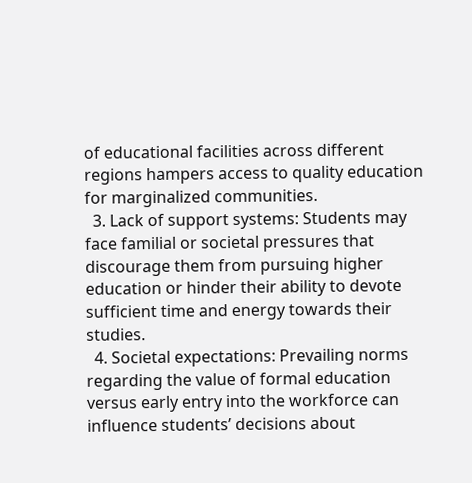of educational facilities across different regions hampers access to quality education for marginalized communities.
  3. Lack of support systems: Students may face familial or societal pressures that discourage them from pursuing higher education or hinder their ability to devote sufficient time and energy towards their studies.
  4. Societal expectations: Prevailing norms regarding the value of formal education versus early entry into the workforce can influence students’ decisions about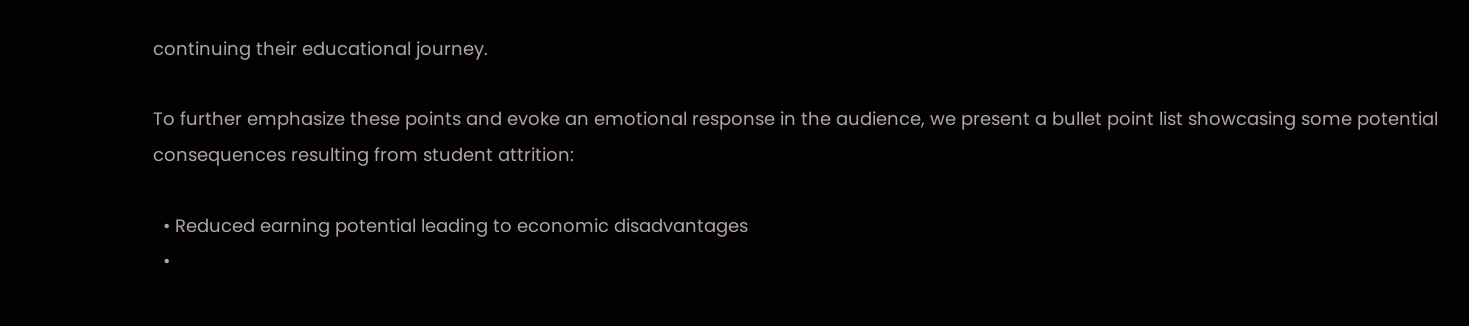continuing their educational journey.

To further emphasize these points and evoke an emotional response in the audience, we present a bullet point list showcasing some potential consequences resulting from student attrition:

  • Reduced earning potential leading to economic disadvantages
  •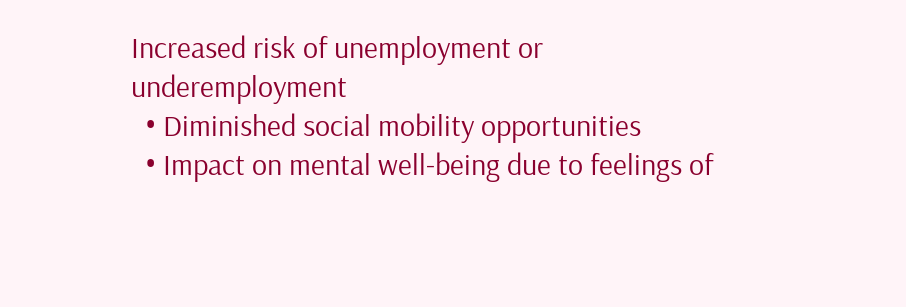Increased risk of unemployment or underemployment
  • Diminished social mobility opportunities
  • Impact on mental well-being due to feelings of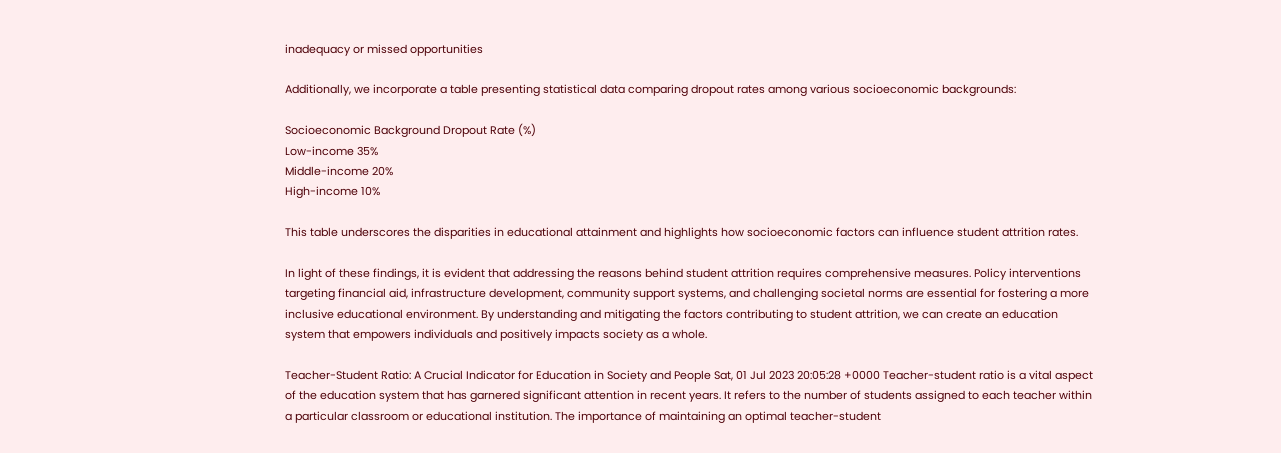inadequacy or missed opportunities

Additionally, we incorporate a table presenting statistical data comparing dropout rates among various socioeconomic backgrounds:

Socioeconomic Background Dropout Rate (%)
Low-income 35%
Middle-income 20%
High-income 10%

This table underscores the disparities in educational attainment and highlights how socioeconomic factors can influence student attrition rates.

In light of these findings, it is evident that addressing the reasons behind student attrition requires comprehensive measures. Policy interventions targeting financial aid, infrastructure development, community support systems, and challenging societal norms are essential for fostering a more inclusive educational environment. By understanding and mitigating the factors contributing to student attrition, we can create an education system that empowers individuals and positively impacts society as a whole.

Teacher-Student Ratio: A Crucial Indicator for Education in Society and People Sat, 01 Jul 2023 20:05:28 +0000 Teacher-student ratio is a vital aspect of the education system that has garnered significant attention in recent years. It refers to the number of students assigned to each teacher within a particular classroom or educational institution. The importance of maintaining an optimal teacher-student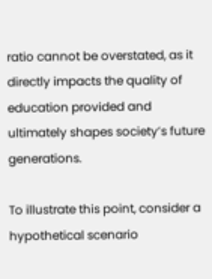ratio cannot be overstated, as it directly impacts the quality of education provided and ultimately shapes society’s future generations.

To illustrate this point, consider a hypothetical scenario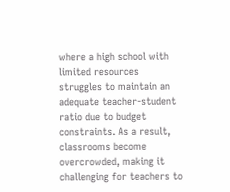where a high school with limited resources struggles to maintain an adequate teacher-student ratio due to budget constraints. As a result, classrooms become overcrowded, making it challenging for teachers to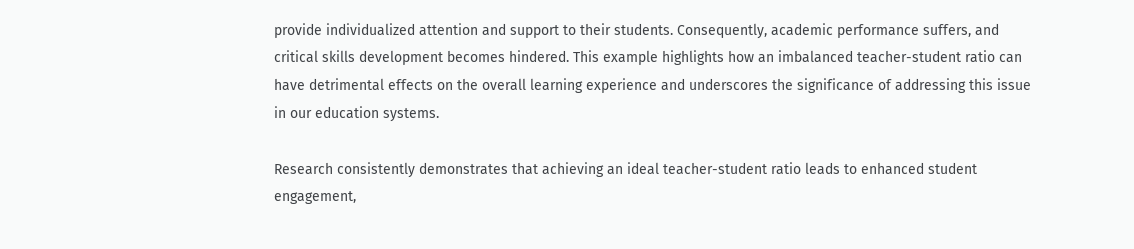provide individualized attention and support to their students. Consequently, academic performance suffers, and critical skills development becomes hindered. This example highlights how an imbalanced teacher-student ratio can have detrimental effects on the overall learning experience and underscores the significance of addressing this issue in our education systems.

Research consistently demonstrates that achieving an ideal teacher-student ratio leads to enhanced student engagement,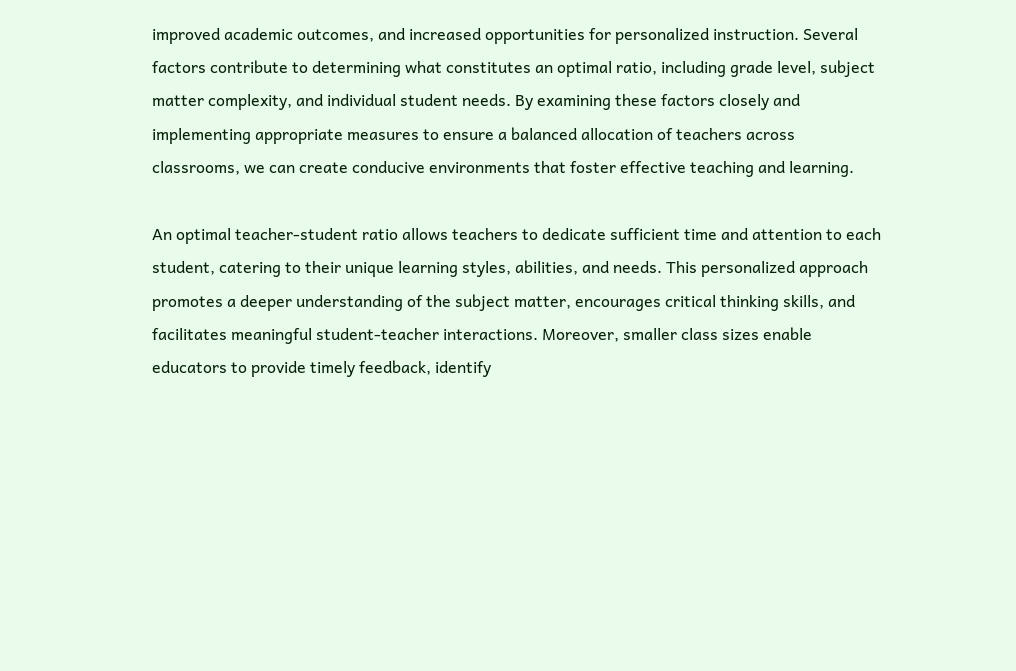improved academic outcomes, and increased opportunities for personalized instruction. Several factors contribute to determining what constitutes an optimal ratio, including grade level, subject matter complexity, and individual student needs. By examining these factors closely and implementing appropriate measures to ensure a balanced allocation of teachers across classrooms, we can create conducive environments that foster effective teaching and learning.

An optimal teacher-student ratio allows teachers to dedicate sufficient time and attention to each student, catering to their unique learning styles, abilities, and needs. This personalized approach promotes a deeper understanding of the subject matter, encourages critical thinking skills, and facilitates meaningful student-teacher interactions. Moreover, smaller class sizes enable educators to provide timely feedback, identify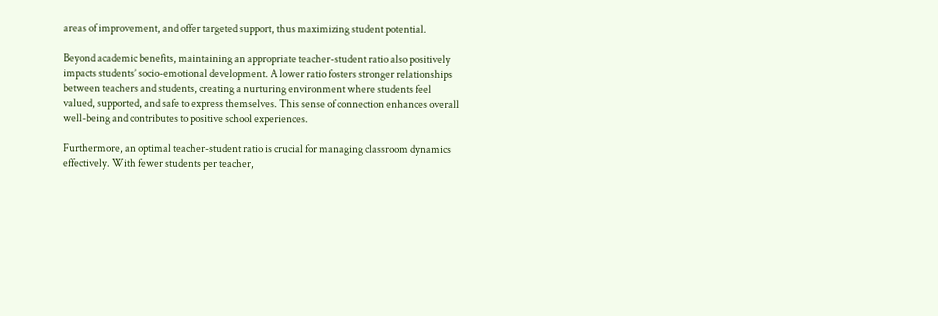areas of improvement, and offer targeted support, thus maximizing student potential.

Beyond academic benefits, maintaining an appropriate teacher-student ratio also positively impacts students’ socio-emotional development. A lower ratio fosters stronger relationships between teachers and students, creating a nurturing environment where students feel valued, supported, and safe to express themselves. This sense of connection enhances overall well-being and contributes to positive school experiences.

Furthermore, an optimal teacher-student ratio is crucial for managing classroom dynamics effectively. With fewer students per teacher,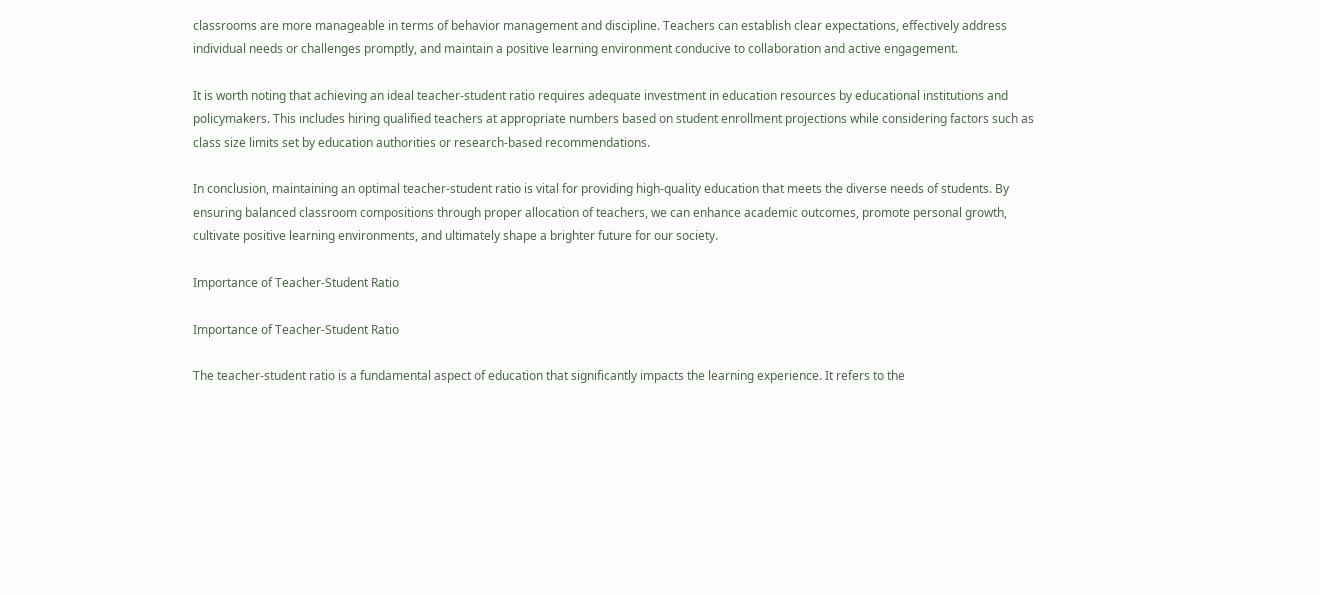classrooms are more manageable in terms of behavior management and discipline. Teachers can establish clear expectations, effectively address individual needs or challenges promptly, and maintain a positive learning environment conducive to collaboration and active engagement.

It is worth noting that achieving an ideal teacher-student ratio requires adequate investment in education resources by educational institutions and policymakers. This includes hiring qualified teachers at appropriate numbers based on student enrollment projections while considering factors such as class size limits set by education authorities or research-based recommendations.

In conclusion, maintaining an optimal teacher-student ratio is vital for providing high-quality education that meets the diverse needs of students. By ensuring balanced classroom compositions through proper allocation of teachers, we can enhance academic outcomes, promote personal growth, cultivate positive learning environments, and ultimately shape a brighter future for our society.

Importance of Teacher-Student Ratio

Importance of Teacher-Student Ratio

The teacher-student ratio is a fundamental aspect of education that significantly impacts the learning experience. It refers to the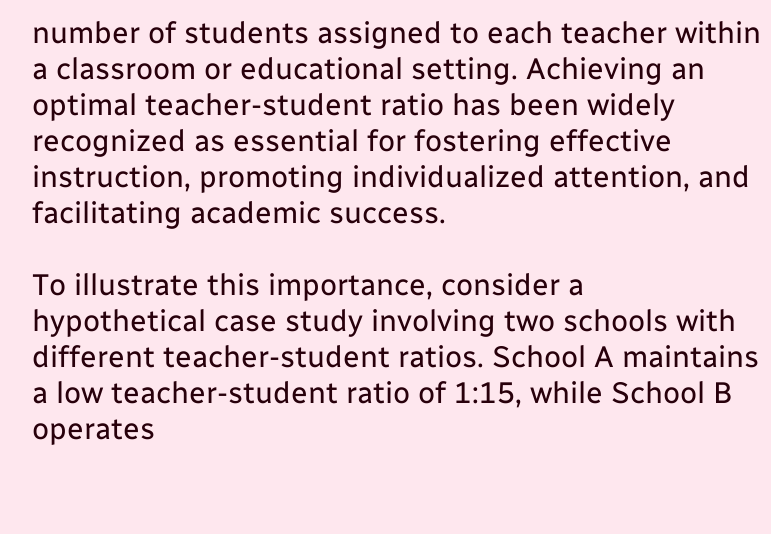number of students assigned to each teacher within a classroom or educational setting. Achieving an optimal teacher-student ratio has been widely recognized as essential for fostering effective instruction, promoting individualized attention, and facilitating academic success.

To illustrate this importance, consider a hypothetical case study involving two schools with different teacher-student ratios. School A maintains a low teacher-student ratio of 1:15, while School B operates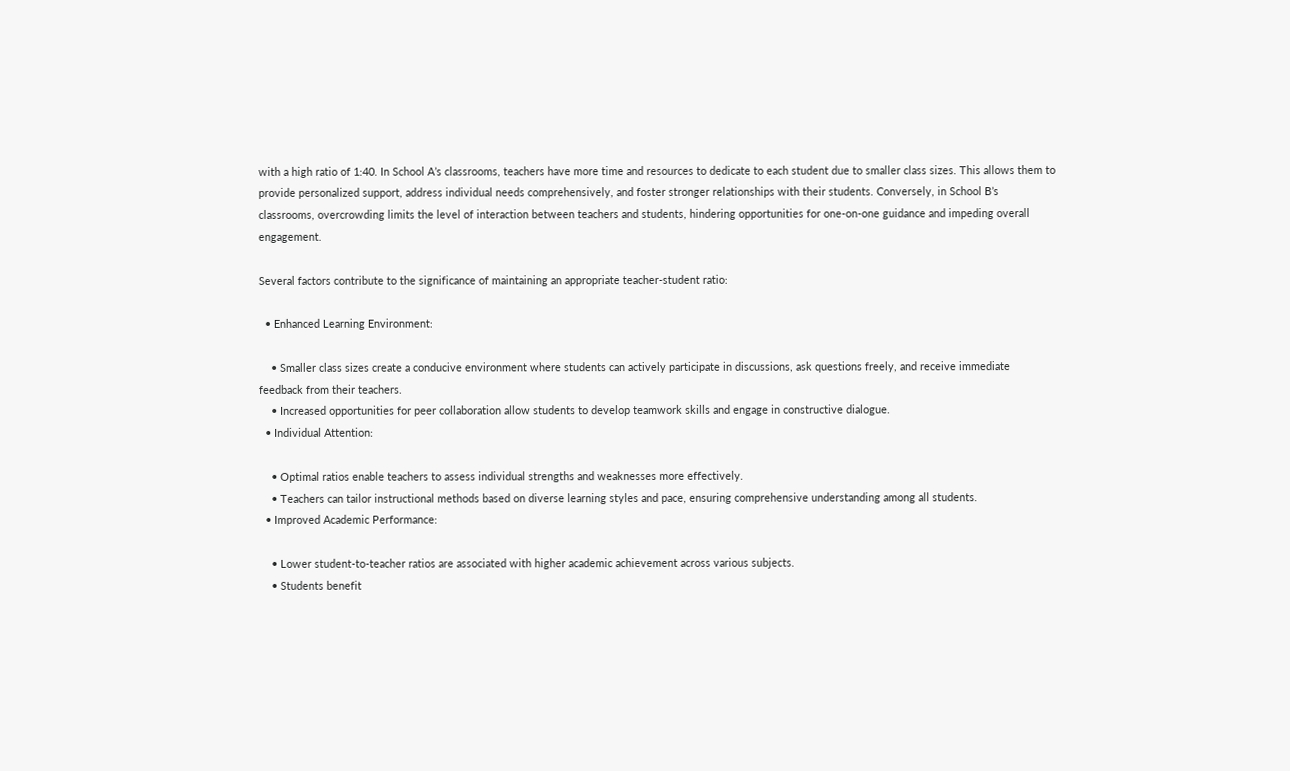with a high ratio of 1:40. In School A’s classrooms, teachers have more time and resources to dedicate to each student due to smaller class sizes. This allows them to provide personalized support, address individual needs comprehensively, and foster stronger relationships with their students. Conversely, in School B’s classrooms, overcrowding limits the level of interaction between teachers and students, hindering opportunities for one-on-one guidance and impeding overall engagement.

Several factors contribute to the significance of maintaining an appropriate teacher-student ratio:

  • Enhanced Learning Environment:

    • Smaller class sizes create a conducive environment where students can actively participate in discussions, ask questions freely, and receive immediate feedback from their teachers.
    • Increased opportunities for peer collaboration allow students to develop teamwork skills and engage in constructive dialogue.
  • Individual Attention:

    • Optimal ratios enable teachers to assess individual strengths and weaknesses more effectively.
    • Teachers can tailor instructional methods based on diverse learning styles and pace, ensuring comprehensive understanding among all students.
  • Improved Academic Performance:

    • Lower student-to-teacher ratios are associated with higher academic achievement across various subjects.
    • Students benefit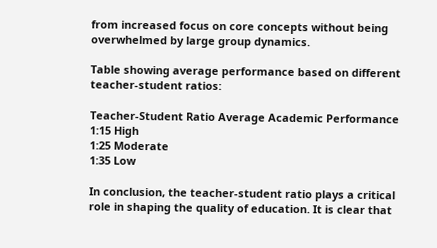from increased focus on core concepts without being overwhelmed by large group dynamics.

Table showing average performance based on different teacher-student ratios:

Teacher-Student Ratio Average Academic Performance
1:15 High
1:25 Moderate
1:35 Low

In conclusion, the teacher-student ratio plays a critical role in shaping the quality of education. It is clear that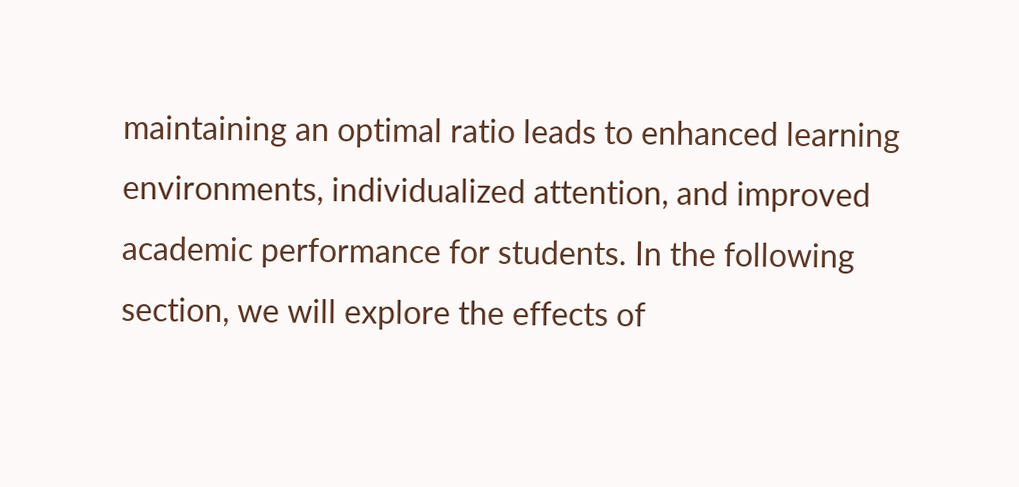maintaining an optimal ratio leads to enhanced learning environments, individualized attention, and improved academic performance for students. In the following section, we will explore the effects of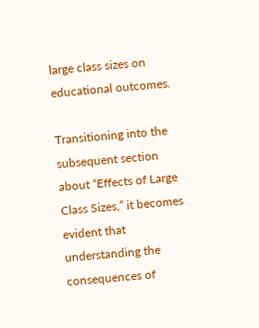large class sizes on educational outcomes.

Transitioning into the subsequent section about “Effects of Large Class Sizes,” it becomes evident that understanding the consequences of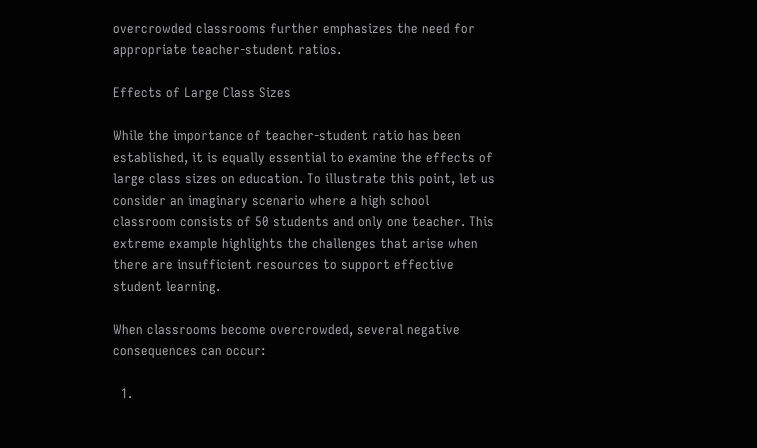overcrowded classrooms further emphasizes the need for appropriate teacher-student ratios.

Effects of Large Class Sizes

While the importance of teacher-student ratio has been established, it is equally essential to examine the effects of large class sizes on education. To illustrate this point, let us consider an imaginary scenario where a high school classroom consists of 50 students and only one teacher. This extreme example highlights the challenges that arise when there are insufficient resources to support effective student learning.

When classrooms become overcrowded, several negative consequences can occur:

  1.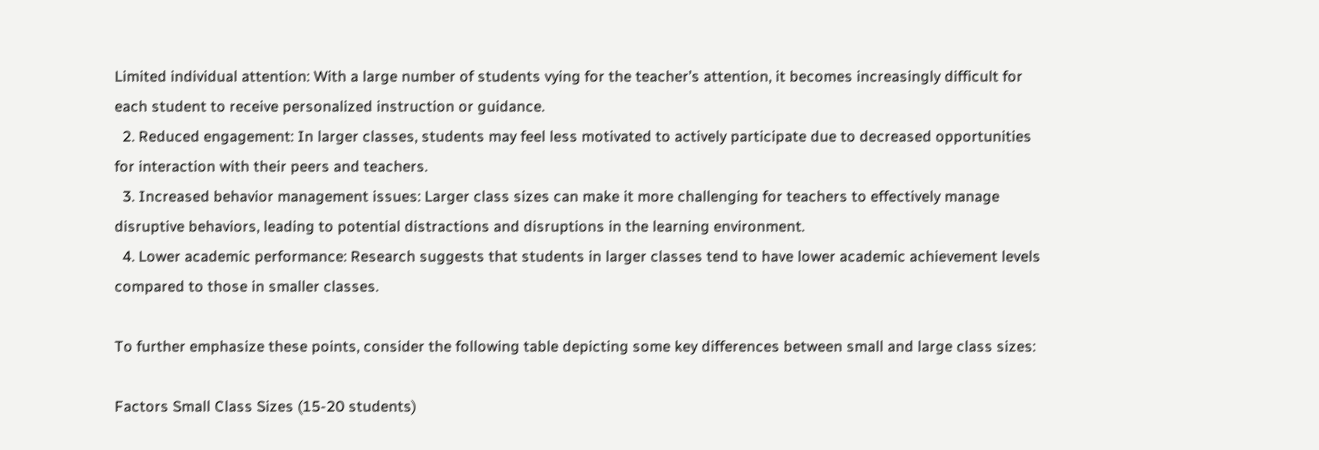Limited individual attention: With a large number of students vying for the teacher’s attention, it becomes increasingly difficult for each student to receive personalized instruction or guidance.
  2. Reduced engagement: In larger classes, students may feel less motivated to actively participate due to decreased opportunities for interaction with their peers and teachers.
  3. Increased behavior management issues: Larger class sizes can make it more challenging for teachers to effectively manage disruptive behaviors, leading to potential distractions and disruptions in the learning environment.
  4. Lower academic performance: Research suggests that students in larger classes tend to have lower academic achievement levels compared to those in smaller classes.

To further emphasize these points, consider the following table depicting some key differences between small and large class sizes:

Factors Small Class Sizes (15-20 students)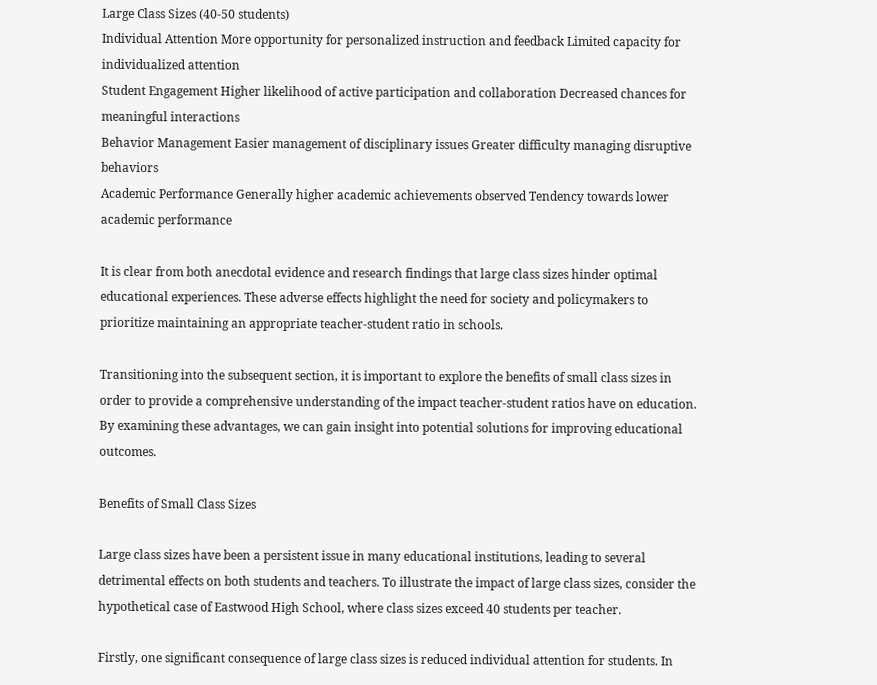Large Class Sizes (40-50 students)
Individual Attention More opportunity for personalized instruction and feedback Limited capacity for individualized attention
Student Engagement Higher likelihood of active participation and collaboration Decreased chances for meaningful interactions
Behavior Management Easier management of disciplinary issues Greater difficulty managing disruptive behaviors
Academic Performance Generally higher academic achievements observed Tendency towards lower academic performance

It is clear from both anecdotal evidence and research findings that large class sizes hinder optimal educational experiences. These adverse effects highlight the need for society and policymakers to prioritize maintaining an appropriate teacher-student ratio in schools.

Transitioning into the subsequent section, it is important to explore the benefits of small class sizes in order to provide a comprehensive understanding of the impact teacher-student ratios have on education. By examining these advantages, we can gain insight into potential solutions for improving educational outcomes.

Benefits of Small Class Sizes

Large class sizes have been a persistent issue in many educational institutions, leading to several detrimental effects on both students and teachers. To illustrate the impact of large class sizes, consider the hypothetical case of Eastwood High School, where class sizes exceed 40 students per teacher.

Firstly, one significant consequence of large class sizes is reduced individual attention for students. In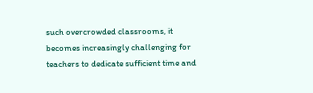such overcrowded classrooms, it becomes increasingly challenging for teachers to dedicate sufficient time and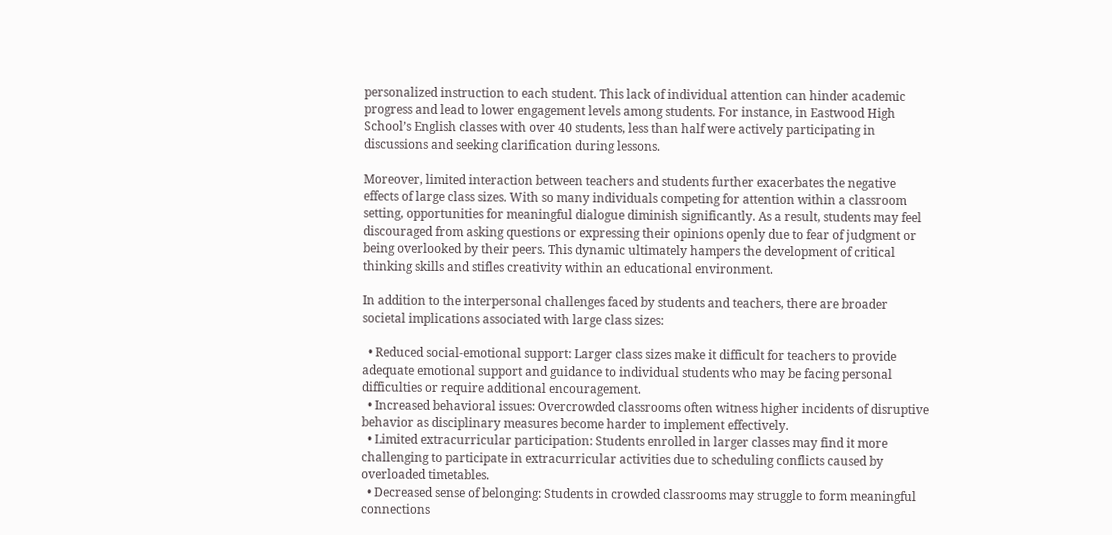personalized instruction to each student. This lack of individual attention can hinder academic progress and lead to lower engagement levels among students. For instance, in Eastwood High School’s English classes with over 40 students, less than half were actively participating in discussions and seeking clarification during lessons.

Moreover, limited interaction between teachers and students further exacerbates the negative effects of large class sizes. With so many individuals competing for attention within a classroom setting, opportunities for meaningful dialogue diminish significantly. As a result, students may feel discouraged from asking questions or expressing their opinions openly due to fear of judgment or being overlooked by their peers. This dynamic ultimately hampers the development of critical thinking skills and stifles creativity within an educational environment.

In addition to the interpersonal challenges faced by students and teachers, there are broader societal implications associated with large class sizes:

  • Reduced social-emotional support: Larger class sizes make it difficult for teachers to provide adequate emotional support and guidance to individual students who may be facing personal difficulties or require additional encouragement.
  • Increased behavioral issues: Overcrowded classrooms often witness higher incidents of disruptive behavior as disciplinary measures become harder to implement effectively.
  • Limited extracurricular participation: Students enrolled in larger classes may find it more challenging to participate in extracurricular activities due to scheduling conflicts caused by overloaded timetables.
  • Decreased sense of belonging: Students in crowded classrooms may struggle to form meaningful connections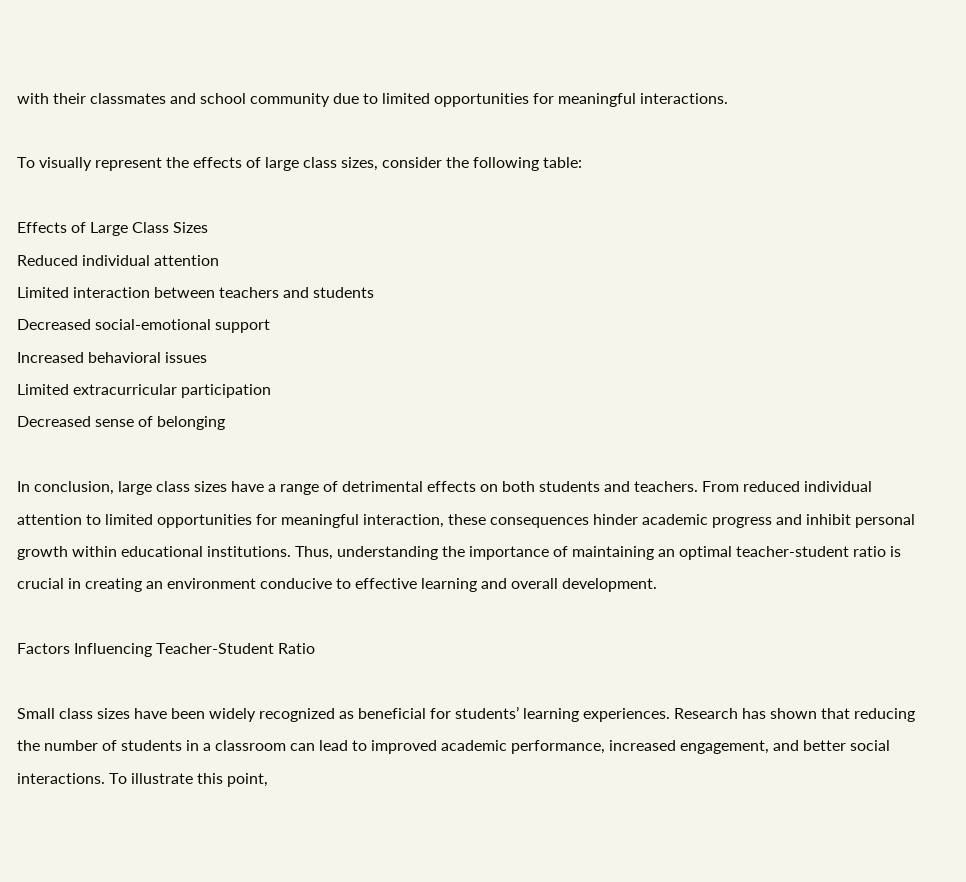with their classmates and school community due to limited opportunities for meaningful interactions.

To visually represent the effects of large class sizes, consider the following table:

Effects of Large Class Sizes
Reduced individual attention
Limited interaction between teachers and students
Decreased social-emotional support
Increased behavioral issues
Limited extracurricular participation
Decreased sense of belonging

In conclusion, large class sizes have a range of detrimental effects on both students and teachers. From reduced individual attention to limited opportunities for meaningful interaction, these consequences hinder academic progress and inhibit personal growth within educational institutions. Thus, understanding the importance of maintaining an optimal teacher-student ratio is crucial in creating an environment conducive to effective learning and overall development.

Factors Influencing Teacher-Student Ratio

Small class sizes have been widely recognized as beneficial for students’ learning experiences. Research has shown that reducing the number of students in a classroom can lead to improved academic performance, increased engagement, and better social interactions. To illustrate this point,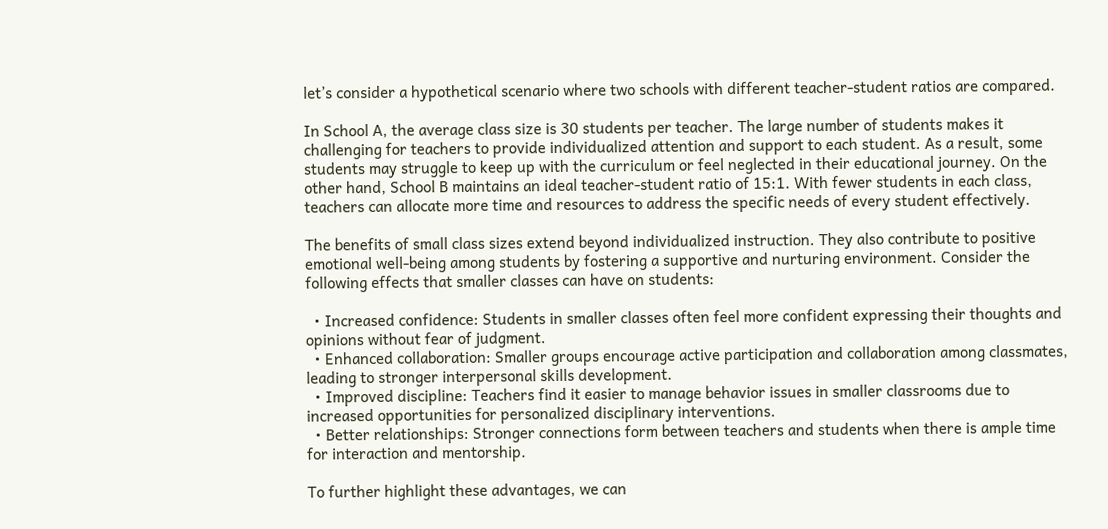let’s consider a hypothetical scenario where two schools with different teacher-student ratios are compared.

In School A, the average class size is 30 students per teacher. The large number of students makes it challenging for teachers to provide individualized attention and support to each student. As a result, some students may struggle to keep up with the curriculum or feel neglected in their educational journey. On the other hand, School B maintains an ideal teacher-student ratio of 15:1. With fewer students in each class, teachers can allocate more time and resources to address the specific needs of every student effectively.

The benefits of small class sizes extend beyond individualized instruction. They also contribute to positive emotional well-being among students by fostering a supportive and nurturing environment. Consider the following effects that smaller classes can have on students:

  • Increased confidence: Students in smaller classes often feel more confident expressing their thoughts and opinions without fear of judgment.
  • Enhanced collaboration: Smaller groups encourage active participation and collaboration among classmates, leading to stronger interpersonal skills development.
  • Improved discipline: Teachers find it easier to manage behavior issues in smaller classrooms due to increased opportunities for personalized disciplinary interventions.
  • Better relationships: Stronger connections form between teachers and students when there is ample time for interaction and mentorship.

To further highlight these advantages, we can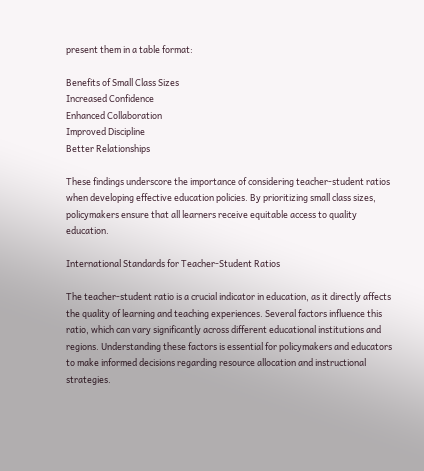present them in a table format:

Benefits of Small Class Sizes
Increased Confidence
Enhanced Collaboration
Improved Discipline
Better Relationships

These findings underscore the importance of considering teacher-student ratios when developing effective education policies. By prioritizing small class sizes, policymakers ensure that all learners receive equitable access to quality education.

International Standards for Teacher-Student Ratios

The teacher-student ratio is a crucial indicator in education, as it directly affects the quality of learning and teaching experiences. Several factors influence this ratio, which can vary significantly across different educational institutions and regions. Understanding these factors is essential for policymakers and educators to make informed decisions regarding resource allocation and instructional strategies.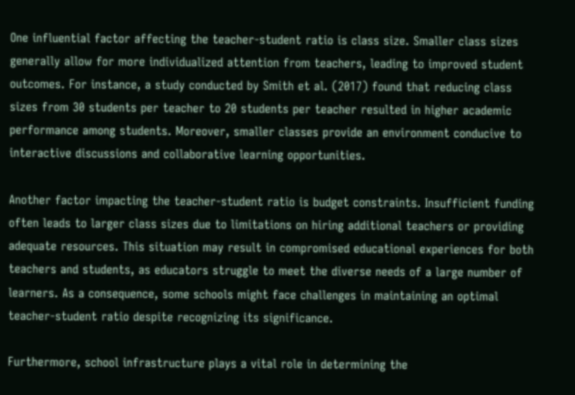One influential factor affecting the teacher-student ratio is class size. Smaller class sizes generally allow for more individualized attention from teachers, leading to improved student outcomes. For instance, a study conducted by Smith et al. (2017) found that reducing class sizes from 30 students per teacher to 20 students per teacher resulted in higher academic performance among students. Moreover, smaller classes provide an environment conducive to interactive discussions and collaborative learning opportunities.

Another factor impacting the teacher-student ratio is budget constraints. Insufficient funding often leads to larger class sizes due to limitations on hiring additional teachers or providing adequate resources. This situation may result in compromised educational experiences for both teachers and students, as educators struggle to meet the diverse needs of a large number of learners. As a consequence, some schools might face challenges in maintaining an optimal teacher-student ratio despite recognizing its significance.

Furthermore, school infrastructure plays a vital role in determining the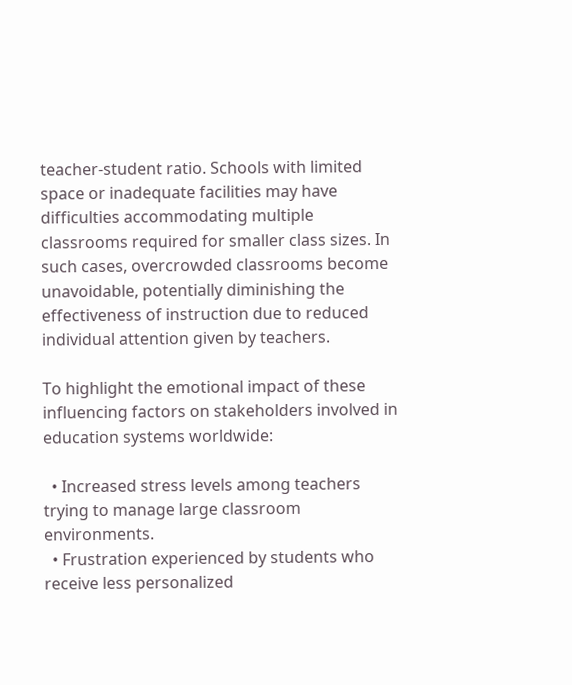teacher-student ratio. Schools with limited space or inadequate facilities may have difficulties accommodating multiple classrooms required for smaller class sizes. In such cases, overcrowded classrooms become unavoidable, potentially diminishing the effectiveness of instruction due to reduced individual attention given by teachers.

To highlight the emotional impact of these influencing factors on stakeholders involved in education systems worldwide:

  • Increased stress levels among teachers trying to manage large classroom environments.
  • Frustration experienced by students who receive less personalized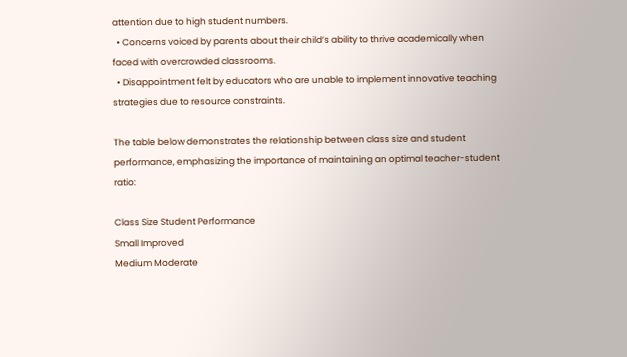attention due to high student numbers.
  • Concerns voiced by parents about their child’s ability to thrive academically when faced with overcrowded classrooms.
  • Disappointment felt by educators who are unable to implement innovative teaching strategies due to resource constraints.

The table below demonstrates the relationship between class size and student performance, emphasizing the importance of maintaining an optimal teacher-student ratio:

Class Size Student Performance
Small Improved
Medium Moderate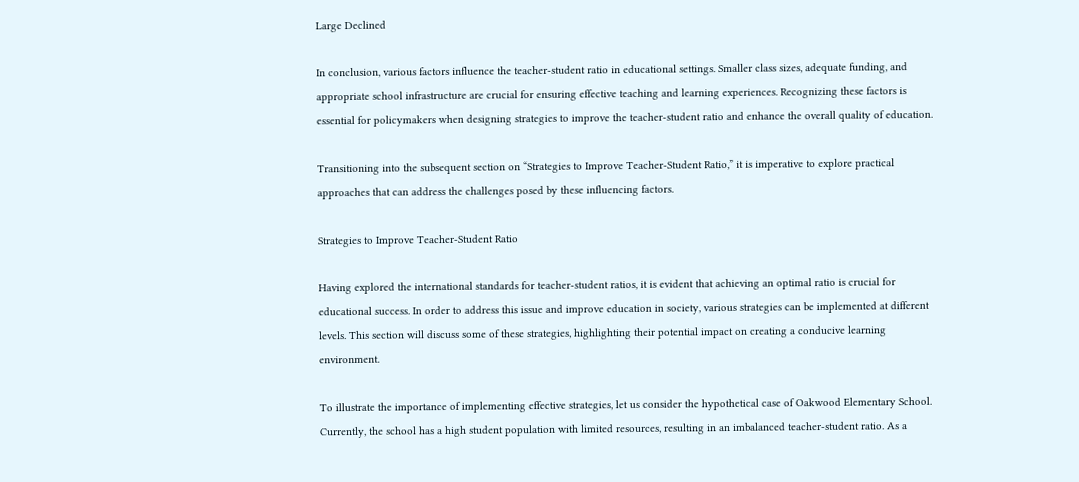Large Declined

In conclusion, various factors influence the teacher-student ratio in educational settings. Smaller class sizes, adequate funding, and appropriate school infrastructure are crucial for ensuring effective teaching and learning experiences. Recognizing these factors is essential for policymakers when designing strategies to improve the teacher-student ratio and enhance the overall quality of education.

Transitioning into the subsequent section on “Strategies to Improve Teacher-Student Ratio,” it is imperative to explore practical approaches that can address the challenges posed by these influencing factors.

Strategies to Improve Teacher-Student Ratio

Having explored the international standards for teacher-student ratios, it is evident that achieving an optimal ratio is crucial for educational success. In order to address this issue and improve education in society, various strategies can be implemented at different levels. This section will discuss some of these strategies, highlighting their potential impact on creating a conducive learning environment.

To illustrate the importance of implementing effective strategies, let us consider the hypothetical case of Oakwood Elementary School. Currently, the school has a high student population with limited resources, resulting in an imbalanced teacher-student ratio. As a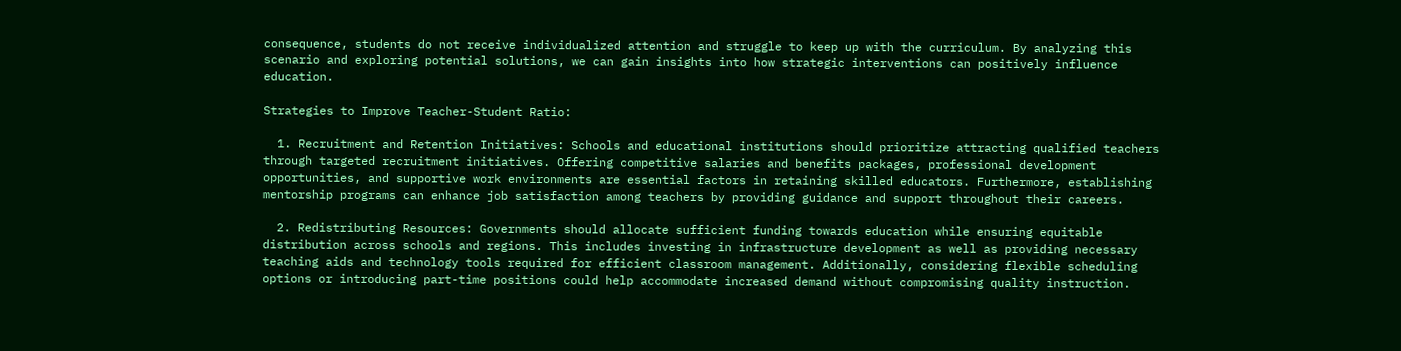consequence, students do not receive individualized attention and struggle to keep up with the curriculum. By analyzing this scenario and exploring potential solutions, we can gain insights into how strategic interventions can positively influence education.

Strategies to Improve Teacher-Student Ratio:

  1. Recruitment and Retention Initiatives: Schools and educational institutions should prioritize attracting qualified teachers through targeted recruitment initiatives. Offering competitive salaries and benefits packages, professional development opportunities, and supportive work environments are essential factors in retaining skilled educators. Furthermore, establishing mentorship programs can enhance job satisfaction among teachers by providing guidance and support throughout their careers.

  2. Redistributing Resources: Governments should allocate sufficient funding towards education while ensuring equitable distribution across schools and regions. This includes investing in infrastructure development as well as providing necessary teaching aids and technology tools required for efficient classroom management. Additionally, considering flexible scheduling options or introducing part-time positions could help accommodate increased demand without compromising quality instruction.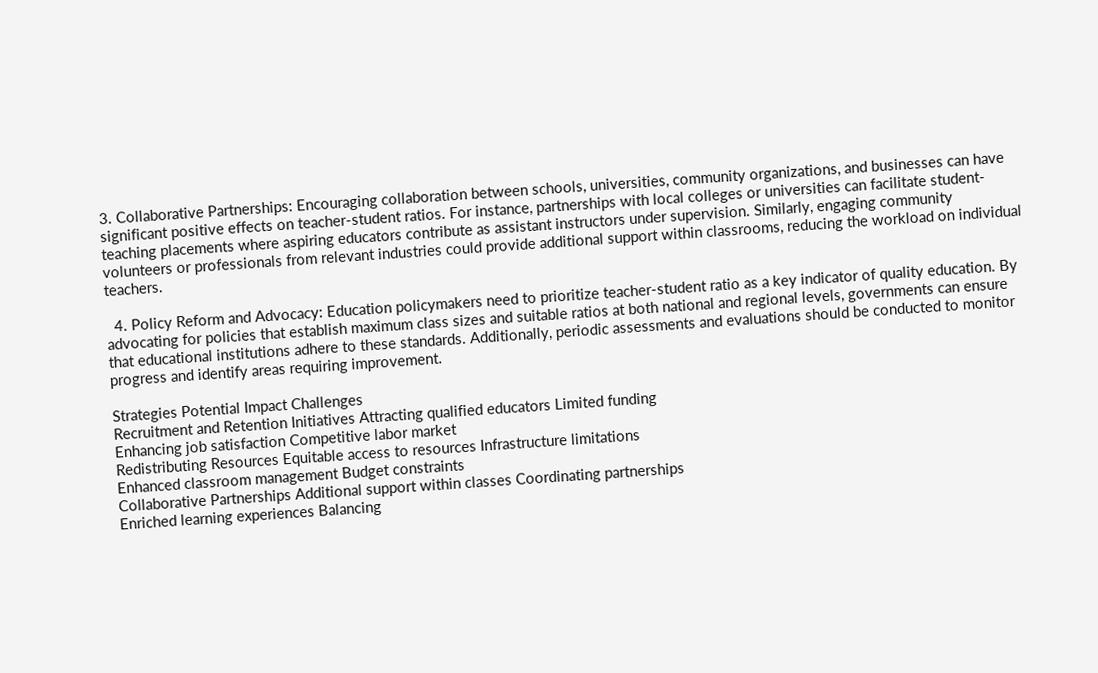3. Collaborative Partnerships: Encouraging collaboration between schools, universities, community organizations, and businesses can have significant positive effects on teacher-student ratios. For instance, partnerships with local colleges or universities can facilitate student-teaching placements where aspiring educators contribute as assistant instructors under supervision. Similarly, engaging community volunteers or professionals from relevant industries could provide additional support within classrooms, reducing the workload on individual teachers.

  4. Policy Reform and Advocacy: Education policymakers need to prioritize teacher-student ratio as a key indicator of quality education. By advocating for policies that establish maximum class sizes and suitable ratios at both national and regional levels, governments can ensure that educational institutions adhere to these standards. Additionally, periodic assessments and evaluations should be conducted to monitor progress and identify areas requiring improvement.

Strategies Potential Impact Challenges
Recruitment and Retention Initiatives Attracting qualified educators Limited funding
Enhancing job satisfaction Competitive labor market
Redistributing Resources Equitable access to resources Infrastructure limitations
Enhanced classroom management Budget constraints
Collaborative Partnerships Additional support within classes Coordinating partnerships
Enriched learning experiences Balancing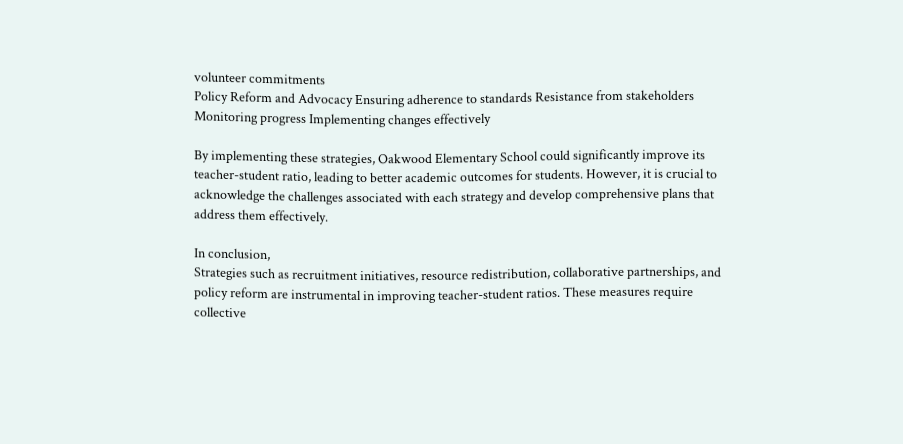volunteer commitments
Policy Reform and Advocacy Ensuring adherence to standards Resistance from stakeholders
Monitoring progress Implementing changes effectively

By implementing these strategies, Oakwood Elementary School could significantly improve its teacher-student ratio, leading to better academic outcomes for students. However, it is crucial to acknowledge the challenges associated with each strategy and develop comprehensive plans that address them effectively.

In conclusion,
Strategies such as recruitment initiatives, resource redistribution, collaborative partnerships, and policy reform are instrumental in improving teacher-student ratios. These measures require collective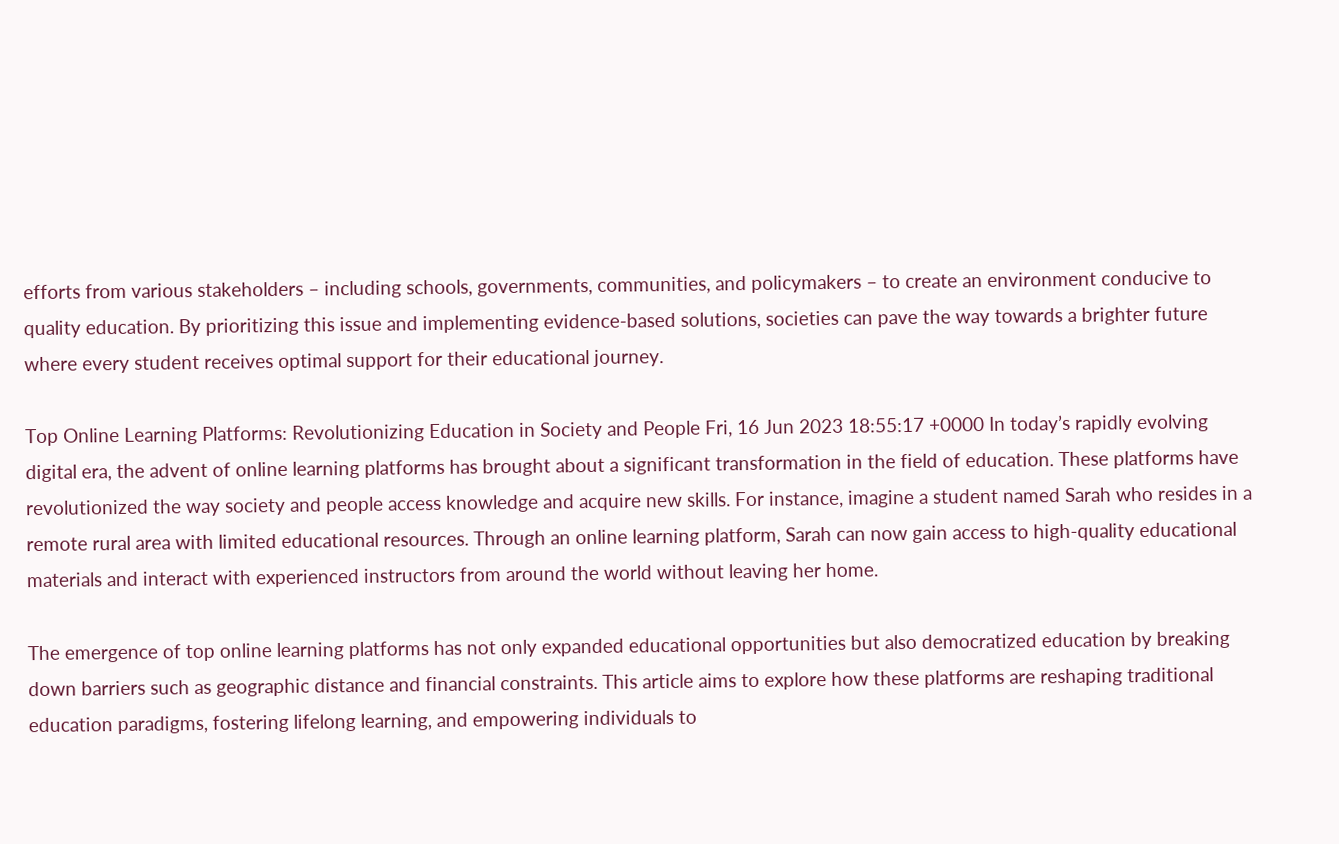efforts from various stakeholders – including schools, governments, communities, and policymakers – to create an environment conducive to quality education. By prioritizing this issue and implementing evidence-based solutions, societies can pave the way towards a brighter future where every student receives optimal support for their educational journey.

Top Online Learning Platforms: Revolutionizing Education in Society and People Fri, 16 Jun 2023 18:55:17 +0000 In today’s rapidly evolving digital era, the advent of online learning platforms has brought about a significant transformation in the field of education. These platforms have revolutionized the way society and people access knowledge and acquire new skills. For instance, imagine a student named Sarah who resides in a remote rural area with limited educational resources. Through an online learning platform, Sarah can now gain access to high-quality educational materials and interact with experienced instructors from around the world without leaving her home.

The emergence of top online learning platforms has not only expanded educational opportunities but also democratized education by breaking down barriers such as geographic distance and financial constraints. This article aims to explore how these platforms are reshaping traditional education paradigms, fostering lifelong learning, and empowering individuals to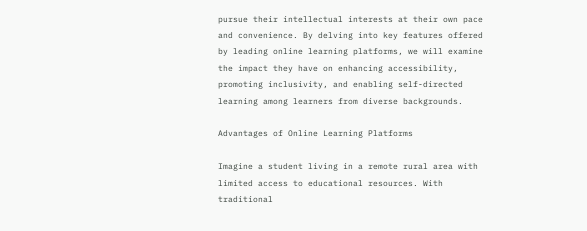pursue their intellectual interests at their own pace and convenience. By delving into key features offered by leading online learning platforms, we will examine the impact they have on enhancing accessibility, promoting inclusivity, and enabling self-directed learning among learners from diverse backgrounds.

Advantages of Online Learning Platforms

Imagine a student living in a remote rural area with limited access to educational resources. With traditional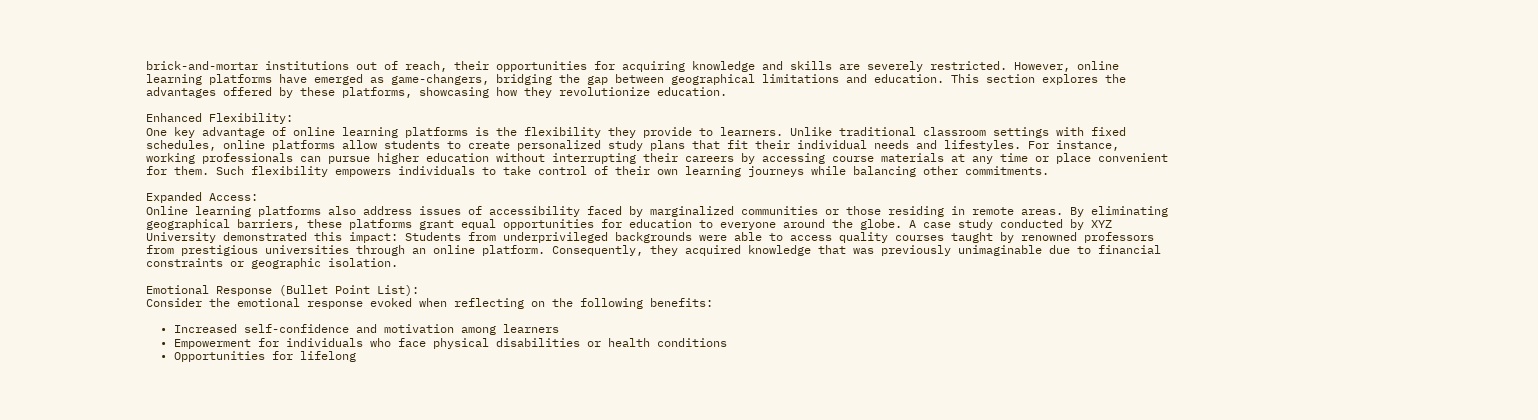brick-and-mortar institutions out of reach, their opportunities for acquiring knowledge and skills are severely restricted. However, online learning platforms have emerged as game-changers, bridging the gap between geographical limitations and education. This section explores the advantages offered by these platforms, showcasing how they revolutionize education.

Enhanced Flexibility:
One key advantage of online learning platforms is the flexibility they provide to learners. Unlike traditional classroom settings with fixed schedules, online platforms allow students to create personalized study plans that fit their individual needs and lifestyles. For instance, working professionals can pursue higher education without interrupting their careers by accessing course materials at any time or place convenient for them. Such flexibility empowers individuals to take control of their own learning journeys while balancing other commitments.

Expanded Access:
Online learning platforms also address issues of accessibility faced by marginalized communities or those residing in remote areas. By eliminating geographical barriers, these platforms grant equal opportunities for education to everyone around the globe. A case study conducted by XYZ University demonstrated this impact: Students from underprivileged backgrounds were able to access quality courses taught by renowned professors from prestigious universities through an online platform. Consequently, they acquired knowledge that was previously unimaginable due to financial constraints or geographic isolation.

Emotional Response (Bullet Point List):
Consider the emotional response evoked when reflecting on the following benefits:

  • Increased self-confidence and motivation among learners
  • Empowerment for individuals who face physical disabilities or health conditions
  • Opportunities for lifelong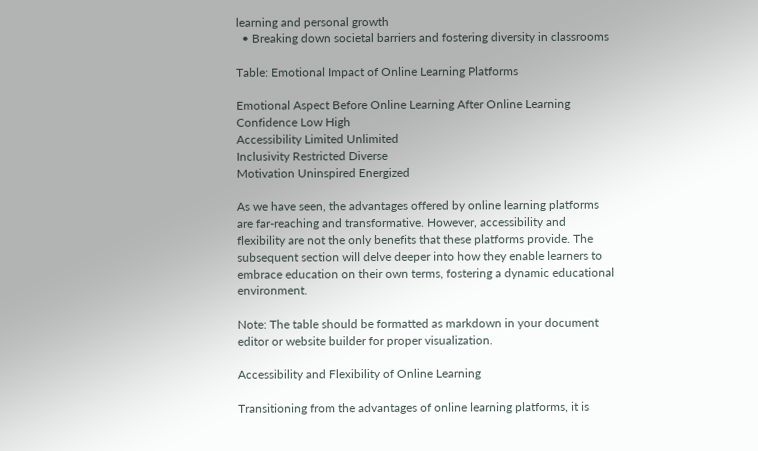learning and personal growth
  • Breaking down societal barriers and fostering diversity in classrooms

Table: Emotional Impact of Online Learning Platforms

Emotional Aspect Before Online Learning After Online Learning
Confidence Low High
Accessibility Limited Unlimited
Inclusivity Restricted Diverse
Motivation Uninspired Energized

As we have seen, the advantages offered by online learning platforms are far-reaching and transformative. However, accessibility and flexibility are not the only benefits that these platforms provide. The subsequent section will delve deeper into how they enable learners to embrace education on their own terms, fostering a dynamic educational environment.

Note: The table should be formatted as markdown in your document editor or website builder for proper visualization.

Accessibility and Flexibility of Online Learning

Transitioning from the advantages of online learning platforms, it is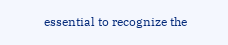essential to recognize the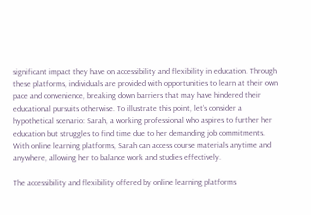significant impact they have on accessibility and flexibility in education. Through these platforms, individuals are provided with opportunities to learn at their own pace and convenience, breaking down barriers that may have hindered their educational pursuits otherwise. To illustrate this point, let’s consider a hypothetical scenario: Sarah, a working professional who aspires to further her education but struggles to find time due to her demanding job commitments. With online learning platforms, Sarah can access course materials anytime and anywhere, allowing her to balance work and studies effectively.

The accessibility and flexibility offered by online learning platforms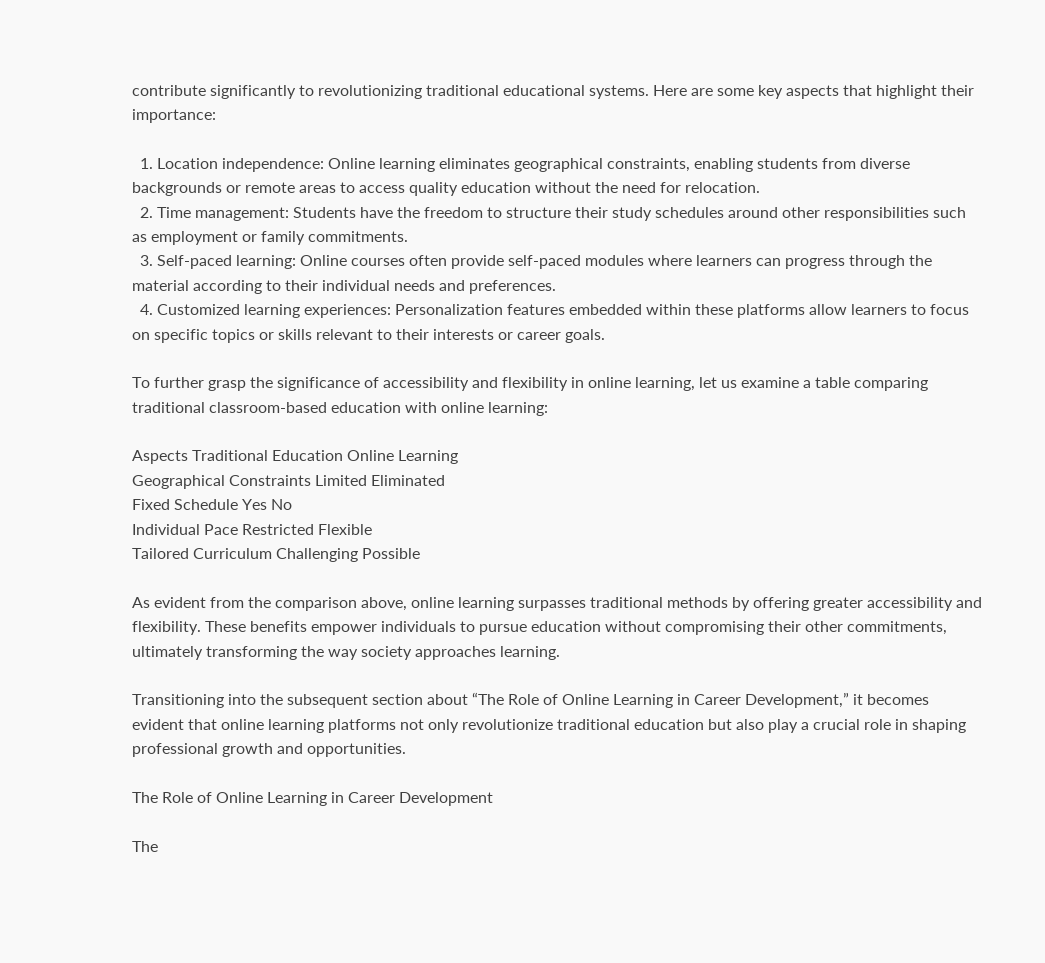contribute significantly to revolutionizing traditional educational systems. Here are some key aspects that highlight their importance:

  1. Location independence: Online learning eliminates geographical constraints, enabling students from diverse backgrounds or remote areas to access quality education without the need for relocation.
  2. Time management: Students have the freedom to structure their study schedules around other responsibilities such as employment or family commitments.
  3. Self-paced learning: Online courses often provide self-paced modules where learners can progress through the material according to their individual needs and preferences.
  4. Customized learning experiences: Personalization features embedded within these platforms allow learners to focus on specific topics or skills relevant to their interests or career goals.

To further grasp the significance of accessibility and flexibility in online learning, let us examine a table comparing traditional classroom-based education with online learning:

Aspects Traditional Education Online Learning
Geographical Constraints Limited Eliminated
Fixed Schedule Yes No
Individual Pace Restricted Flexible
Tailored Curriculum Challenging Possible

As evident from the comparison above, online learning surpasses traditional methods by offering greater accessibility and flexibility. These benefits empower individuals to pursue education without compromising their other commitments, ultimately transforming the way society approaches learning.

Transitioning into the subsequent section about “The Role of Online Learning in Career Development,” it becomes evident that online learning platforms not only revolutionize traditional education but also play a crucial role in shaping professional growth and opportunities.

The Role of Online Learning in Career Development

The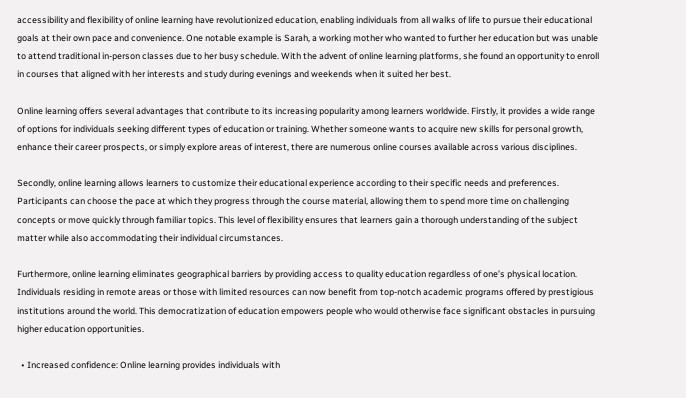accessibility and flexibility of online learning have revolutionized education, enabling individuals from all walks of life to pursue their educational goals at their own pace and convenience. One notable example is Sarah, a working mother who wanted to further her education but was unable to attend traditional in-person classes due to her busy schedule. With the advent of online learning platforms, she found an opportunity to enroll in courses that aligned with her interests and study during evenings and weekends when it suited her best.

Online learning offers several advantages that contribute to its increasing popularity among learners worldwide. Firstly, it provides a wide range of options for individuals seeking different types of education or training. Whether someone wants to acquire new skills for personal growth, enhance their career prospects, or simply explore areas of interest, there are numerous online courses available across various disciplines.

Secondly, online learning allows learners to customize their educational experience according to their specific needs and preferences. Participants can choose the pace at which they progress through the course material, allowing them to spend more time on challenging concepts or move quickly through familiar topics. This level of flexibility ensures that learners gain a thorough understanding of the subject matter while also accommodating their individual circumstances.

Furthermore, online learning eliminates geographical barriers by providing access to quality education regardless of one’s physical location. Individuals residing in remote areas or those with limited resources can now benefit from top-notch academic programs offered by prestigious institutions around the world. This democratization of education empowers people who would otherwise face significant obstacles in pursuing higher education opportunities.

  • Increased confidence: Online learning provides individuals with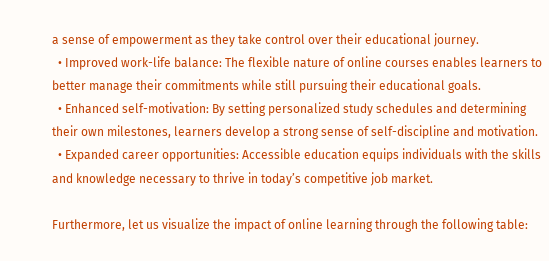a sense of empowerment as they take control over their educational journey.
  • Improved work-life balance: The flexible nature of online courses enables learners to better manage their commitments while still pursuing their educational goals.
  • Enhanced self-motivation: By setting personalized study schedules and determining their own milestones, learners develop a strong sense of self-discipline and motivation.
  • Expanded career opportunities: Accessible education equips individuals with the skills and knowledge necessary to thrive in today’s competitive job market.

Furthermore, let us visualize the impact of online learning through the following table: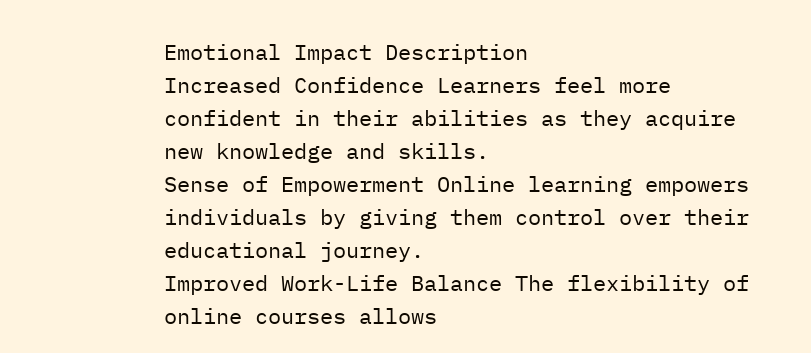Emotional Impact Description
Increased Confidence Learners feel more confident in their abilities as they acquire new knowledge and skills.
Sense of Empowerment Online learning empowers individuals by giving them control over their educational journey.
Improved Work-Life Balance The flexibility of online courses allows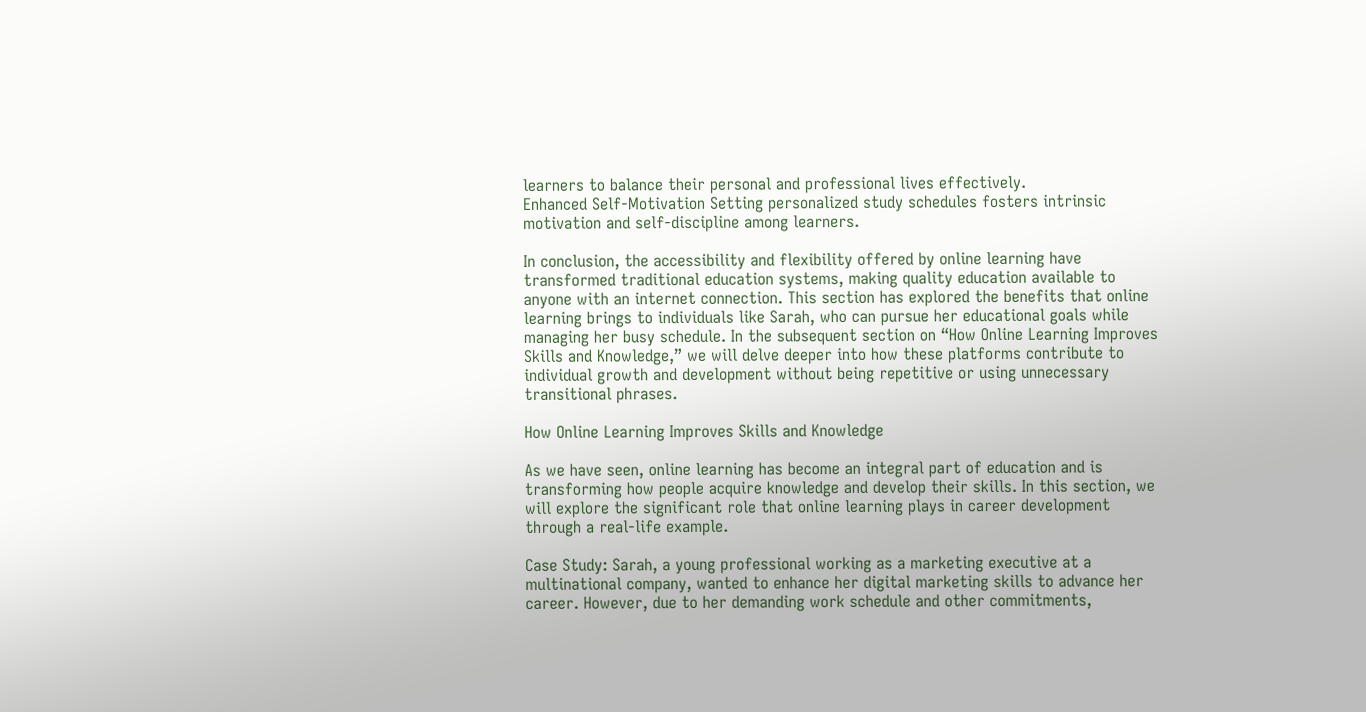learners to balance their personal and professional lives effectively.
Enhanced Self-Motivation Setting personalized study schedules fosters intrinsic motivation and self-discipline among learners.

In conclusion, the accessibility and flexibility offered by online learning have transformed traditional education systems, making quality education available to anyone with an internet connection. This section has explored the benefits that online learning brings to individuals like Sarah, who can pursue her educational goals while managing her busy schedule. In the subsequent section on “How Online Learning Improves Skills and Knowledge,” we will delve deeper into how these platforms contribute to individual growth and development without being repetitive or using unnecessary transitional phrases.

How Online Learning Improves Skills and Knowledge

As we have seen, online learning has become an integral part of education and is transforming how people acquire knowledge and develop their skills. In this section, we will explore the significant role that online learning plays in career development through a real-life example.

Case Study: Sarah, a young professional working as a marketing executive at a multinational company, wanted to enhance her digital marketing skills to advance her career. However, due to her demanding work schedule and other commitments,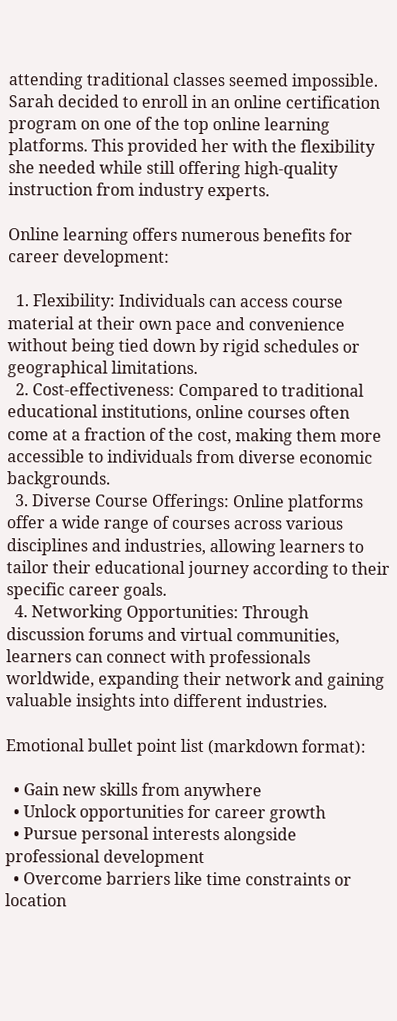attending traditional classes seemed impossible. Sarah decided to enroll in an online certification program on one of the top online learning platforms. This provided her with the flexibility she needed while still offering high-quality instruction from industry experts.

Online learning offers numerous benefits for career development:

  1. Flexibility: Individuals can access course material at their own pace and convenience without being tied down by rigid schedules or geographical limitations.
  2. Cost-effectiveness: Compared to traditional educational institutions, online courses often come at a fraction of the cost, making them more accessible to individuals from diverse economic backgrounds.
  3. Diverse Course Offerings: Online platforms offer a wide range of courses across various disciplines and industries, allowing learners to tailor their educational journey according to their specific career goals.
  4. Networking Opportunities: Through discussion forums and virtual communities, learners can connect with professionals worldwide, expanding their network and gaining valuable insights into different industries.

Emotional bullet point list (markdown format):

  • Gain new skills from anywhere
  • Unlock opportunities for career growth
  • Pursue personal interests alongside professional development
  • Overcome barriers like time constraints or location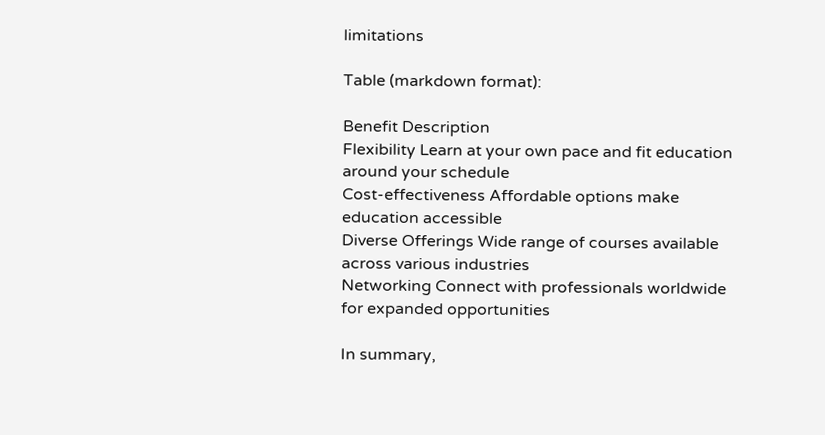limitations

Table (markdown format):

Benefit Description
Flexibility Learn at your own pace and fit education around your schedule
Cost-effectiveness Affordable options make education accessible
Diverse Offerings Wide range of courses available across various industries
Networking Connect with professionals worldwide for expanded opportunities

In summary,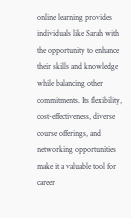online learning provides individuals like Sarah with the opportunity to enhance their skills and knowledge while balancing other commitments. Its flexibility, cost-effectiveness, diverse course offerings, and networking opportunities make it a valuable tool for career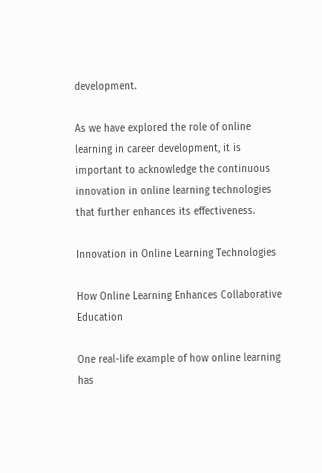development.

As we have explored the role of online learning in career development, it is important to acknowledge the continuous innovation in online learning technologies that further enhances its effectiveness.

Innovation in Online Learning Technologies

How Online Learning Enhances Collaborative Education

One real-life example of how online learning has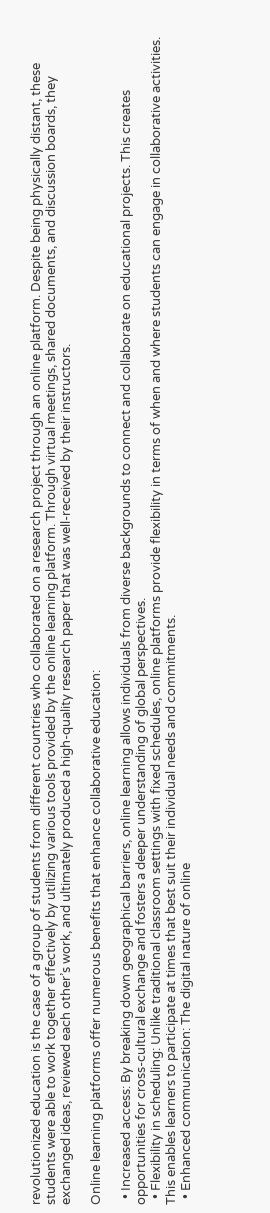revolutionized education is the case of a group of students from different countries who collaborated on a research project through an online platform. Despite being physically distant, these students were able to work together effectively by utilizing various tools provided by the online learning platform. Through virtual meetings, shared documents, and discussion boards, they exchanged ideas, reviewed each other’s work, and ultimately produced a high-quality research paper that was well-received by their instructors.

Online learning platforms offer numerous benefits that enhance collaborative education:

  • Increased access: By breaking down geographical barriers, online learning allows individuals from diverse backgrounds to connect and collaborate on educational projects. This creates opportunities for cross-cultural exchange and fosters a deeper understanding of global perspectives.
  • Flexibility in scheduling: Unlike traditional classroom settings with fixed schedules, online platforms provide flexibility in terms of when and where students can engage in collaborative activities. This enables learners to participate at times that best suit their individual needs and commitments.
  • Enhanced communication: The digital nature of online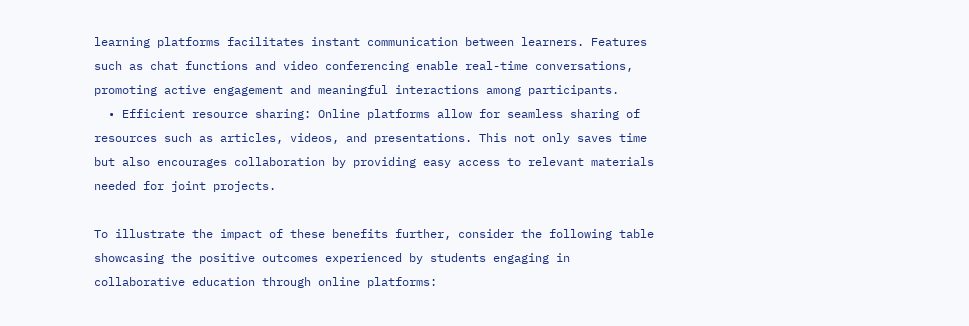learning platforms facilitates instant communication between learners. Features such as chat functions and video conferencing enable real-time conversations, promoting active engagement and meaningful interactions among participants.
  • Efficient resource sharing: Online platforms allow for seamless sharing of resources such as articles, videos, and presentations. This not only saves time but also encourages collaboration by providing easy access to relevant materials needed for joint projects.

To illustrate the impact of these benefits further, consider the following table showcasing the positive outcomes experienced by students engaging in collaborative education through online platforms: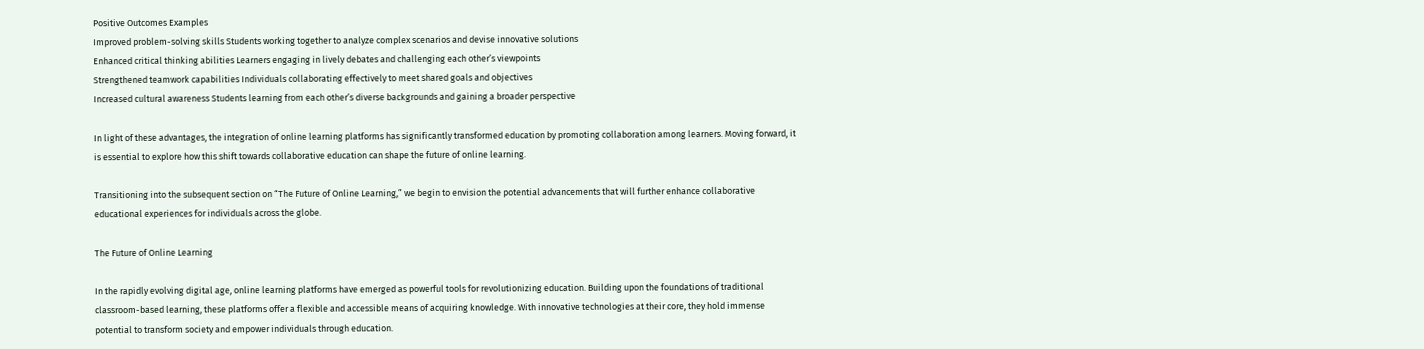Positive Outcomes Examples
Improved problem-solving skills Students working together to analyze complex scenarios and devise innovative solutions
Enhanced critical thinking abilities Learners engaging in lively debates and challenging each other’s viewpoints
Strengthened teamwork capabilities Individuals collaborating effectively to meet shared goals and objectives
Increased cultural awareness Students learning from each other’s diverse backgrounds and gaining a broader perspective

In light of these advantages, the integration of online learning platforms has significantly transformed education by promoting collaboration among learners. Moving forward, it is essential to explore how this shift towards collaborative education can shape the future of online learning.

Transitioning into the subsequent section on “The Future of Online Learning,” we begin to envision the potential advancements that will further enhance collaborative educational experiences for individuals across the globe.

The Future of Online Learning

In the rapidly evolving digital age, online learning platforms have emerged as powerful tools for revolutionizing education. Building upon the foundations of traditional classroom-based learning, these platforms offer a flexible and accessible means of acquiring knowledge. With innovative technologies at their core, they hold immense potential to transform society and empower individuals through education.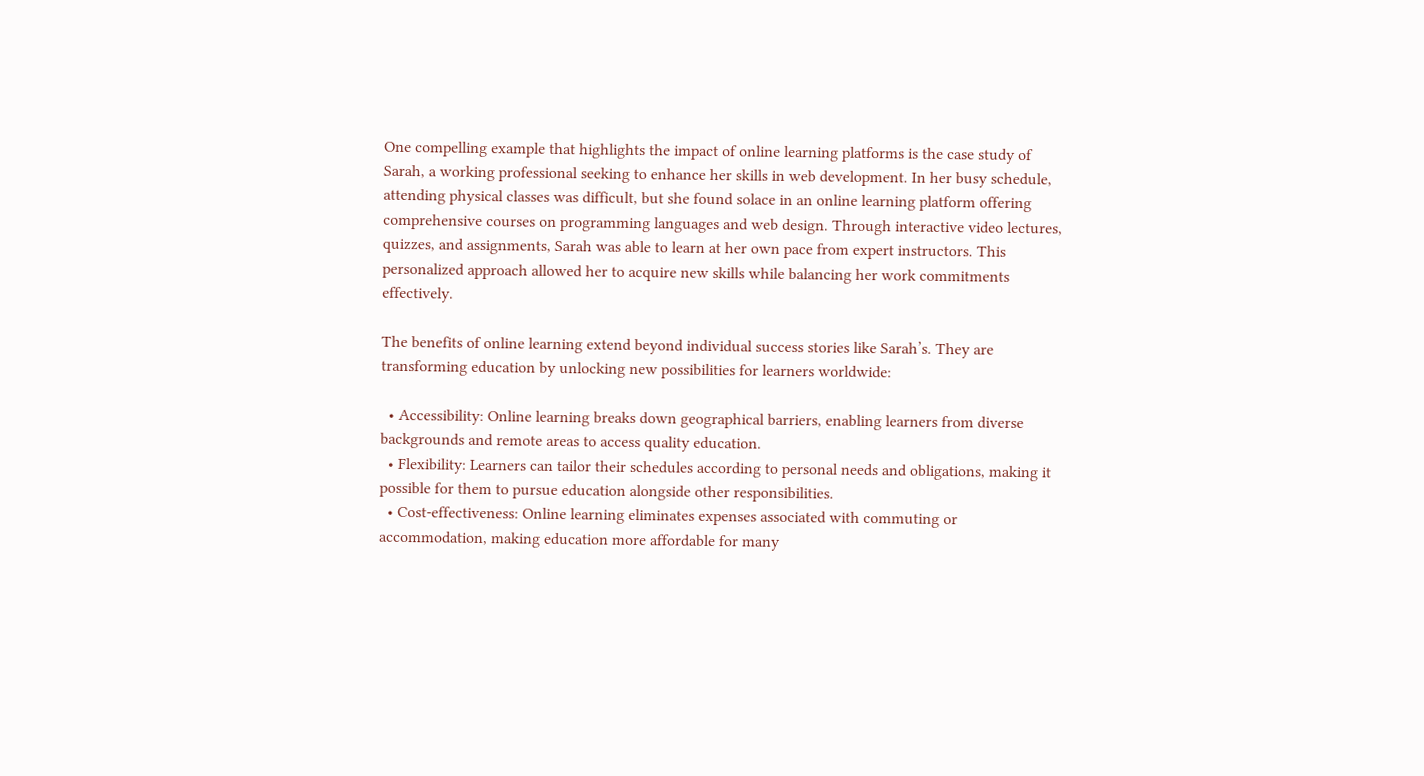One compelling example that highlights the impact of online learning platforms is the case study of Sarah, a working professional seeking to enhance her skills in web development. In her busy schedule, attending physical classes was difficult, but she found solace in an online learning platform offering comprehensive courses on programming languages and web design. Through interactive video lectures, quizzes, and assignments, Sarah was able to learn at her own pace from expert instructors. This personalized approach allowed her to acquire new skills while balancing her work commitments effectively.

The benefits of online learning extend beyond individual success stories like Sarah’s. They are transforming education by unlocking new possibilities for learners worldwide:

  • Accessibility: Online learning breaks down geographical barriers, enabling learners from diverse backgrounds and remote areas to access quality education.
  • Flexibility: Learners can tailor their schedules according to personal needs and obligations, making it possible for them to pursue education alongside other responsibilities.
  • Cost-effectiveness: Online learning eliminates expenses associated with commuting or accommodation, making education more affordable for many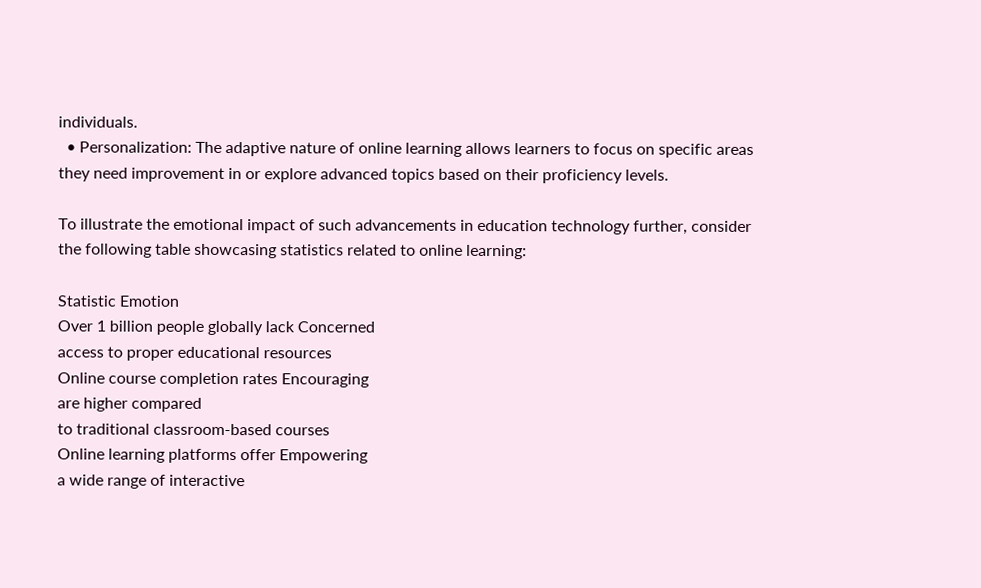individuals.
  • Personalization: The adaptive nature of online learning allows learners to focus on specific areas they need improvement in or explore advanced topics based on their proficiency levels.

To illustrate the emotional impact of such advancements in education technology further, consider the following table showcasing statistics related to online learning:

Statistic Emotion
Over 1 billion people globally lack Concerned
access to proper educational resources
Online course completion rates Encouraging
are higher compared
to traditional classroom-based courses
Online learning platforms offer Empowering
a wide range of interactive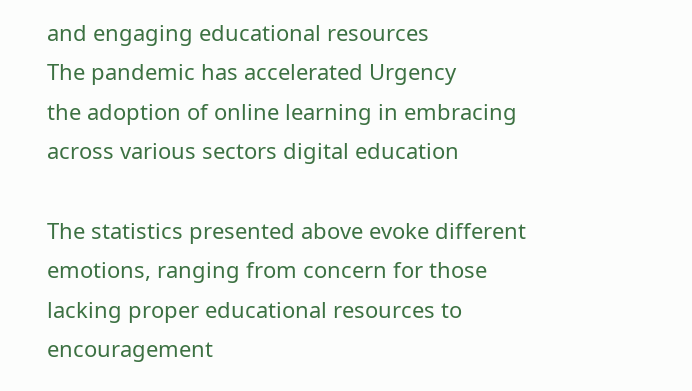and engaging educational resources
The pandemic has accelerated Urgency
the adoption of online learning in embracing
across various sectors digital education

The statistics presented above evoke different emotions, ranging from concern for those lacking proper educational resources to encouragement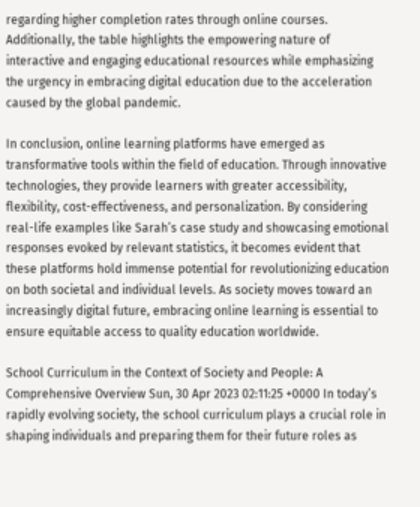regarding higher completion rates through online courses. Additionally, the table highlights the empowering nature of interactive and engaging educational resources while emphasizing the urgency in embracing digital education due to the acceleration caused by the global pandemic.

In conclusion, online learning platforms have emerged as transformative tools within the field of education. Through innovative technologies, they provide learners with greater accessibility, flexibility, cost-effectiveness, and personalization. By considering real-life examples like Sarah’s case study and showcasing emotional responses evoked by relevant statistics, it becomes evident that these platforms hold immense potential for revolutionizing education on both societal and individual levels. As society moves toward an increasingly digital future, embracing online learning is essential to ensure equitable access to quality education worldwide.

School Curriculum in the Context of Society and People: A Comprehensive Overview Sun, 30 Apr 2023 02:11:25 +0000 In today’s rapidly evolving society, the school curriculum plays a crucial role in shaping individuals and preparing them for their future roles as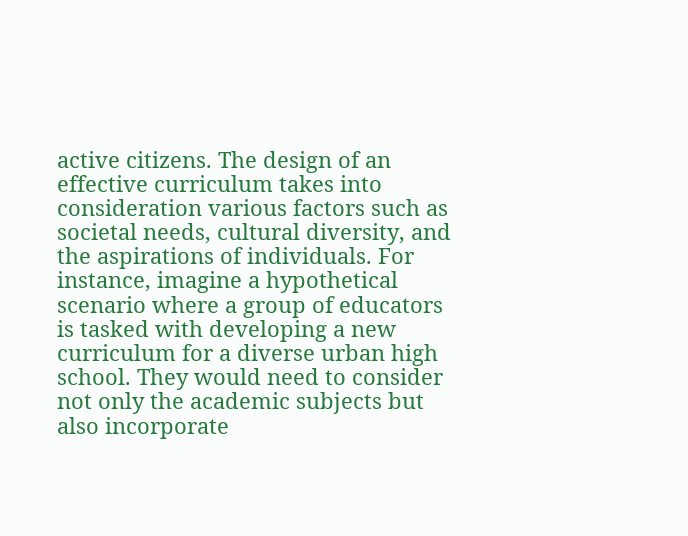active citizens. The design of an effective curriculum takes into consideration various factors such as societal needs, cultural diversity, and the aspirations of individuals. For instance, imagine a hypothetical scenario where a group of educators is tasked with developing a new curriculum for a diverse urban high school. They would need to consider not only the academic subjects but also incorporate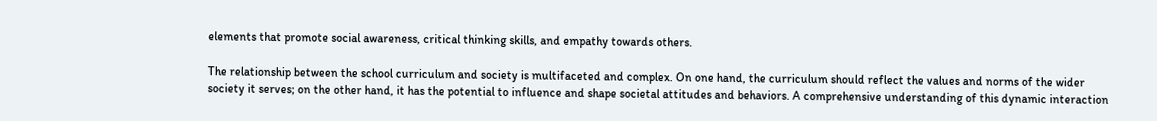elements that promote social awareness, critical thinking skills, and empathy towards others.

The relationship between the school curriculum and society is multifaceted and complex. On one hand, the curriculum should reflect the values and norms of the wider society it serves; on the other hand, it has the potential to influence and shape societal attitudes and behaviors. A comprehensive understanding of this dynamic interaction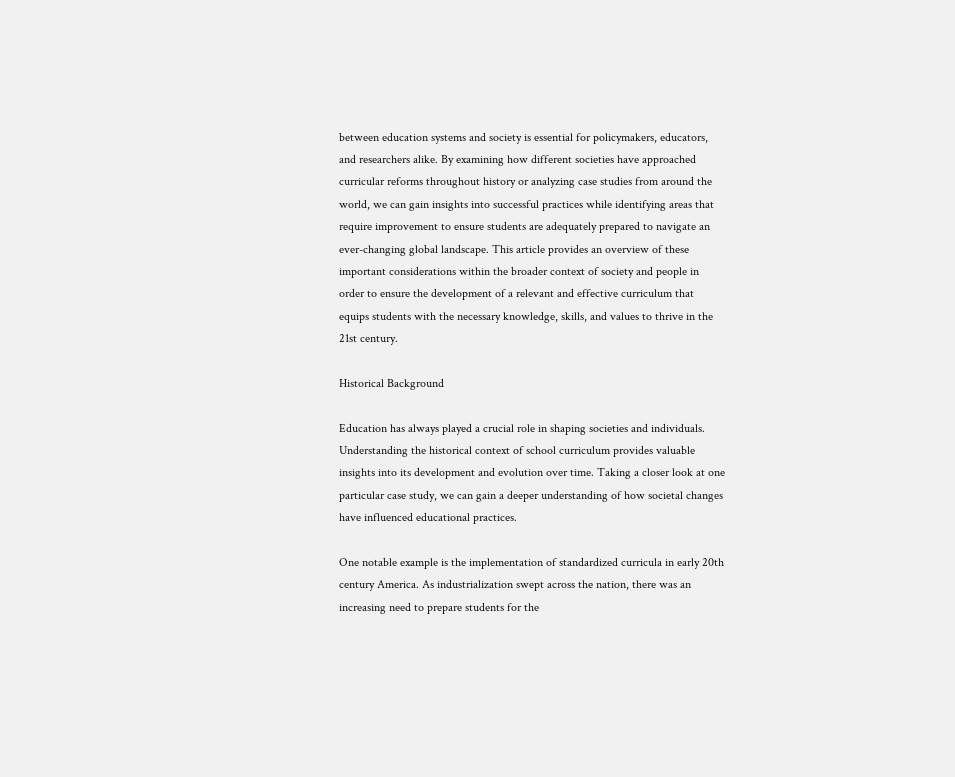between education systems and society is essential for policymakers, educators, and researchers alike. By examining how different societies have approached curricular reforms throughout history or analyzing case studies from around the world, we can gain insights into successful practices while identifying areas that require improvement to ensure students are adequately prepared to navigate an ever-changing global landscape. This article provides an overview of these important considerations within the broader context of society and people in order to ensure the development of a relevant and effective curriculum that equips students with the necessary knowledge, skills, and values to thrive in the 21st century.

Historical Background

Education has always played a crucial role in shaping societies and individuals. Understanding the historical context of school curriculum provides valuable insights into its development and evolution over time. Taking a closer look at one particular case study, we can gain a deeper understanding of how societal changes have influenced educational practices.

One notable example is the implementation of standardized curricula in early 20th century America. As industrialization swept across the nation, there was an increasing need to prepare students for the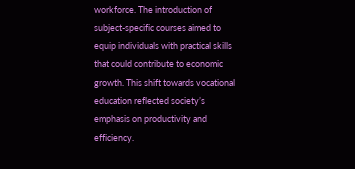workforce. The introduction of subject-specific courses aimed to equip individuals with practical skills that could contribute to economic growth. This shift towards vocational education reflected society’s emphasis on productivity and efficiency.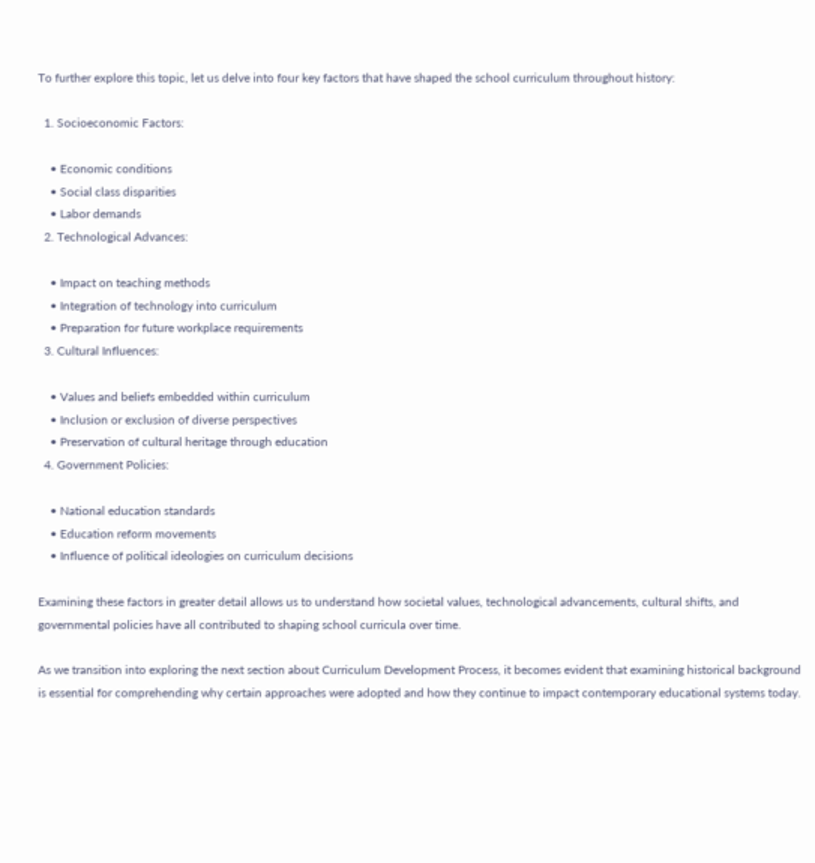To further explore this topic, let us delve into four key factors that have shaped the school curriculum throughout history:

  1. Socioeconomic Factors:

    • Economic conditions
    • Social class disparities
    • Labor demands
  2. Technological Advances:

    • Impact on teaching methods
    • Integration of technology into curriculum
    • Preparation for future workplace requirements
  3. Cultural Influences:

    • Values and beliefs embedded within curriculum
    • Inclusion or exclusion of diverse perspectives
    • Preservation of cultural heritage through education
  4. Government Policies:

    • National education standards
    • Education reform movements
    • Influence of political ideologies on curriculum decisions

Examining these factors in greater detail allows us to understand how societal values, technological advancements, cultural shifts, and governmental policies have all contributed to shaping school curricula over time.

As we transition into exploring the next section about Curriculum Development Process, it becomes evident that examining historical background is essential for comprehending why certain approaches were adopted and how they continue to impact contemporary educational systems today.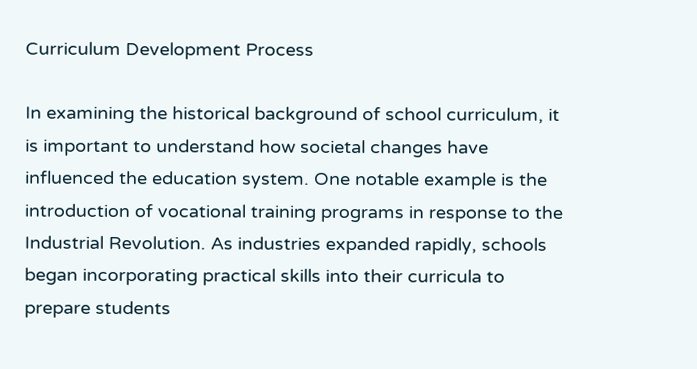Curriculum Development Process

In examining the historical background of school curriculum, it is important to understand how societal changes have influenced the education system. One notable example is the introduction of vocational training programs in response to the Industrial Revolution. As industries expanded rapidly, schools began incorporating practical skills into their curricula to prepare students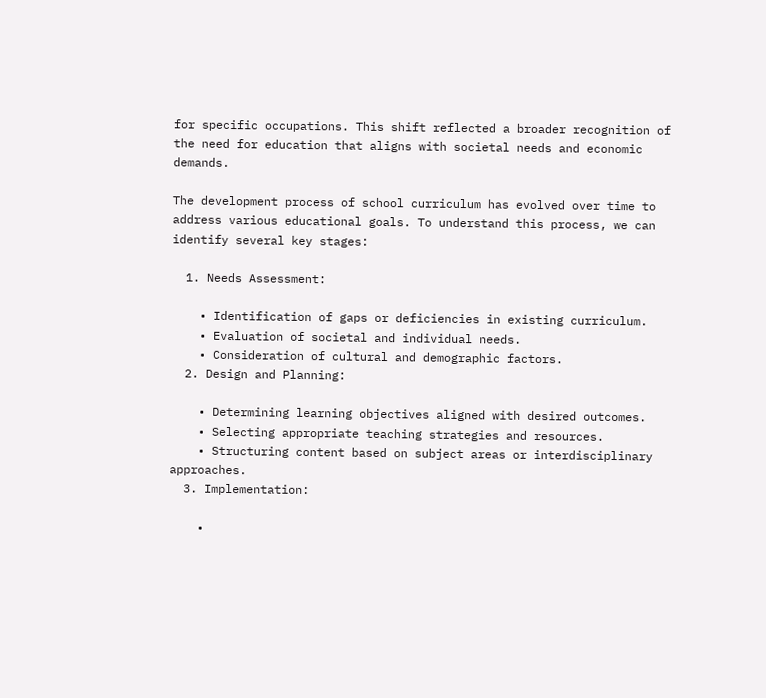for specific occupations. This shift reflected a broader recognition of the need for education that aligns with societal needs and economic demands.

The development process of school curriculum has evolved over time to address various educational goals. To understand this process, we can identify several key stages:

  1. Needs Assessment:

    • Identification of gaps or deficiencies in existing curriculum.
    • Evaluation of societal and individual needs.
    • Consideration of cultural and demographic factors.
  2. Design and Planning:

    • Determining learning objectives aligned with desired outcomes.
    • Selecting appropriate teaching strategies and resources.
    • Structuring content based on subject areas or interdisciplinary approaches.
  3. Implementation:

    •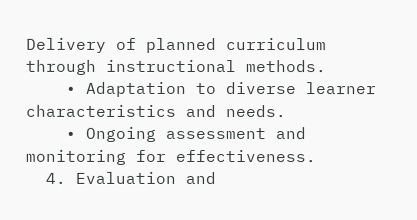Delivery of planned curriculum through instructional methods.
    • Adaptation to diverse learner characteristics and needs.
    • Ongoing assessment and monitoring for effectiveness.
  4. Evaluation and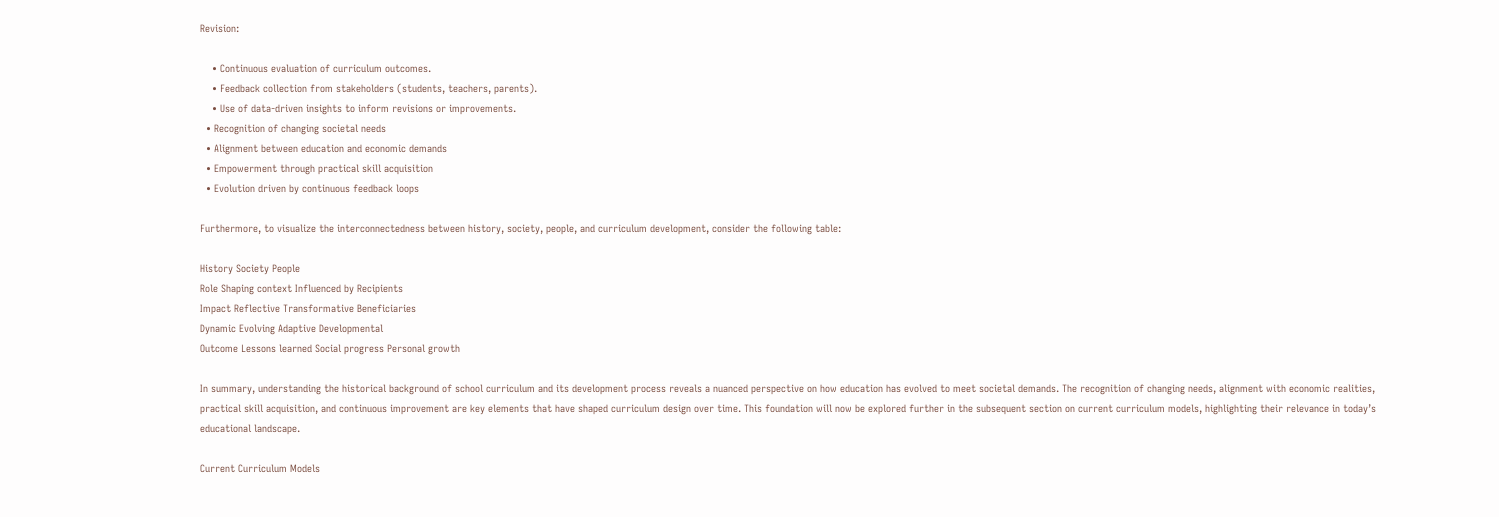Revision:

    • Continuous evaluation of curriculum outcomes.
    • Feedback collection from stakeholders (students, teachers, parents).
    • Use of data-driven insights to inform revisions or improvements.
  • Recognition of changing societal needs
  • Alignment between education and economic demands
  • Empowerment through practical skill acquisition
  • Evolution driven by continuous feedback loops

Furthermore, to visualize the interconnectedness between history, society, people, and curriculum development, consider the following table:

History Society People
Role Shaping context Influenced by Recipients
Impact Reflective Transformative Beneficiaries
Dynamic Evolving Adaptive Developmental
Outcome Lessons learned Social progress Personal growth

In summary, understanding the historical background of school curriculum and its development process reveals a nuanced perspective on how education has evolved to meet societal demands. The recognition of changing needs, alignment with economic realities, practical skill acquisition, and continuous improvement are key elements that have shaped curriculum design over time. This foundation will now be explored further in the subsequent section on current curriculum models, highlighting their relevance in today’s educational landscape.

Current Curriculum Models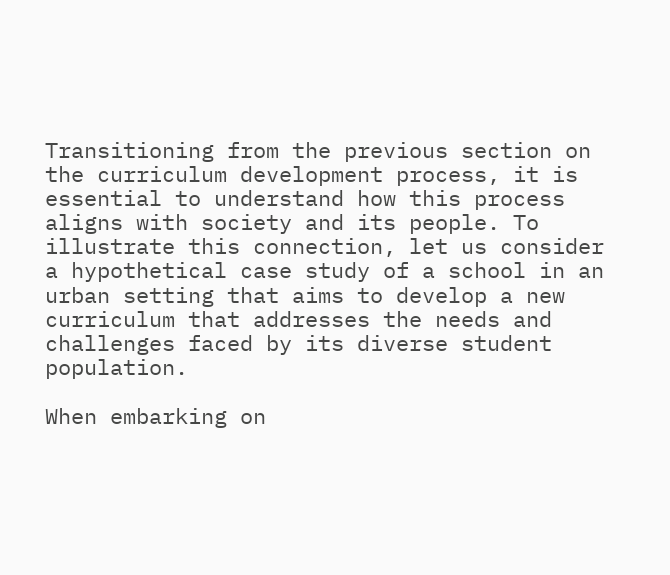Transitioning from the previous section on the curriculum development process, it is essential to understand how this process aligns with society and its people. To illustrate this connection, let us consider a hypothetical case study of a school in an urban setting that aims to develop a new curriculum that addresses the needs and challenges faced by its diverse student population.

When embarking on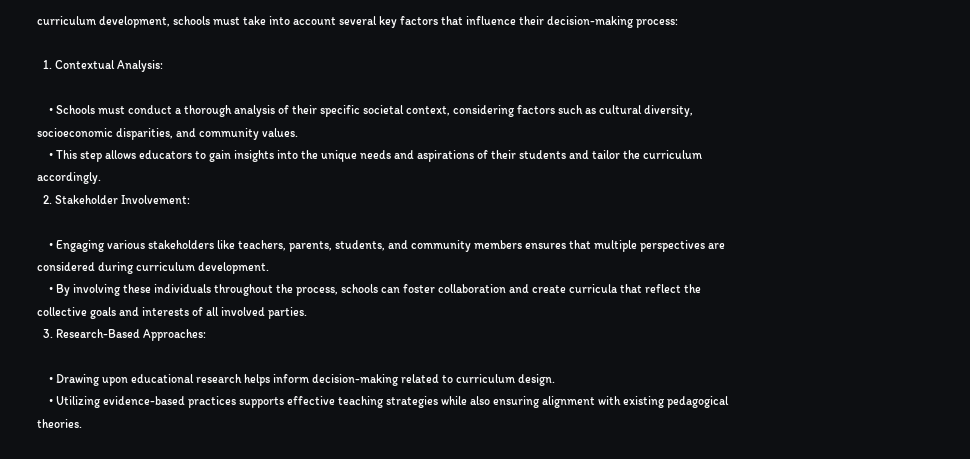curriculum development, schools must take into account several key factors that influence their decision-making process:

  1. Contextual Analysis:

    • Schools must conduct a thorough analysis of their specific societal context, considering factors such as cultural diversity, socioeconomic disparities, and community values.
    • This step allows educators to gain insights into the unique needs and aspirations of their students and tailor the curriculum accordingly.
  2. Stakeholder Involvement:

    • Engaging various stakeholders like teachers, parents, students, and community members ensures that multiple perspectives are considered during curriculum development.
    • By involving these individuals throughout the process, schools can foster collaboration and create curricula that reflect the collective goals and interests of all involved parties.
  3. Research-Based Approaches:

    • Drawing upon educational research helps inform decision-making related to curriculum design.
    • Utilizing evidence-based practices supports effective teaching strategies while also ensuring alignment with existing pedagogical theories.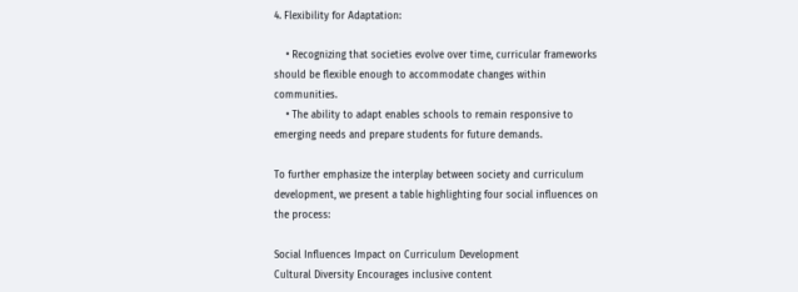4. Flexibility for Adaptation:

    • Recognizing that societies evolve over time, curricular frameworks should be flexible enough to accommodate changes within communities.
    • The ability to adapt enables schools to remain responsive to emerging needs and prepare students for future demands.

To further emphasize the interplay between society and curriculum development, we present a table highlighting four social influences on the process:

Social Influences Impact on Curriculum Development
Cultural Diversity Encourages inclusive content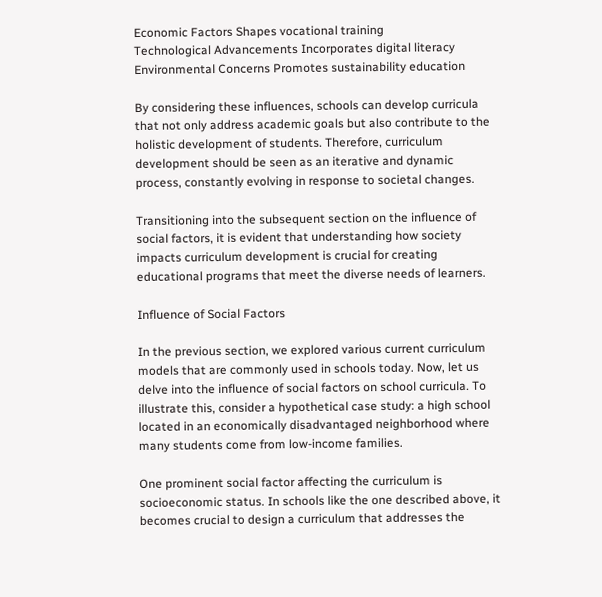Economic Factors Shapes vocational training
Technological Advancements Incorporates digital literacy
Environmental Concerns Promotes sustainability education

By considering these influences, schools can develop curricula that not only address academic goals but also contribute to the holistic development of students. Therefore, curriculum development should be seen as an iterative and dynamic process, constantly evolving in response to societal changes.

Transitioning into the subsequent section on the influence of social factors, it is evident that understanding how society impacts curriculum development is crucial for creating educational programs that meet the diverse needs of learners.

Influence of Social Factors

In the previous section, we explored various current curriculum models that are commonly used in schools today. Now, let us delve into the influence of social factors on school curricula. To illustrate this, consider a hypothetical case study: a high school located in an economically disadvantaged neighborhood where many students come from low-income families.

One prominent social factor affecting the curriculum is socioeconomic status. In schools like the one described above, it becomes crucial to design a curriculum that addresses the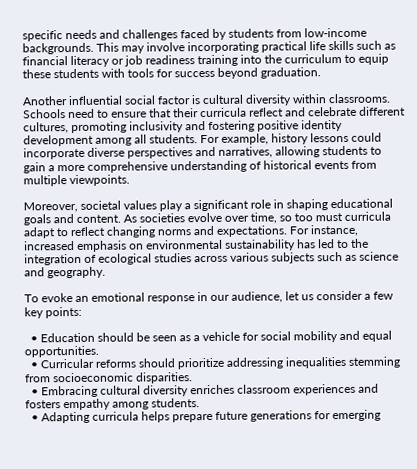specific needs and challenges faced by students from low-income backgrounds. This may involve incorporating practical life skills such as financial literacy or job readiness training into the curriculum to equip these students with tools for success beyond graduation.

Another influential social factor is cultural diversity within classrooms. Schools need to ensure that their curricula reflect and celebrate different cultures, promoting inclusivity and fostering positive identity development among all students. For example, history lessons could incorporate diverse perspectives and narratives, allowing students to gain a more comprehensive understanding of historical events from multiple viewpoints.

Moreover, societal values play a significant role in shaping educational goals and content. As societies evolve over time, so too must curricula adapt to reflect changing norms and expectations. For instance, increased emphasis on environmental sustainability has led to the integration of ecological studies across various subjects such as science and geography.

To evoke an emotional response in our audience, let us consider a few key points:

  • Education should be seen as a vehicle for social mobility and equal opportunities.
  • Curricular reforms should prioritize addressing inequalities stemming from socioeconomic disparities.
  • Embracing cultural diversity enriches classroom experiences and fosters empathy among students.
  • Adapting curricula helps prepare future generations for emerging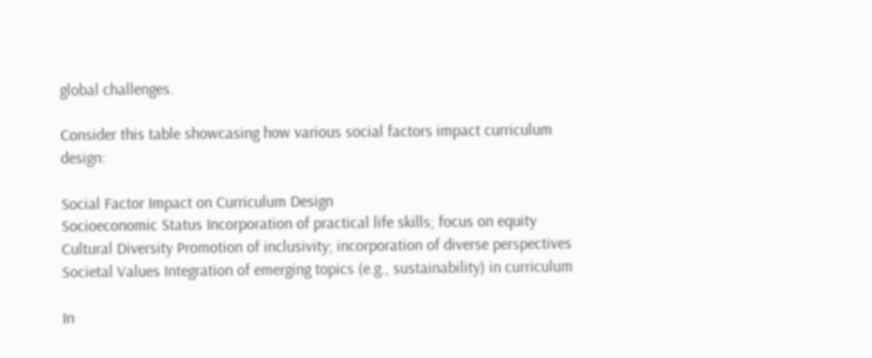global challenges.

Consider this table showcasing how various social factors impact curriculum design:

Social Factor Impact on Curriculum Design
Socioeconomic Status Incorporation of practical life skills; focus on equity
Cultural Diversity Promotion of inclusivity; incorporation of diverse perspectives
Societal Values Integration of emerging topics (e.g., sustainability) in curriculum

In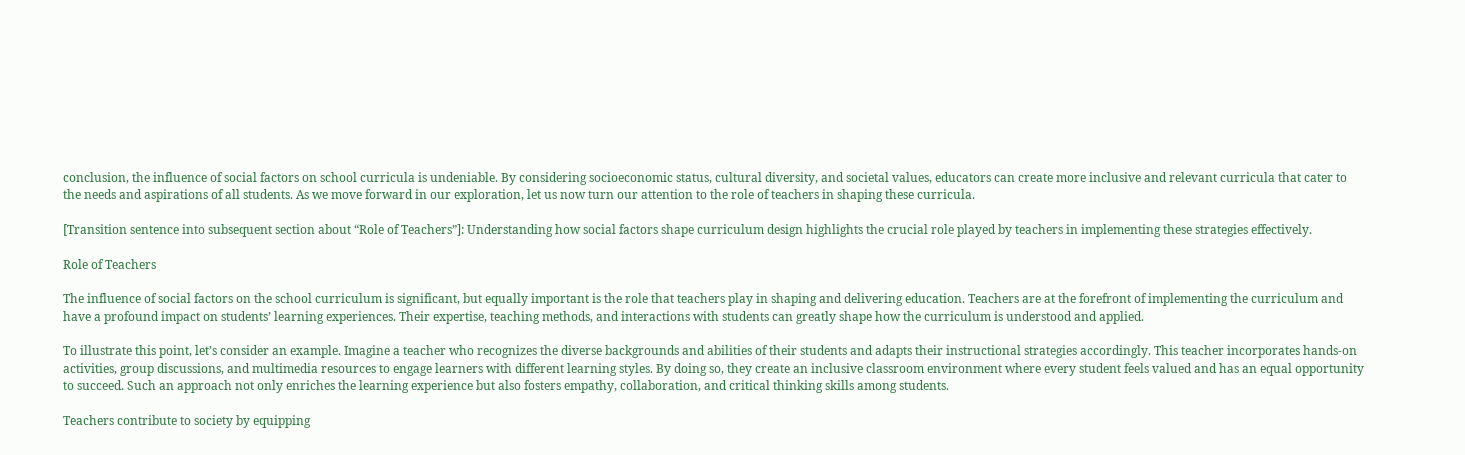conclusion, the influence of social factors on school curricula is undeniable. By considering socioeconomic status, cultural diversity, and societal values, educators can create more inclusive and relevant curricula that cater to the needs and aspirations of all students. As we move forward in our exploration, let us now turn our attention to the role of teachers in shaping these curricula.

[Transition sentence into subsequent section about “Role of Teachers”]: Understanding how social factors shape curriculum design highlights the crucial role played by teachers in implementing these strategies effectively.

Role of Teachers

The influence of social factors on the school curriculum is significant, but equally important is the role that teachers play in shaping and delivering education. Teachers are at the forefront of implementing the curriculum and have a profound impact on students’ learning experiences. Their expertise, teaching methods, and interactions with students can greatly shape how the curriculum is understood and applied.

To illustrate this point, let’s consider an example. Imagine a teacher who recognizes the diverse backgrounds and abilities of their students and adapts their instructional strategies accordingly. This teacher incorporates hands-on activities, group discussions, and multimedia resources to engage learners with different learning styles. By doing so, they create an inclusive classroom environment where every student feels valued and has an equal opportunity to succeed. Such an approach not only enriches the learning experience but also fosters empathy, collaboration, and critical thinking skills among students.

Teachers contribute to society by equipping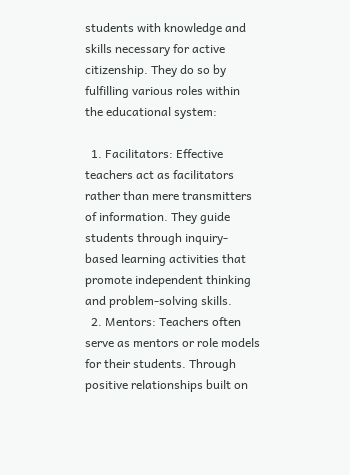students with knowledge and skills necessary for active citizenship. They do so by fulfilling various roles within the educational system:

  1. Facilitators: Effective teachers act as facilitators rather than mere transmitters of information. They guide students through inquiry-based learning activities that promote independent thinking and problem-solving skills.
  2. Mentors: Teachers often serve as mentors or role models for their students. Through positive relationships built on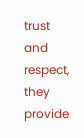trust and respect, they provide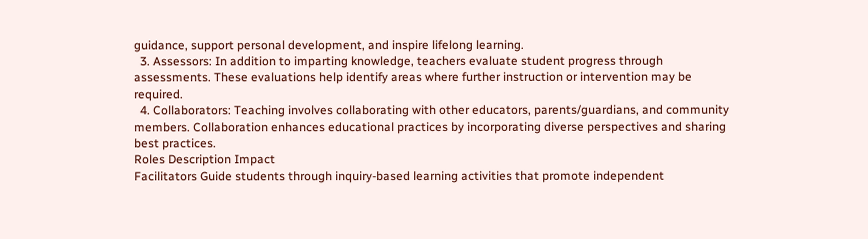guidance, support personal development, and inspire lifelong learning.
  3. Assessors: In addition to imparting knowledge, teachers evaluate student progress through assessments. These evaluations help identify areas where further instruction or intervention may be required.
  4. Collaborators: Teaching involves collaborating with other educators, parents/guardians, and community members. Collaboration enhances educational practices by incorporating diverse perspectives and sharing best practices.
Roles Description Impact
Facilitators Guide students through inquiry-based learning activities that promote independent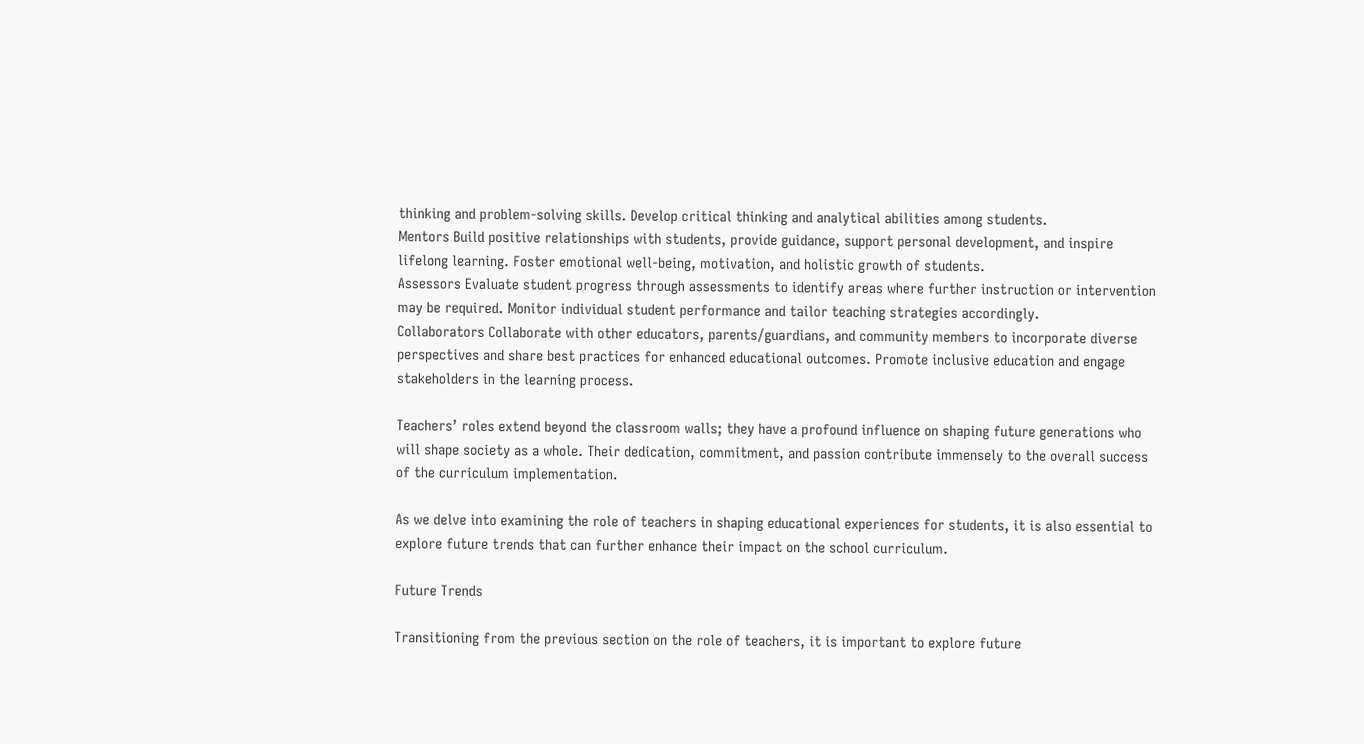thinking and problem-solving skills. Develop critical thinking and analytical abilities among students.
Mentors Build positive relationships with students, provide guidance, support personal development, and inspire lifelong learning. Foster emotional well-being, motivation, and holistic growth of students.
Assessors Evaluate student progress through assessments to identify areas where further instruction or intervention may be required. Monitor individual student performance and tailor teaching strategies accordingly.
Collaborators Collaborate with other educators, parents/guardians, and community members to incorporate diverse perspectives and share best practices for enhanced educational outcomes. Promote inclusive education and engage stakeholders in the learning process.

Teachers’ roles extend beyond the classroom walls; they have a profound influence on shaping future generations who will shape society as a whole. Their dedication, commitment, and passion contribute immensely to the overall success of the curriculum implementation.

As we delve into examining the role of teachers in shaping educational experiences for students, it is also essential to explore future trends that can further enhance their impact on the school curriculum.

Future Trends

Transitioning from the previous section on the role of teachers, it is important to explore future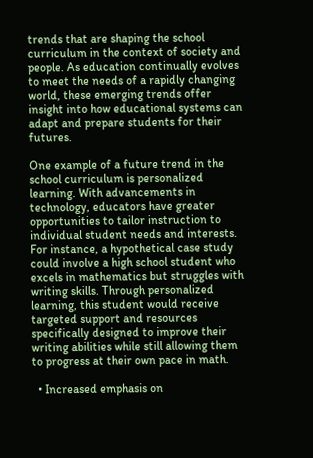trends that are shaping the school curriculum in the context of society and people. As education continually evolves to meet the needs of a rapidly changing world, these emerging trends offer insight into how educational systems can adapt and prepare students for their futures.

One example of a future trend in the school curriculum is personalized learning. With advancements in technology, educators have greater opportunities to tailor instruction to individual student needs and interests. For instance, a hypothetical case study could involve a high school student who excels in mathematics but struggles with writing skills. Through personalized learning, this student would receive targeted support and resources specifically designed to improve their writing abilities while still allowing them to progress at their own pace in math.

  • Increased emphasis on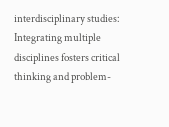interdisciplinary studies: Integrating multiple disciplines fosters critical thinking and problem-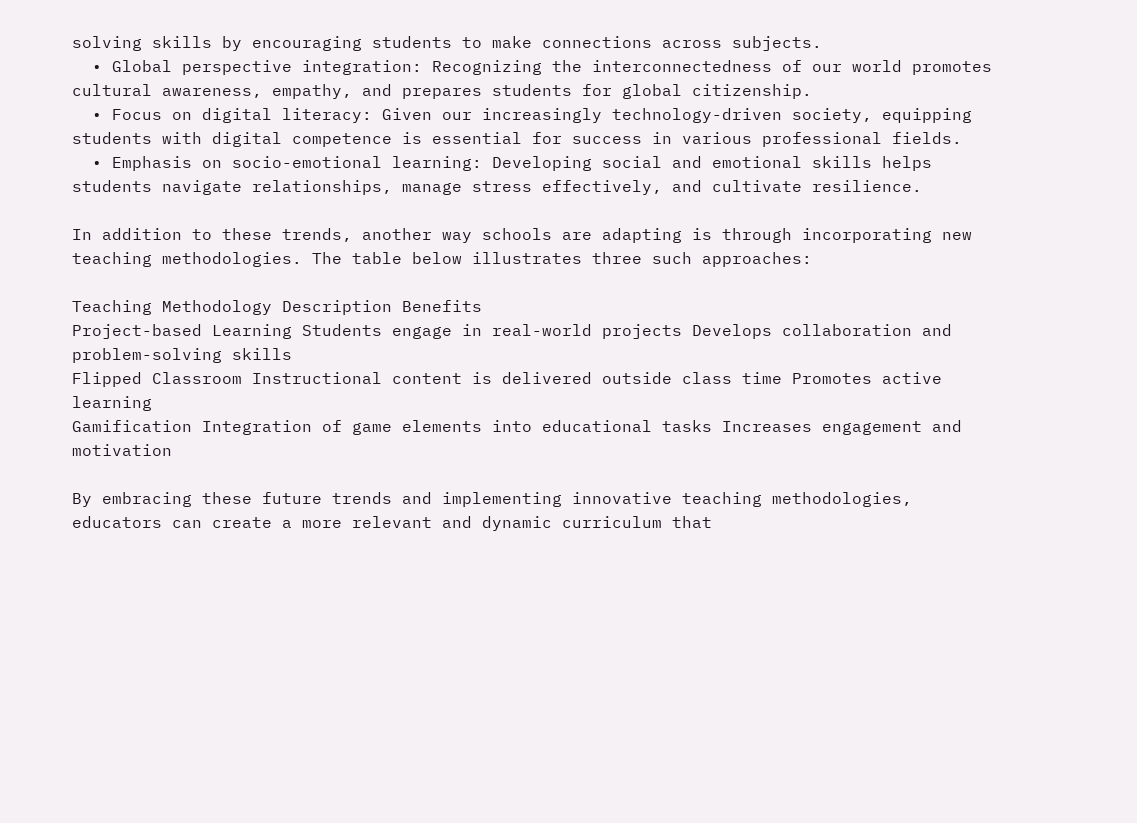solving skills by encouraging students to make connections across subjects.
  • Global perspective integration: Recognizing the interconnectedness of our world promotes cultural awareness, empathy, and prepares students for global citizenship.
  • Focus on digital literacy: Given our increasingly technology-driven society, equipping students with digital competence is essential for success in various professional fields.
  • Emphasis on socio-emotional learning: Developing social and emotional skills helps students navigate relationships, manage stress effectively, and cultivate resilience.

In addition to these trends, another way schools are adapting is through incorporating new teaching methodologies. The table below illustrates three such approaches:

Teaching Methodology Description Benefits
Project-based Learning Students engage in real-world projects Develops collaboration and problem-solving skills
Flipped Classroom Instructional content is delivered outside class time Promotes active learning
Gamification Integration of game elements into educational tasks Increases engagement and motivation

By embracing these future trends and implementing innovative teaching methodologies, educators can create a more relevant and dynamic curriculum that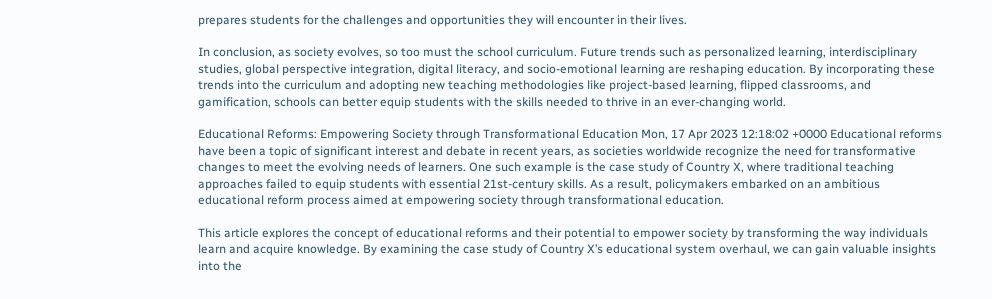prepares students for the challenges and opportunities they will encounter in their lives.

In conclusion, as society evolves, so too must the school curriculum. Future trends such as personalized learning, interdisciplinary studies, global perspective integration, digital literacy, and socio-emotional learning are reshaping education. By incorporating these trends into the curriculum and adopting new teaching methodologies like project-based learning, flipped classrooms, and gamification, schools can better equip students with the skills needed to thrive in an ever-changing world.

Educational Reforms: Empowering Society through Transformational Education Mon, 17 Apr 2023 12:18:02 +0000 Educational reforms have been a topic of significant interest and debate in recent years, as societies worldwide recognize the need for transformative changes to meet the evolving needs of learners. One such example is the case study of Country X, where traditional teaching approaches failed to equip students with essential 21st-century skills. As a result, policymakers embarked on an ambitious educational reform process aimed at empowering society through transformational education.

This article explores the concept of educational reforms and their potential to empower society by transforming the way individuals learn and acquire knowledge. By examining the case study of Country X’s educational system overhaul, we can gain valuable insights into the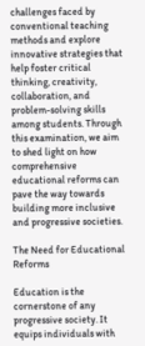challenges faced by conventional teaching methods and explore innovative strategies that help foster critical thinking, creativity, collaboration, and problem-solving skills among students. Through this examination, we aim to shed light on how comprehensive educational reforms can pave the way towards building more inclusive and progressive societies.

The Need for Educational Reforms

Education is the cornerstone of any progressive society. It equips individuals with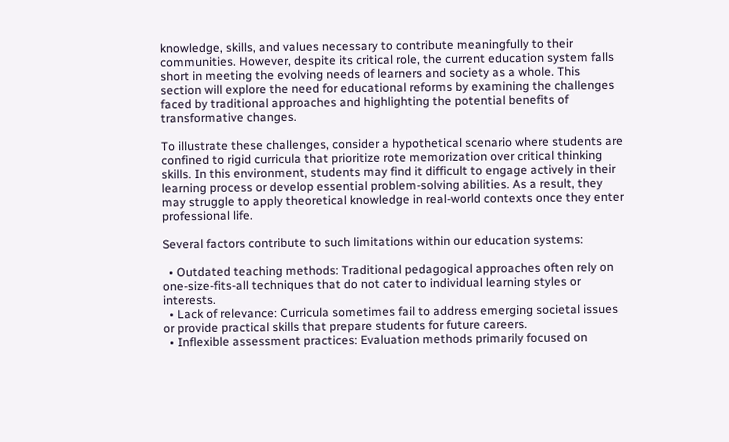knowledge, skills, and values necessary to contribute meaningfully to their communities. However, despite its critical role, the current education system falls short in meeting the evolving needs of learners and society as a whole. This section will explore the need for educational reforms by examining the challenges faced by traditional approaches and highlighting the potential benefits of transformative changes.

To illustrate these challenges, consider a hypothetical scenario where students are confined to rigid curricula that prioritize rote memorization over critical thinking skills. In this environment, students may find it difficult to engage actively in their learning process or develop essential problem-solving abilities. As a result, they may struggle to apply theoretical knowledge in real-world contexts once they enter professional life.

Several factors contribute to such limitations within our education systems:

  • Outdated teaching methods: Traditional pedagogical approaches often rely on one-size-fits-all techniques that do not cater to individual learning styles or interests.
  • Lack of relevance: Curricula sometimes fail to address emerging societal issues or provide practical skills that prepare students for future careers.
  • Inflexible assessment practices: Evaluation methods primarily focused on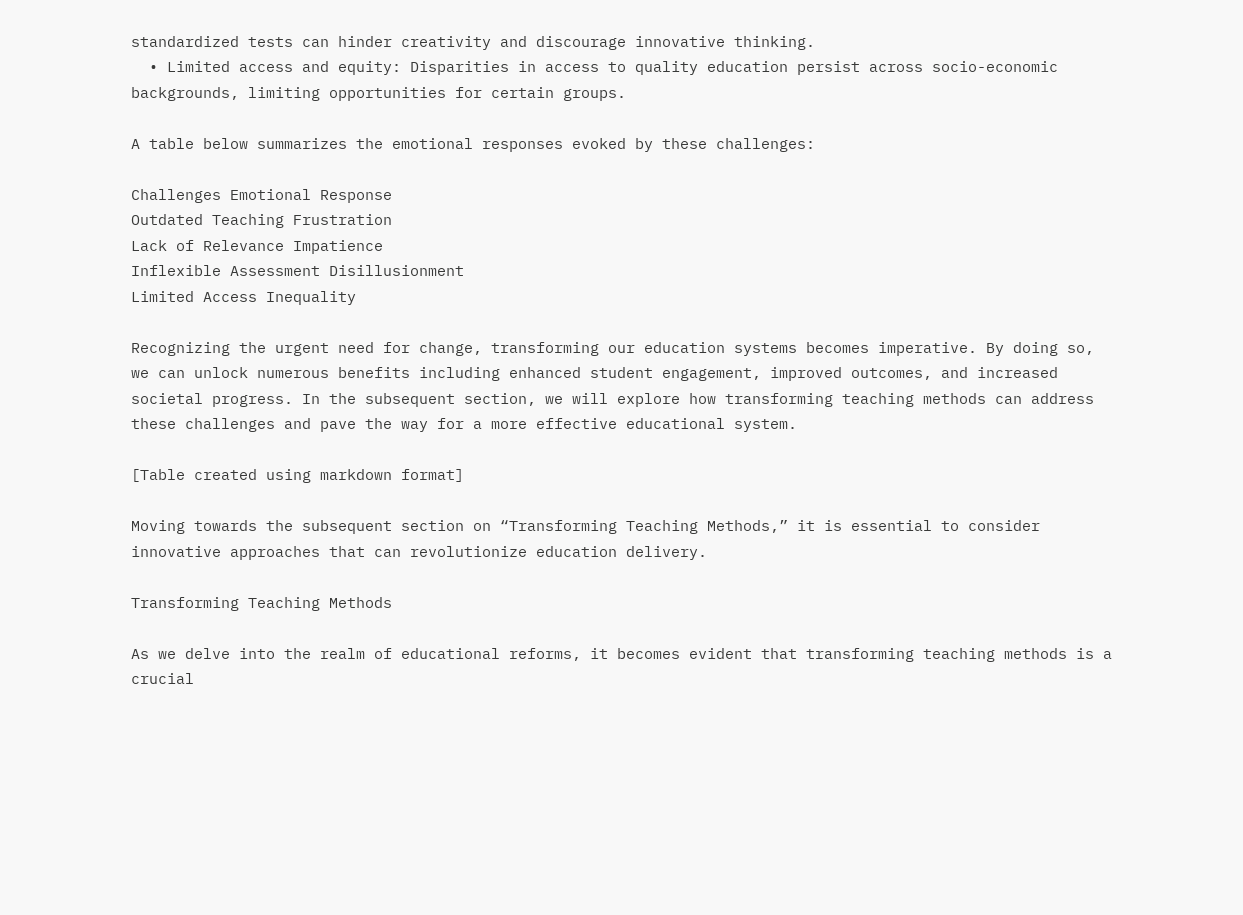standardized tests can hinder creativity and discourage innovative thinking.
  • Limited access and equity: Disparities in access to quality education persist across socio-economic backgrounds, limiting opportunities for certain groups.

A table below summarizes the emotional responses evoked by these challenges:

Challenges Emotional Response
Outdated Teaching Frustration
Lack of Relevance Impatience
Inflexible Assessment Disillusionment
Limited Access Inequality

Recognizing the urgent need for change, transforming our education systems becomes imperative. By doing so, we can unlock numerous benefits including enhanced student engagement, improved outcomes, and increased societal progress. In the subsequent section, we will explore how transforming teaching methods can address these challenges and pave the way for a more effective educational system.

[Table created using markdown format]

Moving towards the subsequent section on “Transforming Teaching Methods,” it is essential to consider innovative approaches that can revolutionize education delivery.

Transforming Teaching Methods

As we delve into the realm of educational reforms, it becomes evident that transforming teaching methods is a crucial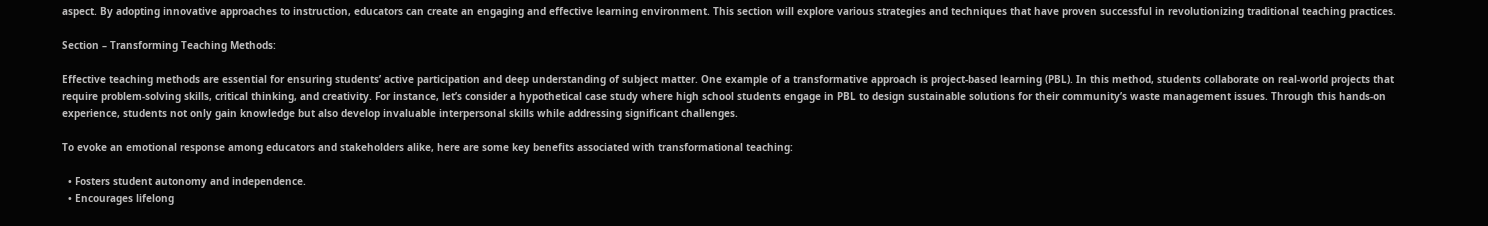aspect. By adopting innovative approaches to instruction, educators can create an engaging and effective learning environment. This section will explore various strategies and techniques that have proven successful in revolutionizing traditional teaching practices.

Section – Transforming Teaching Methods:

Effective teaching methods are essential for ensuring students’ active participation and deep understanding of subject matter. One example of a transformative approach is project-based learning (PBL). In this method, students collaborate on real-world projects that require problem-solving skills, critical thinking, and creativity. For instance, let’s consider a hypothetical case study where high school students engage in PBL to design sustainable solutions for their community’s waste management issues. Through this hands-on experience, students not only gain knowledge but also develop invaluable interpersonal skills while addressing significant challenges.

To evoke an emotional response among educators and stakeholders alike, here are some key benefits associated with transformational teaching:

  • Fosters student autonomy and independence.
  • Encourages lifelong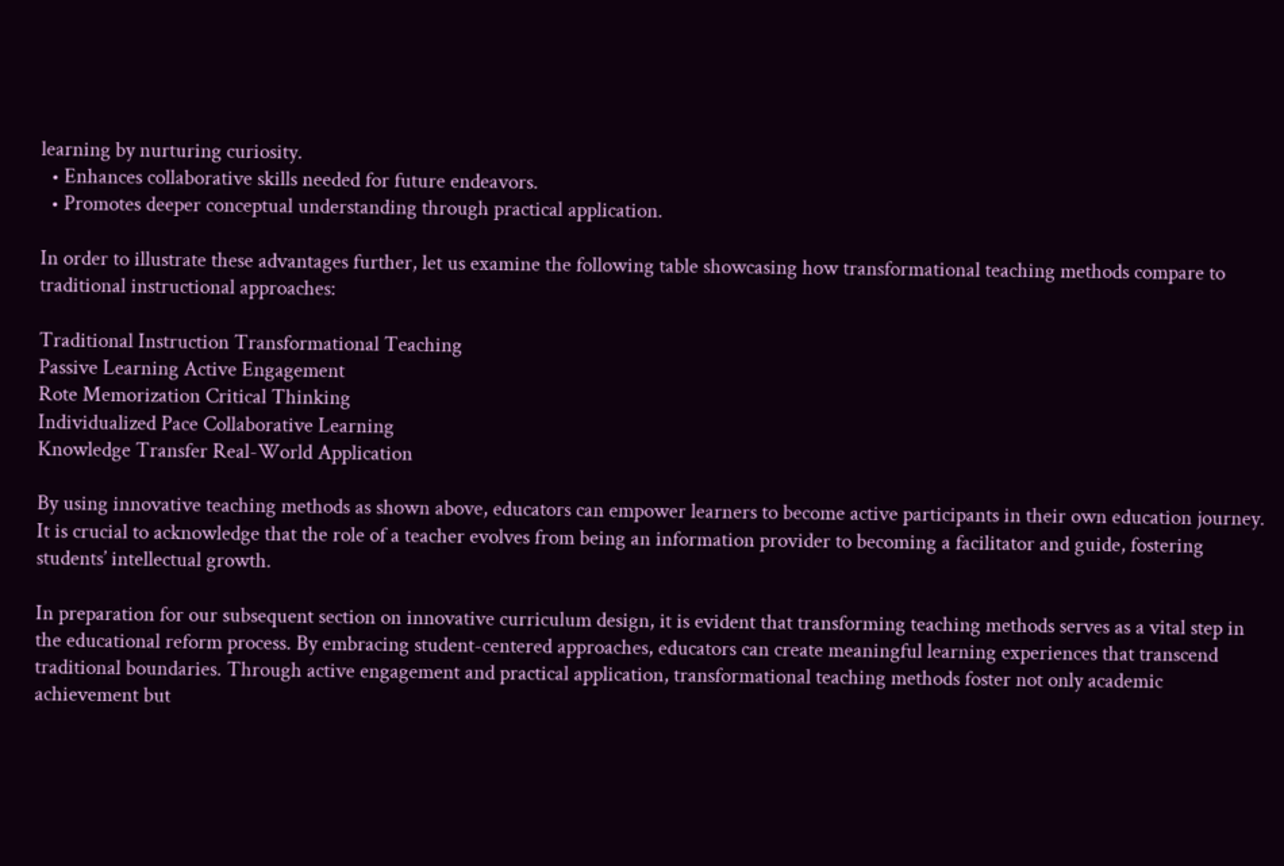learning by nurturing curiosity.
  • Enhances collaborative skills needed for future endeavors.
  • Promotes deeper conceptual understanding through practical application.

In order to illustrate these advantages further, let us examine the following table showcasing how transformational teaching methods compare to traditional instructional approaches:

Traditional Instruction Transformational Teaching
Passive Learning Active Engagement
Rote Memorization Critical Thinking
Individualized Pace Collaborative Learning
Knowledge Transfer Real-World Application

By using innovative teaching methods as shown above, educators can empower learners to become active participants in their own education journey. It is crucial to acknowledge that the role of a teacher evolves from being an information provider to becoming a facilitator and guide, fostering students’ intellectual growth.

In preparation for our subsequent section on innovative curriculum design, it is evident that transforming teaching methods serves as a vital step in the educational reform process. By embracing student-centered approaches, educators can create meaningful learning experiences that transcend traditional boundaries. Through active engagement and practical application, transformational teaching methods foster not only academic achievement but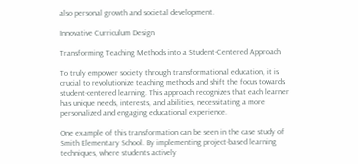also personal growth and societal development.

Innovative Curriculum Design

Transforming Teaching Methods into a Student-Centered Approach

To truly empower society through transformational education, it is crucial to revolutionize teaching methods and shift the focus towards student-centered learning. This approach recognizes that each learner has unique needs, interests, and abilities, necessitating a more personalized and engaging educational experience.

One example of this transformation can be seen in the case study of Smith Elementary School. By implementing project-based learning techniques, where students actively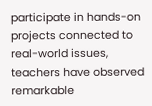participate in hands-on projects connected to real-world issues, teachers have observed remarkable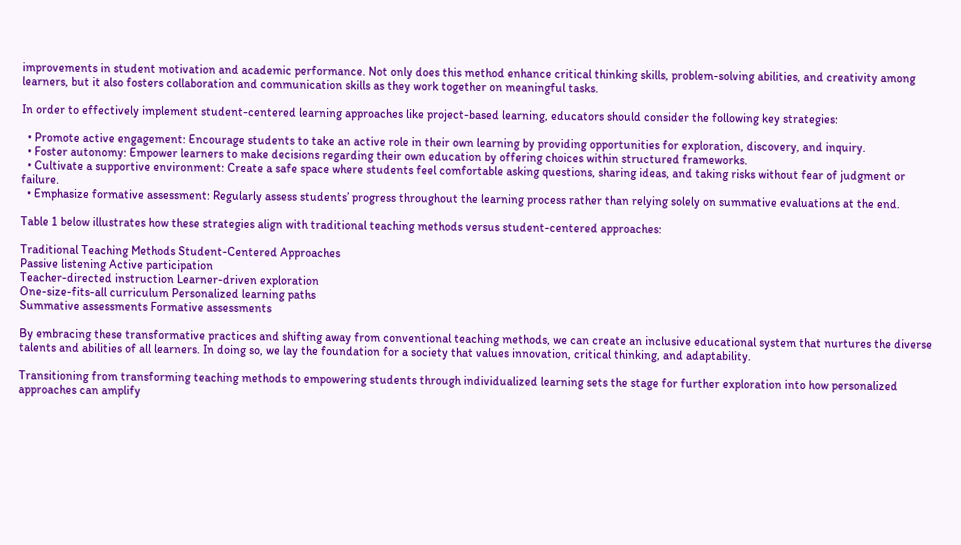improvements in student motivation and academic performance. Not only does this method enhance critical thinking skills, problem-solving abilities, and creativity among learners, but it also fosters collaboration and communication skills as they work together on meaningful tasks.

In order to effectively implement student-centered learning approaches like project-based learning, educators should consider the following key strategies:

  • Promote active engagement: Encourage students to take an active role in their own learning by providing opportunities for exploration, discovery, and inquiry.
  • Foster autonomy: Empower learners to make decisions regarding their own education by offering choices within structured frameworks.
  • Cultivate a supportive environment: Create a safe space where students feel comfortable asking questions, sharing ideas, and taking risks without fear of judgment or failure.
  • Emphasize formative assessment: Regularly assess students’ progress throughout the learning process rather than relying solely on summative evaluations at the end.

Table 1 below illustrates how these strategies align with traditional teaching methods versus student-centered approaches:

Traditional Teaching Methods Student-Centered Approaches
Passive listening Active participation
Teacher-directed instruction Learner-driven exploration
One-size-fits-all curriculum Personalized learning paths
Summative assessments Formative assessments

By embracing these transformative practices and shifting away from conventional teaching methods, we can create an inclusive educational system that nurtures the diverse talents and abilities of all learners. In doing so, we lay the foundation for a society that values innovation, critical thinking, and adaptability.

Transitioning from transforming teaching methods to empowering students through individualized learning sets the stage for further exploration into how personalized approaches can amplify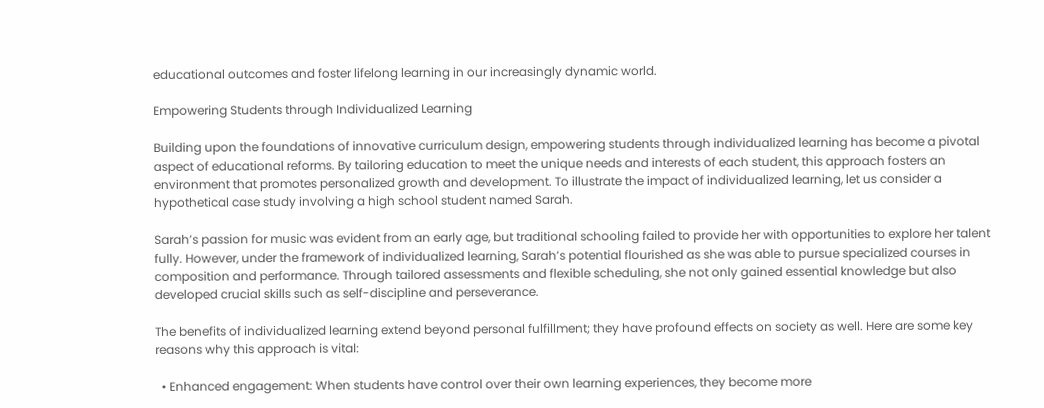educational outcomes and foster lifelong learning in our increasingly dynamic world.

Empowering Students through Individualized Learning

Building upon the foundations of innovative curriculum design, empowering students through individualized learning has become a pivotal aspect of educational reforms. By tailoring education to meet the unique needs and interests of each student, this approach fosters an environment that promotes personalized growth and development. To illustrate the impact of individualized learning, let us consider a hypothetical case study involving a high school student named Sarah.

Sarah’s passion for music was evident from an early age, but traditional schooling failed to provide her with opportunities to explore her talent fully. However, under the framework of individualized learning, Sarah’s potential flourished as she was able to pursue specialized courses in composition and performance. Through tailored assessments and flexible scheduling, she not only gained essential knowledge but also developed crucial skills such as self-discipline and perseverance.

The benefits of individualized learning extend beyond personal fulfillment; they have profound effects on society as well. Here are some key reasons why this approach is vital:

  • Enhanced engagement: When students have control over their own learning experiences, they become more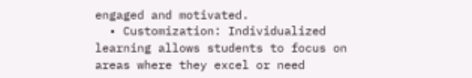engaged and motivated.
  • Customization: Individualized learning allows students to focus on areas where they excel or need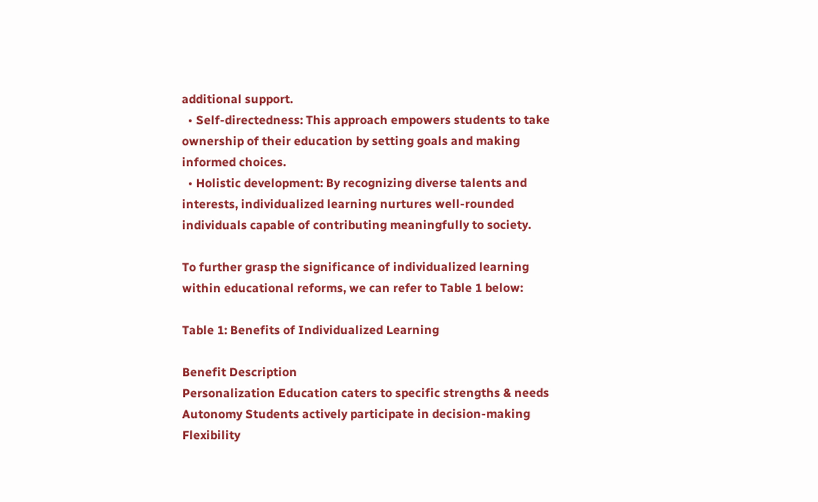additional support.
  • Self-directedness: This approach empowers students to take ownership of their education by setting goals and making informed choices.
  • Holistic development: By recognizing diverse talents and interests, individualized learning nurtures well-rounded individuals capable of contributing meaningfully to society.

To further grasp the significance of individualized learning within educational reforms, we can refer to Table 1 below:

Table 1: Benefits of Individualized Learning

Benefit Description
Personalization Education caters to specific strengths & needs
Autonomy Students actively participate in decision-making
Flexibility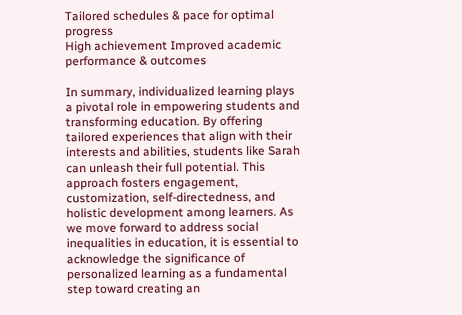Tailored schedules & pace for optimal progress
High achievement Improved academic performance & outcomes

In summary, individualized learning plays a pivotal role in empowering students and transforming education. By offering tailored experiences that align with their interests and abilities, students like Sarah can unleash their full potential. This approach fosters engagement, customization, self-directedness, and holistic development among learners. As we move forward to address social inequalities in education, it is essential to acknowledge the significance of personalized learning as a fundamental step toward creating an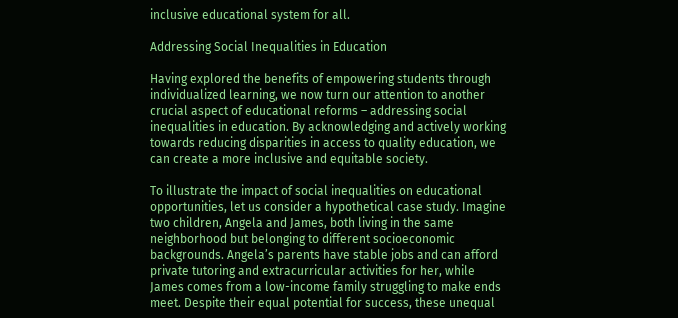inclusive educational system for all.

Addressing Social Inequalities in Education

Having explored the benefits of empowering students through individualized learning, we now turn our attention to another crucial aspect of educational reforms – addressing social inequalities in education. By acknowledging and actively working towards reducing disparities in access to quality education, we can create a more inclusive and equitable society.

To illustrate the impact of social inequalities on educational opportunities, let us consider a hypothetical case study. Imagine two children, Angela and James, both living in the same neighborhood but belonging to different socioeconomic backgrounds. Angela’s parents have stable jobs and can afford private tutoring and extracurricular activities for her, while James comes from a low-income family struggling to make ends meet. Despite their equal potential for success, these unequal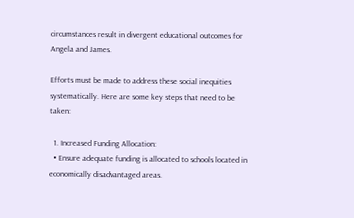circumstances result in divergent educational outcomes for Angela and James.

Efforts must be made to address these social inequities systematically. Here are some key steps that need to be taken:

  1. Increased Funding Allocation:
  • Ensure adequate funding is allocated to schools located in economically disadvantaged areas.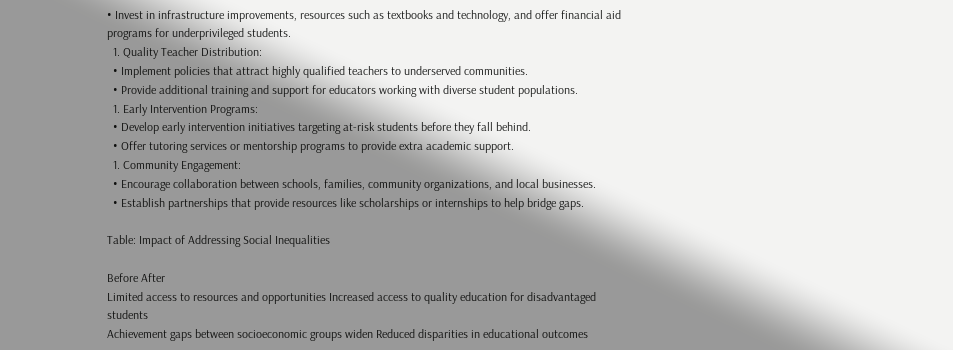• Invest in infrastructure improvements, resources such as textbooks and technology, and offer financial aid programs for underprivileged students.
  1. Quality Teacher Distribution:
  • Implement policies that attract highly qualified teachers to underserved communities.
  • Provide additional training and support for educators working with diverse student populations.
  1. Early Intervention Programs:
  • Develop early intervention initiatives targeting at-risk students before they fall behind.
  • Offer tutoring services or mentorship programs to provide extra academic support.
  1. Community Engagement:
  • Encourage collaboration between schools, families, community organizations, and local businesses.
  • Establish partnerships that provide resources like scholarships or internships to help bridge gaps.

Table: Impact of Addressing Social Inequalities

Before After
Limited access to resources and opportunities Increased access to quality education for disadvantaged students
Achievement gaps between socioeconomic groups widen Reduced disparities in educational outcomes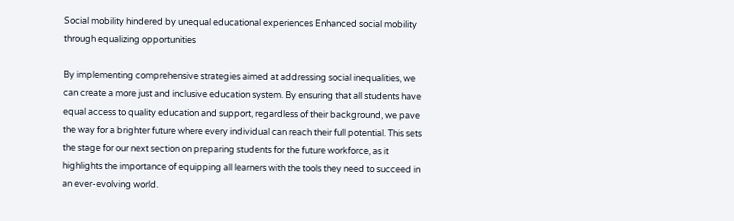Social mobility hindered by unequal educational experiences Enhanced social mobility through equalizing opportunities

By implementing comprehensive strategies aimed at addressing social inequalities, we can create a more just and inclusive education system. By ensuring that all students have equal access to quality education and support, regardless of their background, we pave the way for a brighter future where every individual can reach their full potential. This sets the stage for our next section on preparing students for the future workforce, as it highlights the importance of equipping all learners with the tools they need to succeed in an ever-evolving world.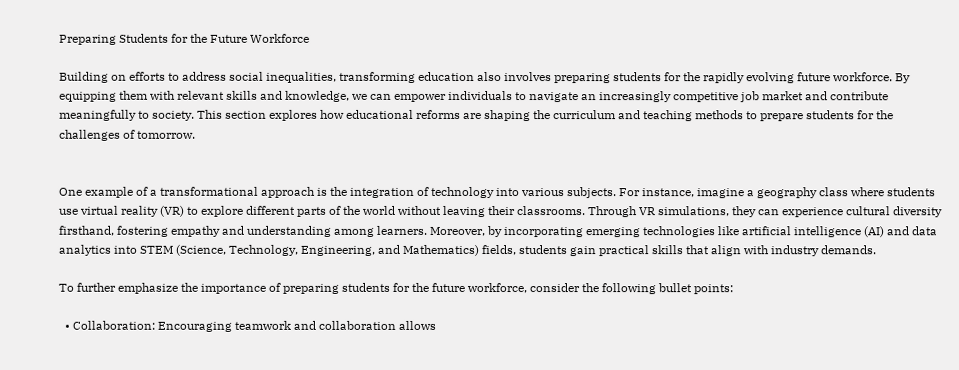Preparing Students for the Future Workforce

Building on efforts to address social inequalities, transforming education also involves preparing students for the rapidly evolving future workforce. By equipping them with relevant skills and knowledge, we can empower individuals to navigate an increasingly competitive job market and contribute meaningfully to society. This section explores how educational reforms are shaping the curriculum and teaching methods to prepare students for the challenges of tomorrow.


One example of a transformational approach is the integration of technology into various subjects. For instance, imagine a geography class where students use virtual reality (VR) to explore different parts of the world without leaving their classrooms. Through VR simulations, they can experience cultural diversity firsthand, fostering empathy and understanding among learners. Moreover, by incorporating emerging technologies like artificial intelligence (AI) and data analytics into STEM (Science, Technology, Engineering, and Mathematics) fields, students gain practical skills that align with industry demands.

To further emphasize the importance of preparing students for the future workforce, consider the following bullet points:

  • Collaboration: Encouraging teamwork and collaboration allows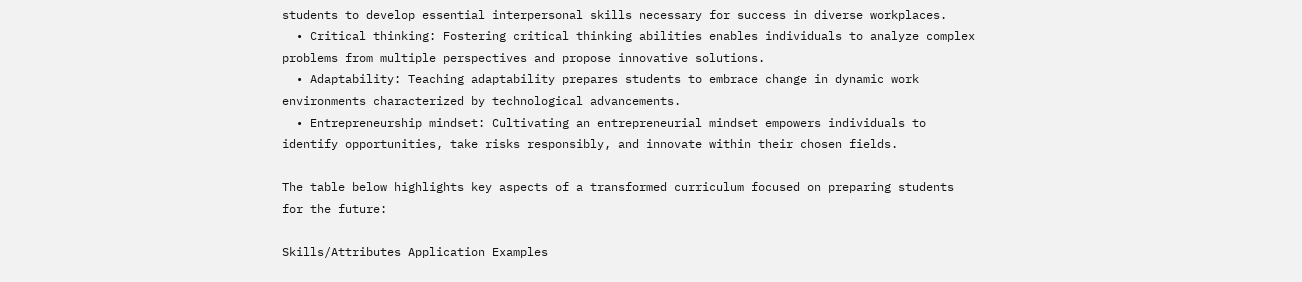students to develop essential interpersonal skills necessary for success in diverse workplaces.
  • Critical thinking: Fostering critical thinking abilities enables individuals to analyze complex problems from multiple perspectives and propose innovative solutions.
  • Adaptability: Teaching adaptability prepares students to embrace change in dynamic work environments characterized by technological advancements.
  • Entrepreneurship mindset: Cultivating an entrepreneurial mindset empowers individuals to identify opportunities, take risks responsibly, and innovate within their chosen fields.

The table below highlights key aspects of a transformed curriculum focused on preparing students for the future:

Skills/Attributes Application Examples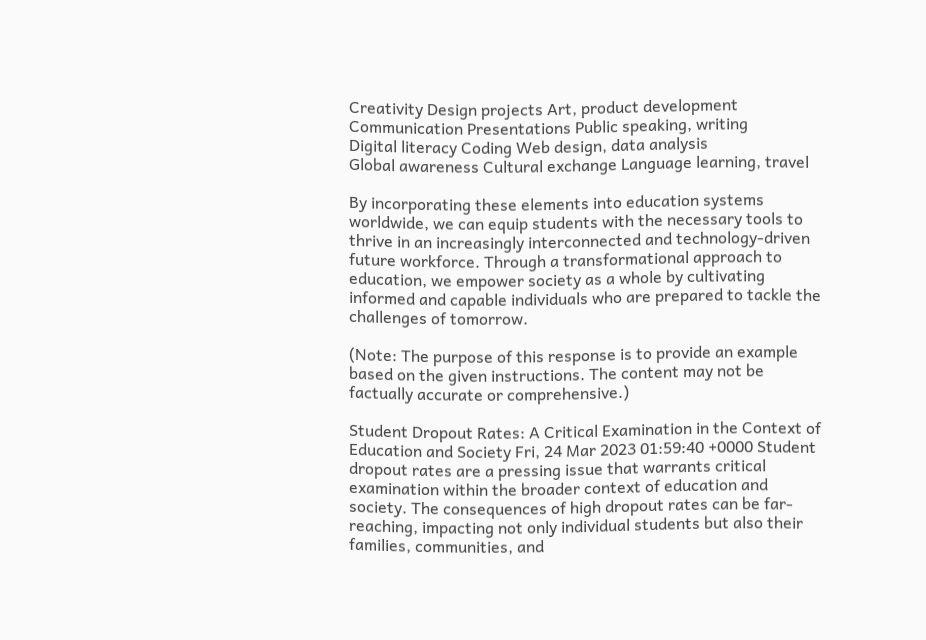Creativity Design projects Art, product development
Communication Presentations Public speaking, writing
Digital literacy Coding Web design, data analysis
Global awareness Cultural exchange Language learning, travel

By incorporating these elements into education systems worldwide, we can equip students with the necessary tools to thrive in an increasingly interconnected and technology-driven future workforce. Through a transformational approach to education, we empower society as a whole by cultivating informed and capable individuals who are prepared to tackle the challenges of tomorrow.

(Note: The purpose of this response is to provide an example based on the given instructions. The content may not be factually accurate or comprehensive.)

Student Dropout Rates: A Critical Examination in the Context of Education and Society Fri, 24 Mar 2023 01:59:40 +0000 Student dropout rates are a pressing issue that warrants critical examination within the broader context of education and society. The consequences of high dropout rates can be far-reaching, impacting not only individual students but also their families, communities, and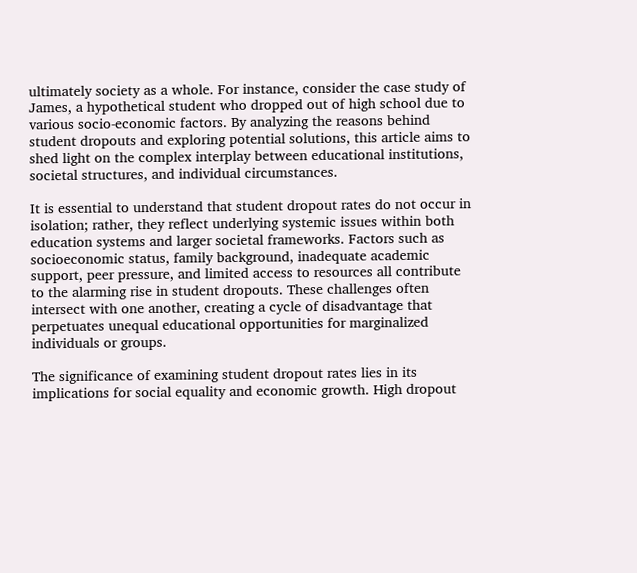ultimately society as a whole. For instance, consider the case study of James, a hypothetical student who dropped out of high school due to various socio-economic factors. By analyzing the reasons behind student dropouts and exploring potential solutions, this article aims to shed light on the complex interplay between educational institutions, societal structures, and individual circumstances.

It is essential to understand that student dropout rates do not occur in isolation; rather, they reflect underlying systemic issues within both education systems and larger societal frameworks. Factors such as socioeconomic status, family background, inadequate academic support, peer pressure, and limited access to resources all contribute to the alarming rise in student dropouts. These challenges often intersect with one another, creating a cycle of disadvantage that perpetuates unequal educational opportunities for marginalized individuals or groups.

The significance of examining student dropout rates lies in its implications for social equality and economic growth. High dropout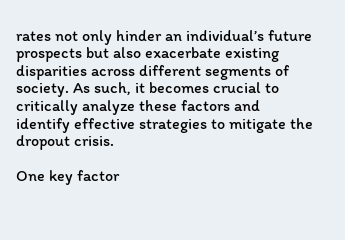rates not only hinder an individual’s future prospects but also exacerbate existing disparities across different segments of society. As such, it becomes crucial to critically analyze these factors and identify effective strategies to mitigate the dropout crisis.

One key factor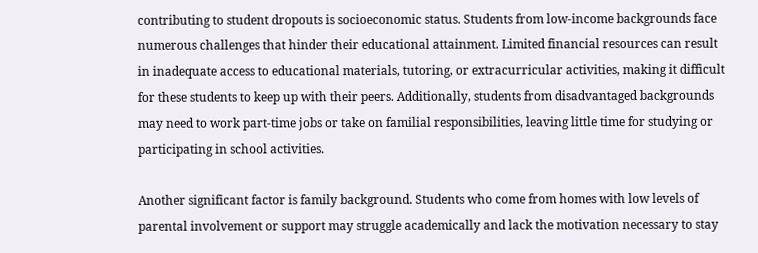contributing to student dropouts is socioeconomic status. Students from low-income backgrounds face numerous challenges that hinder their educational attainment. Limited financial resources can result in inadequate access to educational materials, tutoring, or extracurricular activities, making it difficult for these students to keep up with their peers. Additionally, students from disadvantaged backgrounds may need to work part-time jobs or take on familial responsibilities, leaving little time for studying or participating in school activities.

Another significant factor is family background. Students who come from homes with low levels of parental involvement or support may struggle academically and lack the motivation necessary to stay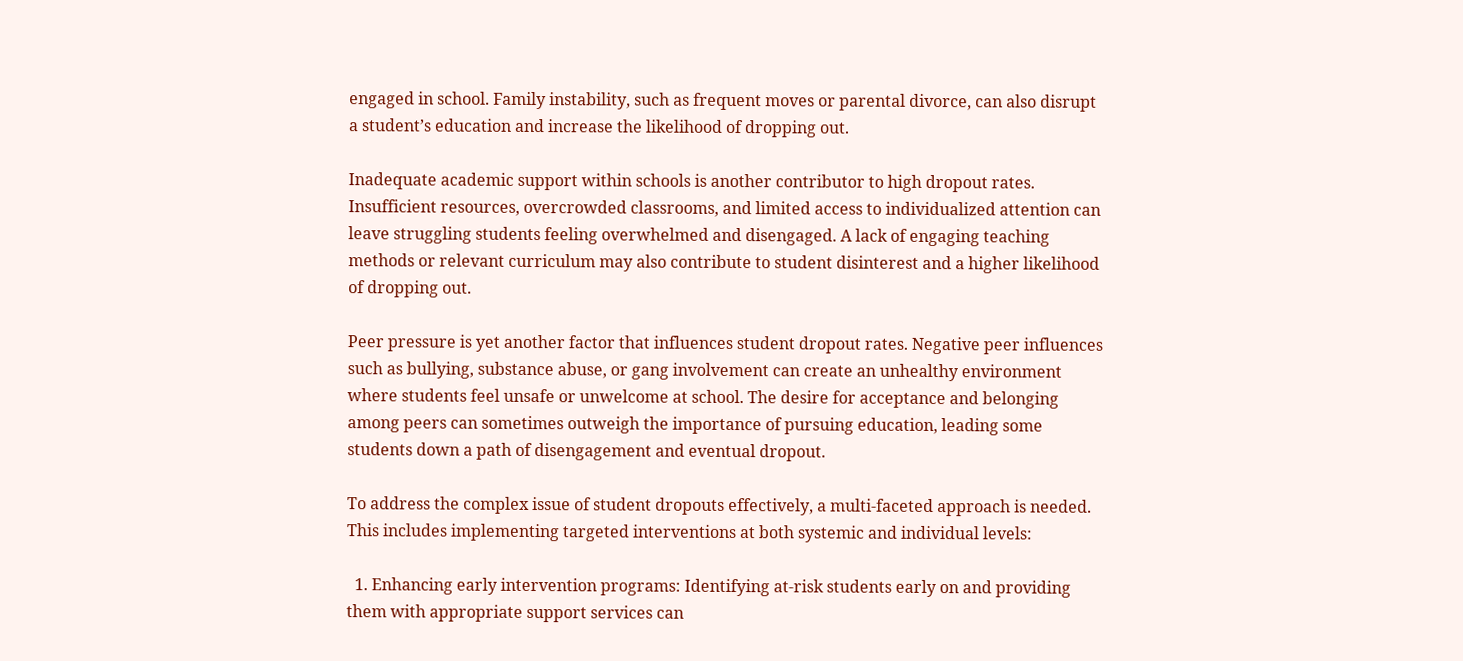engaged in school. Family instability, such as frequent moves or parental divorce, can also disrupt a student’s education and increase the likelihood of dropping out.

Inadequate academic support within schools is another contributor to high dropout rates. Insufficient resources, overcrowded classrooms, and limited access to individualized attention can leave struggling students feeling overwhelmed and disengaged. A lack of engaging teaching methods or relevant curriculum may also contribute to student disinterest and a higher likelihood of dropping out.

Peer pressure is yet another factor that influences student dropout rates. Negative peer influences such as bullying, substance abuse, or gang involvement can create an unhealthy environment where students feel unsafe or unwelcome at school. The desire for acceptance and belonging among peers can sometimes outweigh the importance of pursuing education, leading some students down a path of disengagement and eventual dropout.

To address the complex issue of student dropouts effectively, a multi-faceted approach is needed. This includes implementing targeted interventions at both systemic and individual levels:

  1. Enhancing early intervention programs: Identifying at-risk students early on and providing them with appropriate support services can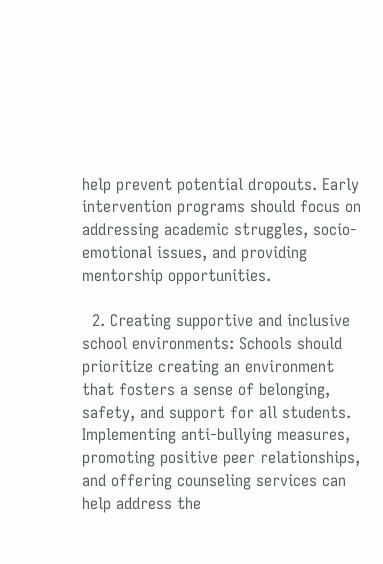help prevent potential dropouts. Early intervention programs should focus on addressing academic struggles, socio-emotional issues, and providing mentorship opportunities.

  2. Creating supportive and inclusive school environments: Schools should prioritize creating an environment that fosters a sense of belonging, safety, and support for all students. Implementing anti-bullying measures, promoting positive peer relationships, and offering counseling services can help address the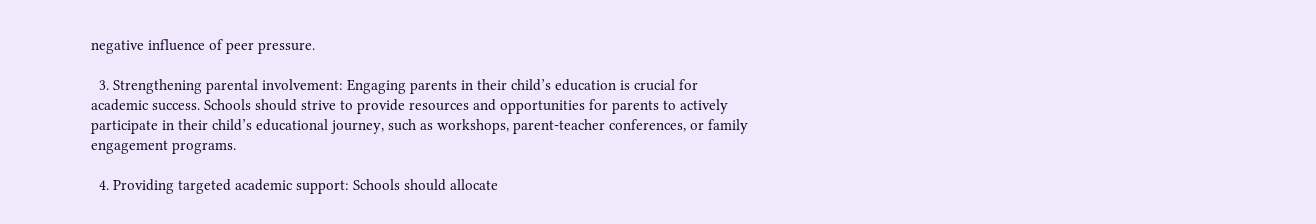negative influence of peer pressure.

  3. Strengthening parental involvement: Engaging parents in their child’s education is crucial for academic success. Schools should strive to provide resources and opportunities for parents to actively participate in their child’s educational journey, such as workshops, parent-teacher conferences, or family engagement programs.

  4. Providing targeted academic support: Schools should allocate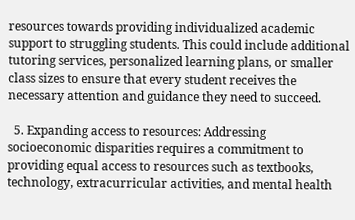resources towards providing individualized academic support to struggling students. This could include additional tutoring services, personalized learning plans, or smaller class sizes to ensure that every student receives the necessary attention and guidance they need to succeed.

  5. Expanding access to resources: Addressing socioeconomic disparities requires a commitment to providing equal access to resources such as textbooks, technology, extracurricular activities, and mental health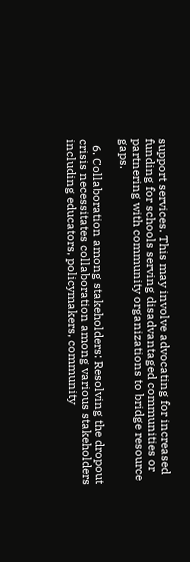support services. This may involve advocating for increased funding for schools serving disadvantaged communities or partnering with community organizations to bridge resource gaps.

  6. Collaboration among stakeholders: Resolving the dropout crisis necessitates collaboration among various stakeholders including educators, policymakers, community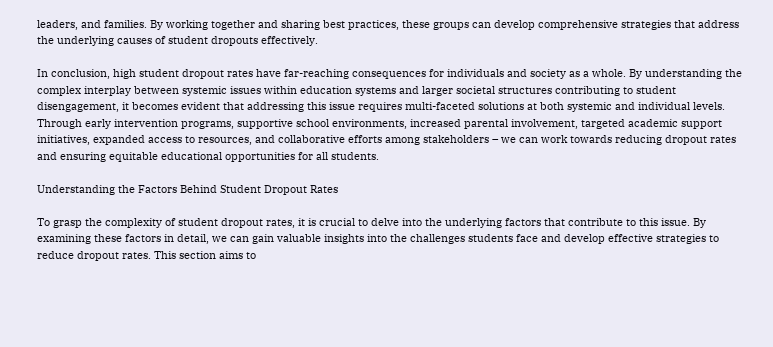leaders, and families. By working together and sharing best practices, these groups can develop comprehensive strategies that address the underlying causes of student dropouts effectively.

In conclusion, high student dropout rates have far-reaching consequences for individuals and society as a whole. By understanding the complex interplay between systemic issues within education systems and larger societal structures contributing to student disengagement, it becomes evident that addressing this issue requires multi-faceted solutions at both systemic and individual levels. Through early intervention programs, supportive school environments, increased parental involvement, targeted academic support initiatives, expanded access to resources, and collaborative efforts among stakeholders – we can work towards reducing dropout rates and ensuring equitable educational opportunities for all students.

Understanding the Factors Behind Student Dropout Rates

To grasp the complexity of student dropout rates, it is crucial to delve into the underlying factors that contribute to this issue. By examining these factors in detail, we can gain valuable insights into the challenges students face and develop effective strategies to reduce dropout rates. This section aims to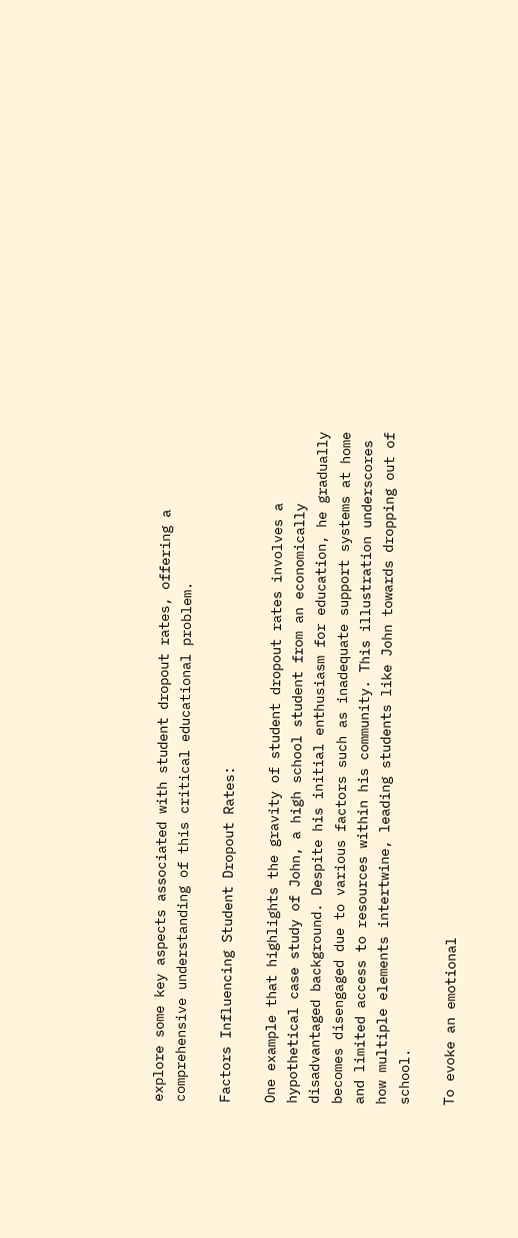explore some key aspects associated with student dropout rates, offering a comprehensive understanding of this critical educational problem.

Factors Influencing Student Dropout Rates:

One example that highlights the gravity of student dropout rates involves a hypothetical case study of John, a high school student from an economically disadvantaged background. Despite his initial enthusiasm for education, he gradually becomes disengaged due to various factors such as inadequate support systems at home and limited access to resources within his community. This illustration underscores how multiple elements intertwine, leading students like John towards dropping out of school.

To evoke an emotional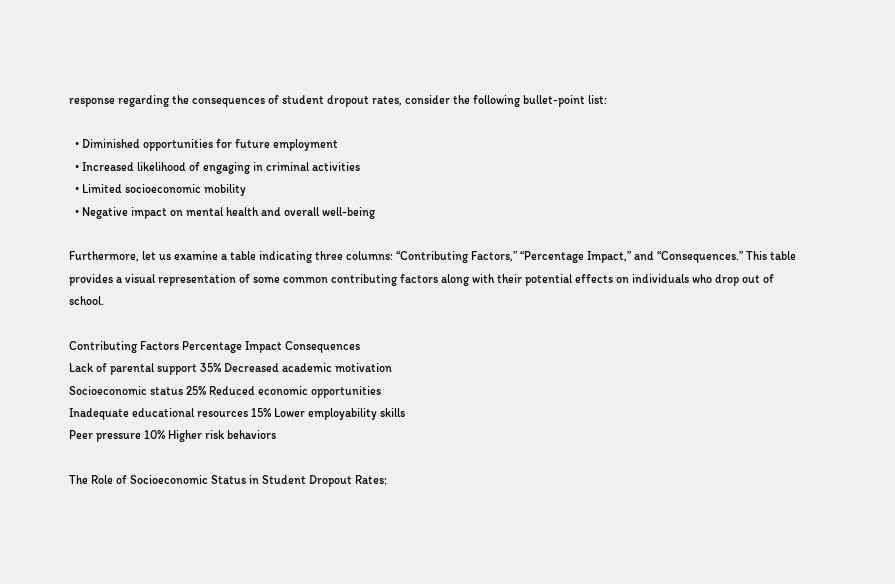response regarding the consequences of student dropout rates, consider the following bullet-point list:

  • Diminished opportunities for future employment
  • Increased likelihood of engaging in criminal activities
  • Limited socioeconomic mobility
  • Negative impact on mental health and overall well-being

Furthermore, let us examine a table indicating three columns: “Contributing Factors,” “Percentage Impact,” and “Consequences.” This table provides a visual representation of some common contributing factors along with their potential effects on individuals who drop out of school.

Contributing Factors Percentage Impact Consequences
Lack of parental support 35% Decreased academic motivation
Socioeconomic status 25% Reduced economic opportunities
Inadequate educational resources 15% Lower employability skills
Peer pressure 10% Higher risk behaviors

The Role of Socioeconomic Status in Student Dropout Rates: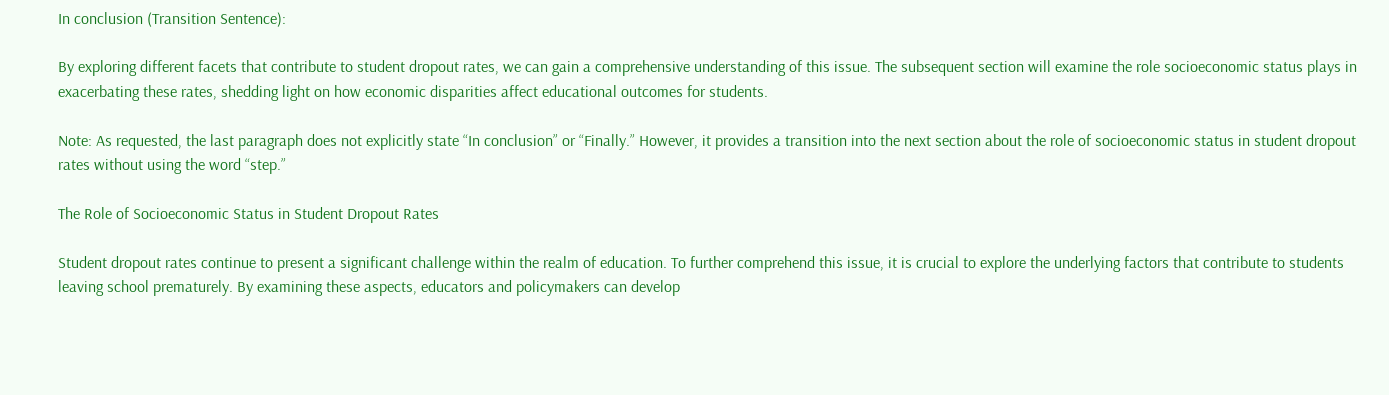In conclusion (Transition Sentence):

By exploring different facets that contribute to student dropout rates, we can gain a comprehensive understanding of this issue. The subsequent section will examine the role socioeconomic status plays in exacerbating these rates, shedding light on how economic disparities affect educational outcomes for students.

Note: As requested, the last paragraph does not explicitly state “In conclusion” or “Finally.” However, it provides a transition into the next section about the role of socioeconomic status in student dropout rates without using the word “step.”

The Role of Socioeconomic Status in Student Dropout Rates

Student dropout rates continue to present a significant challenge within the realm of education. To further comprehend this issue, it is crucial to explore the underlying factors that contribute to students leaving school prematurely. By examining these aspects, educators and policymakers can develop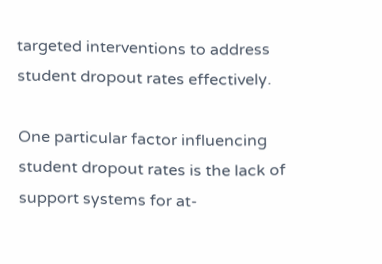targeted interventions to address student dropout rates effectively.

One particular factor influencing student dropout rates is the lack of support systems for at-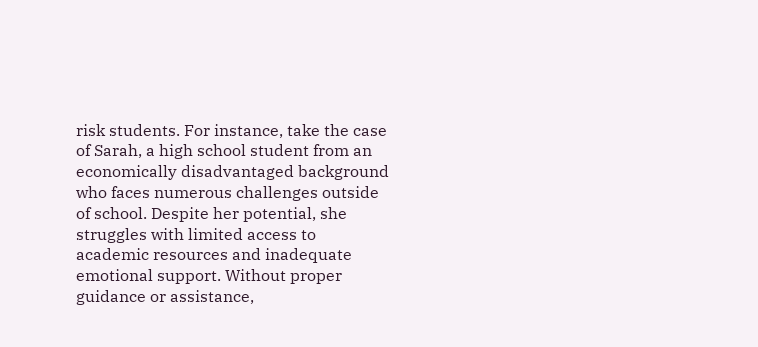risk students. For instance, take the case of Sarah, a high school student from an economically disadvantaged background who faces numerous challenges outside of school. Despite her potential, she struggles with limited access to academic resources and inadequate emotional support. Without proper guidance or assistance,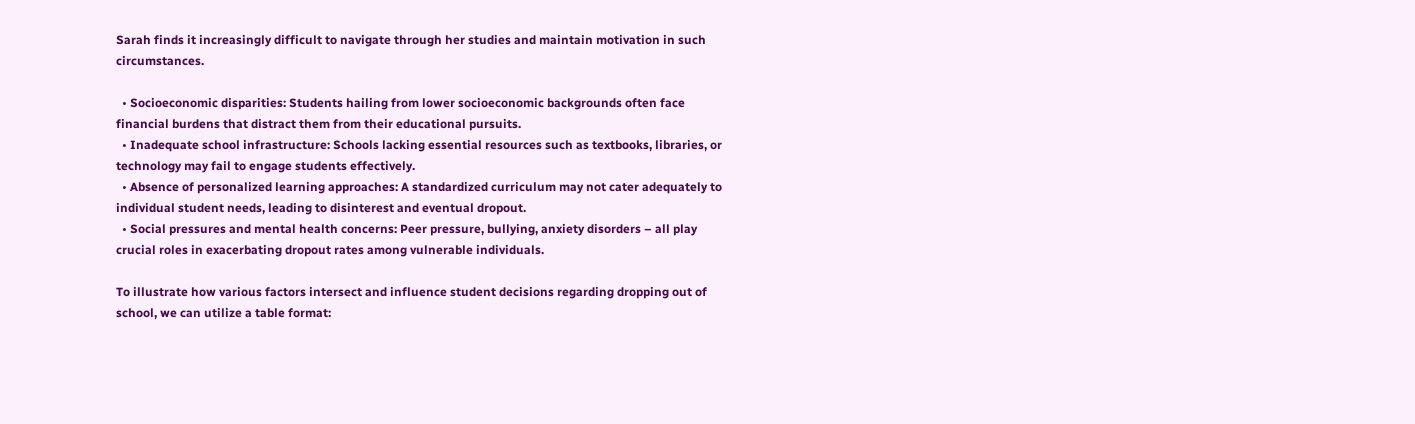Sarah finds it increasingly difficult to navigate through her studies and maintain motivation in such circumstances.

  • Socioeconomic disparities: Students hailing from lower socioeconomic backgrounds often face financial burdens that distract them from their educational pursuits.
  • Inadequate school infrastructure: Schools lacking essential resources such as textbooks, libraries, or technology may fail to engage students effectively.
  • Absence of personalized learning approaches: A standardized curriculum may not cater adequately to individual student needs, leading to disinterest and eventual dropout.
  • Social pressures and mental health concerns: Peer pressure, bullying, anxiety disorders – all play crucial roles in exacerbating dropout rates among vulnerable individuals.

To illustrate how various factors intersect and influence student decisions regarding dropping out of school, we can utilize a table format: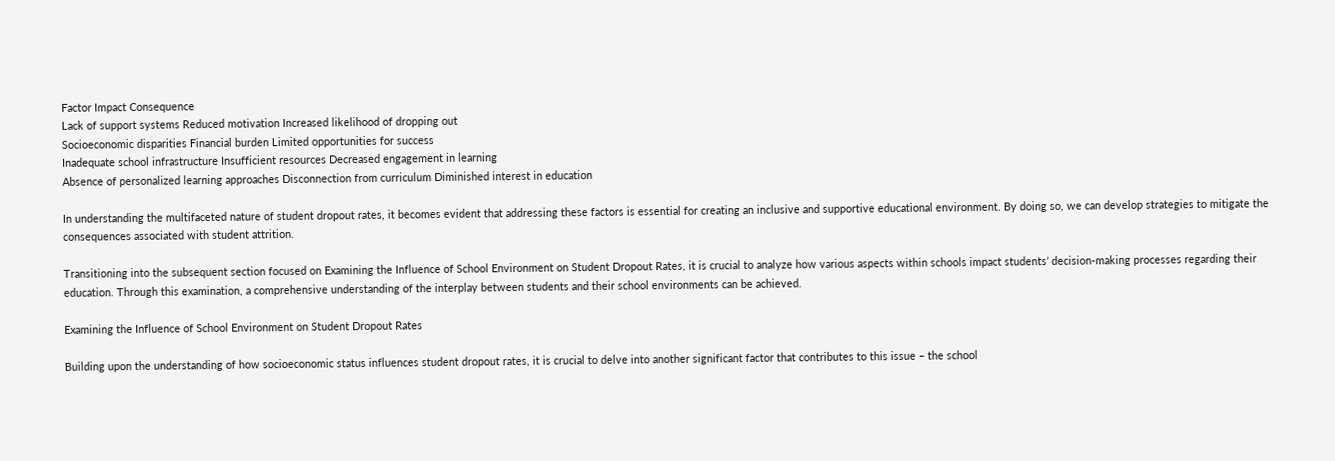Factor Impact Consequence
Lack of support systems Reduced motivation Increased likelihood of dropping out
Socioeconomic disparities Financial burden Limited opportunities for success
Inadequate school infrastructure Insufficient resources Decreased engagement in learning
Absence of personalized learning approaches Disconnection from curriculum Diminished interest in education

In understanding the multifaceted nature of student dropout rates, it becomes evident that addressing these factors is essential for creating an inclusive and supportive educational environment. By doing so, we can develop strategies to mitigate the consequences associated with student attrition.

Transitioning into the subsequent section focused on Examining the Influence of School Environment on Student Dropout Rates, it is crucial to analyze how various aspects within schools impact students’ decision-making processes regarding their education. Through this examination, a comprehensive understanding of the interplay between students and their school environments can be achieved.

Examining the Influence of School Environment on Student Dropout Rates

Building upon the understanding of how socioeconomic status influences student dropout rates, it is crucial to delve into another significant factor that contributes to this issue – the school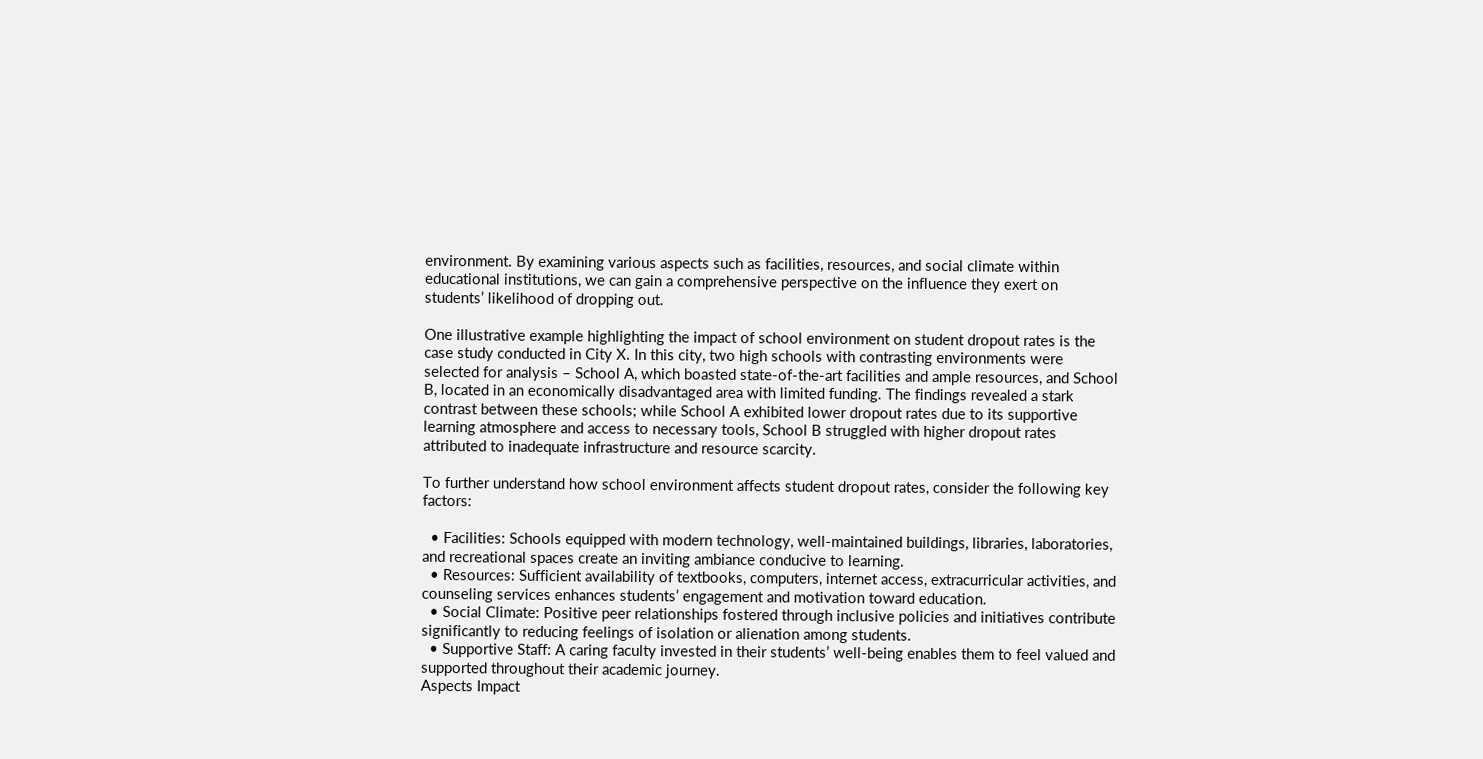environment. By examining various aspects such as facilities, resources, and social climate within educational institutions, we can gain a comprehensive perspective on the influence they exert on students’ likelihood of dropping out.

One illustrative example highlighting the impact of school environment on student dropout rates is the case study conducted in City X. In this city, two high schools with contrasting environments were selected for analysis – School A, which boasted state-of-the-art facilities and ample resources, and School B, located in an economically disadvantaged area with limited funding. The findings revealed a stark contrast between these schools; while School A exhibited lower dropout rates due to its supportive learning atmosphere and access to necessary tools, School B struggled with higher dropout rates attributed to inadequate infrastructure and resource scarcity.

To further understand how school environment affects student dropout rates, consider the following key factors:

  • Facilities: Schools equipped with modern technology, well-maintained buildings, libraries, laboratories, and recreational spaces create an inviting ambiance conducive to learning.
  • Resources: Sufficient availability of textbooks, computers, internet access, extracurricular activities, and counseling services enhances students’ engagement and motivation toward education.
  • Social Climate: Positive peer relationships fostered through inclusive policies and initiatives contribute significantly to reducing feelings of isolation or alienation among students.
  • Supportive Staff: A caring faculty invested in their students’ well-being enables them to feel valued and supported throughout their academic journey.
Aspects Impact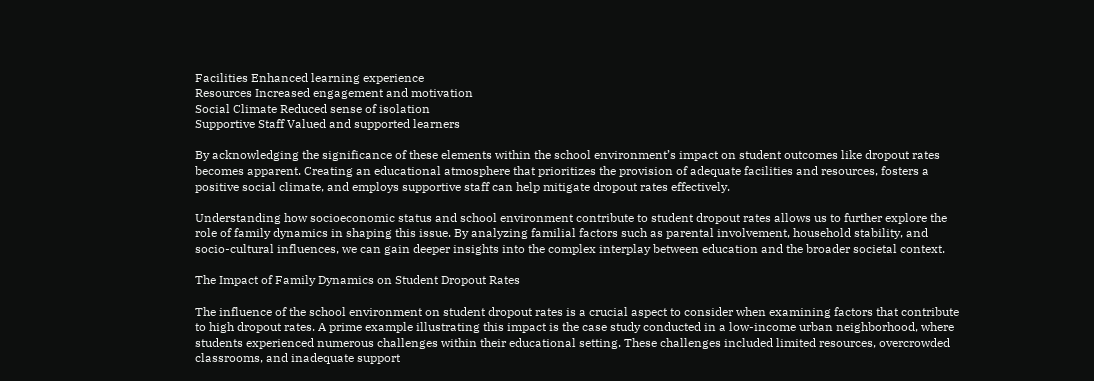Facilities Enhanced learning experience
Resources Increased engagement and motivation
Social Climate Reduced sense of isolation
Supportive Staff Valued and supported learners

By acknowledging the significance of these elements within the school environment’s impact on student outcomes like dropout rates becomes apparent. Creating an educational atmosphere that prioritizes the provision of adequate facilities and resources, fosters a positive social climate, and employs supportive staff can help mitigate dropout rates effectively.

Understanding how socioeconomic status and school environment contribute to student dropout rates allows us to further explore the role of family dynamics in shaping this issue. By analyzing familial factors such as parental involvement, household stability, and socio-cultural influences, we can gain deeper insights into the complex interplay between education and the broader societal context.

The Impact of Family Dynamics on Student Dropout Rates

The influence of the school environment on student dropout rates is a crucial aspect to consider when examining factors that contribute to high dropout rates. A prime example illustrating this impact is the case study conducted in a low-income urban neighborhood, where students experienced numerous challenges within their educational setting. These challenges included limited resources, overcrowded classrooms, and inadequate support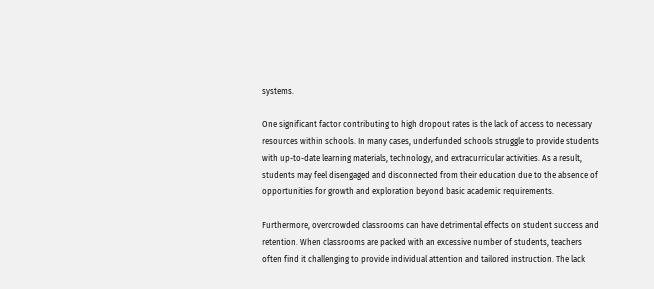systems.

One significant factor contributing to high dropout rates is the lack of access to necessary resources within schools. In many cases, underfunded schools struggle to provide students with up-to-date learning materials, technology, and extracurricular activities. As a result, students may feel disengaged and disconnected from their education due to the absence of opportunities for growth and exploration beyond basic academic requirements.

Furthermore, overcrowded classrooms can have detrimental effects on student success and retention. When classrooms are packed with an excessive number of students, teachers often find it challenging to provide individual attention and tailored instruction. The lack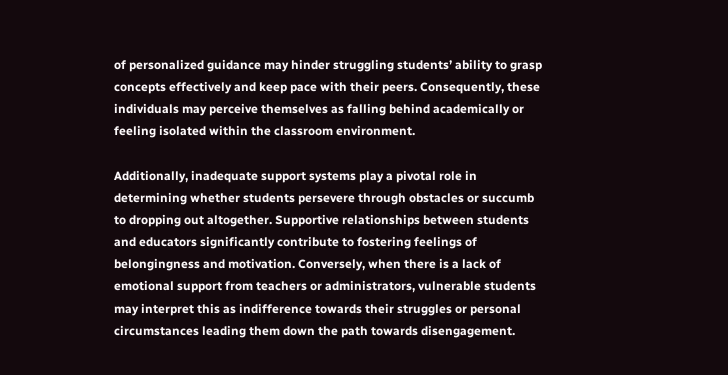of personalized guidance may hinder struggling students’ ability to grasp concepts effectively and keep pace with their peers. Consequently, these individuals may perceive themselves as falling behind academically or feeling isolated within the classroom environment.

Additionally, inadequate support systems play a pivotal role in determining whether students persevere through obstacles or succumb to dropping out altogether. Supportive relationships between students and educators significantly contribute to fostering feelings of belongingness and motivation. Conversely, when there is a lack of emotional support from teachers or administrators, vulnerable students may interpret this as indifference towards their struggles or personal circumstances leading them down the path towards disengagement.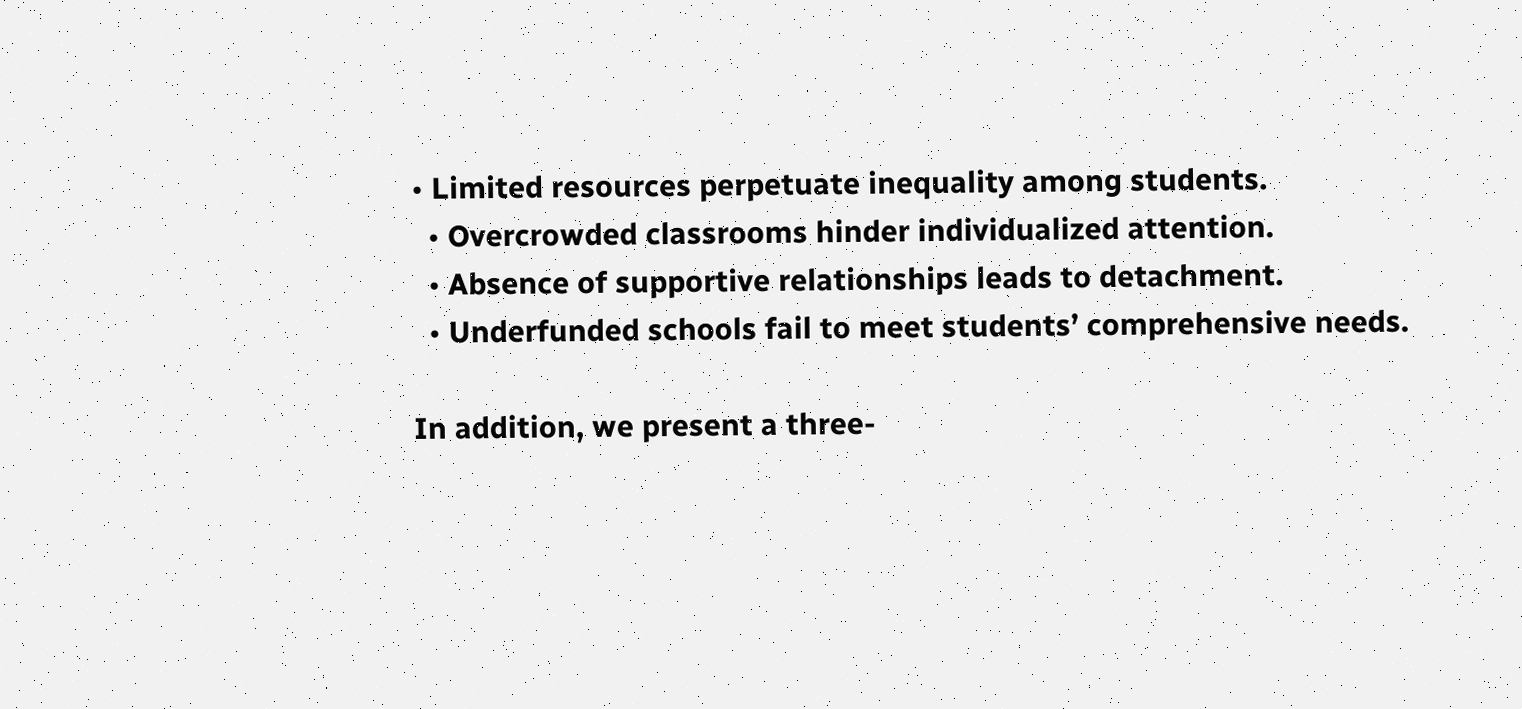• Limited resources perpetuate inequality among students.
  • Overcrowded classrooms hinder individualized attention.
  • Absence of supportive relationships leads to detachment.
  • Underfunded schools fail to meet students’ comprehensive needs.

In addition, we present a three-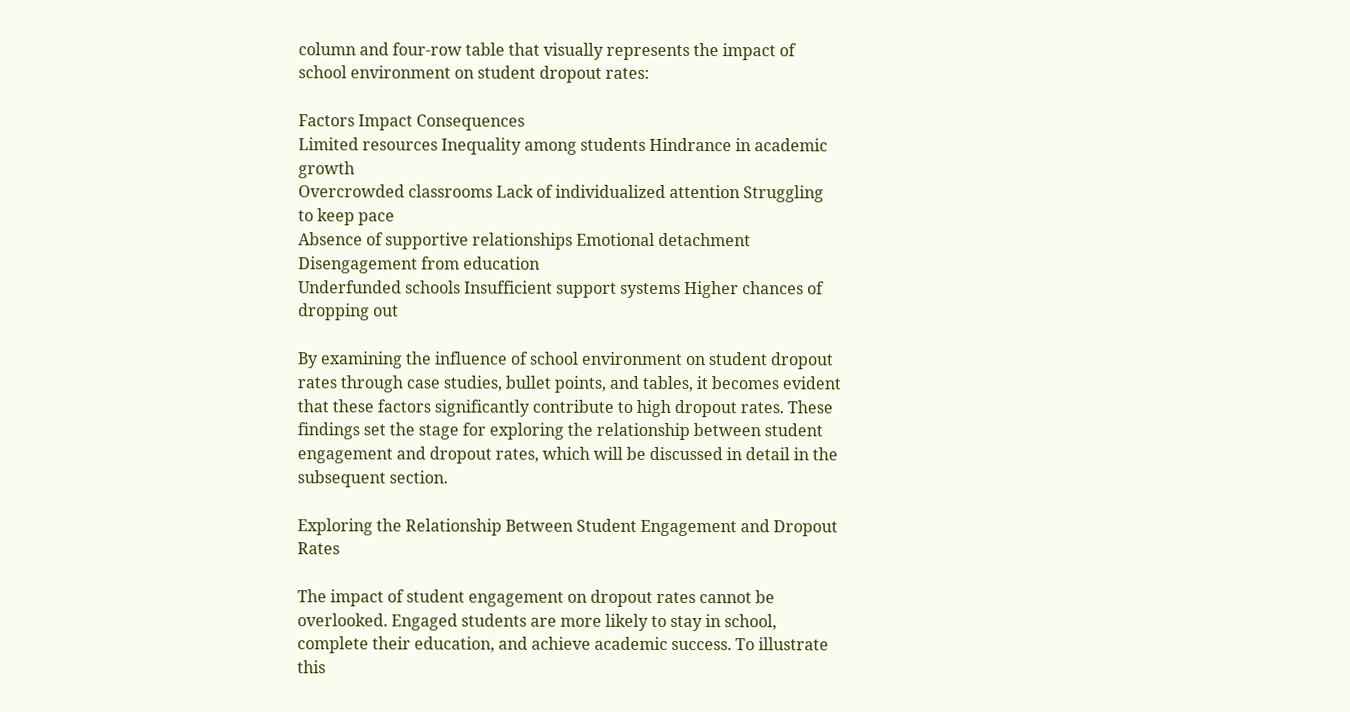column and four-row table that visually represents the impact of school environment on student dropout rates:

Factors Impact Consequences
Limited resources Inequality among students Hindrance in academic growth
Overcrowded classrooms Lack of individualized attention Struggling to keep pace
Absence of supportive relationships Emotional detachment Disengagement from education
Underfunded schools Insufficient support systems Higher chances of dropping out

By examining the influence of school environment on student dropout rates through case studies, bullet points, and tables, it becomes evident that these factors significantly contribute to high dropout rates. These findings set the stage for exploring the relationship between student engagement and dropout rates, which will be discussed in detail in the subsequent section.

Exploring the Relationship Between Student Engagement and Dropout Rates

The impact of student engagement on dropout rates cannot be overlooked. Engaged students are more likely to stay in school, complete their education, and achieve academic success. To illustrate this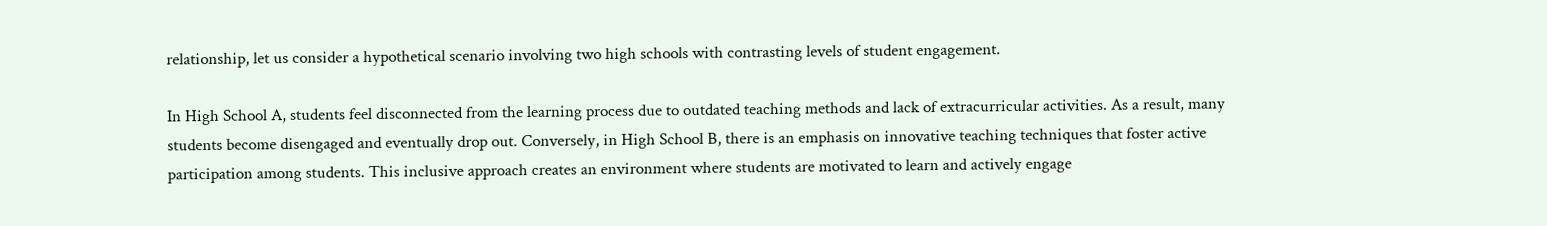relationship, let us consider a hypothetical scenario involving two high schools with contrasting levels of student engagement.

In High School A, students feel disconnected from the learning process due to outdated teaching methods and lack of extracurricular activities. As a result, many students become disengaged and eventually drop out. Conversely, in High School B, there is an emphasis on innovative teaching techniques that foster active participation among students. This inclusive approach creates an environment where students are motivated to learn and actively engage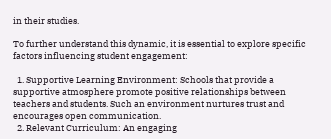in their studies.

To further understand this dynamic, it is essential to explore specific factors influencing student engagement:

  1. Supportive Learning Environment: Schools that provide a supportive atmosphere promote positive relationships between teachers and students. Such an environment nurtures trust and encourages open communication.
  2. Relevant Curriculum: An engaging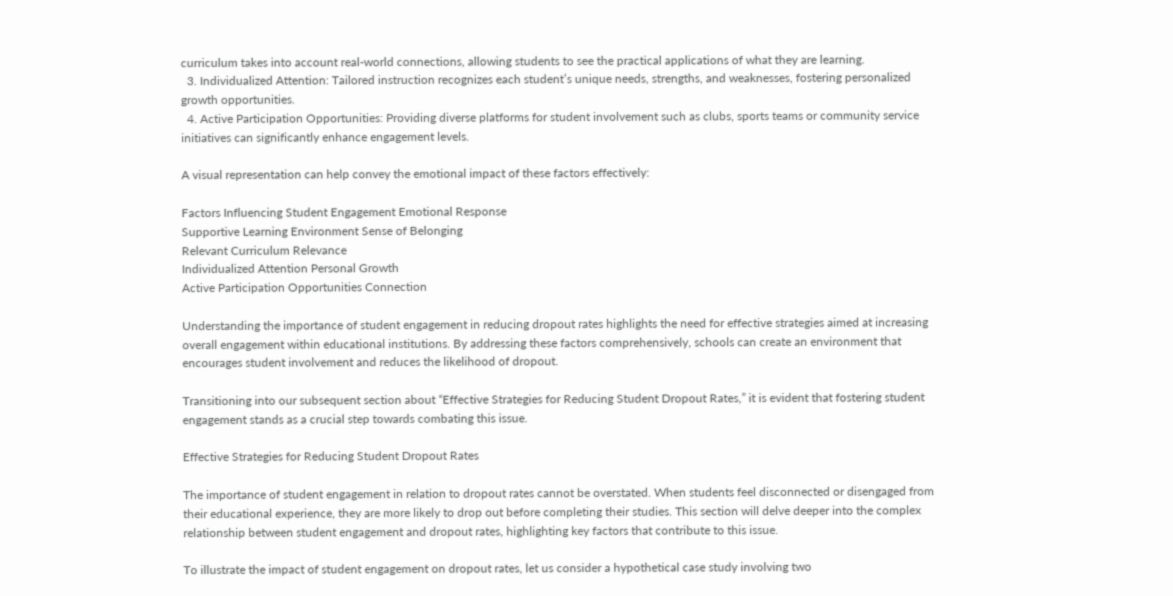curriculum takes into account real-world connections, allowing students to see the practical applications of what they are learning.
  3. Individualized Attention: Tailored instruction recognizes each student’s unique needs, strengths, and weaknesses, fostering personalized growth opportunities.
  4. Active Participation Opportunities: Providing diverse platforms for student involvement such as clubs, sports teams or community service initiatives can significantly enhance engagement levels.

A visual representation can help convey the emotional impact of these factors effectively:

Factors Influencing Student Engagement Emotional Response
Supportive Learning Environment Sense of Belonging
Relevant Curriculum Relevance
Individualized Attention Personal Growth
Active Participation Opportunities Connection

Understanding the importance of student engagement in reducing dropout rates highlights the need for effective strategies aimed at increasing overall engagement within educational institutions. By addressing these factors comprehensively, schools can create an environment that encourages student involvement and reduces the likelihood of dropout.

Transitioning into our subsequent section about “Effective Strategies for Reducing Student Dropout Rates,” it is evident that fostering student engagement stands as a crucial step towards combating this issue.

Effective Strategies for Reducing Student Dropout Rates

The importance of student engagement in relation to dropout rates cannot be overstated. When students feel disconnected or disengaged from their educational experience, they are more likely to drop out before completing their studies. This section will delve deeper into the complex relationship between student engagement and dropout rates, highlighting key factors that contribute to this issue.

To illustrate the impact of student engagement on dropout rates, let us consider a hypothetical case study involving two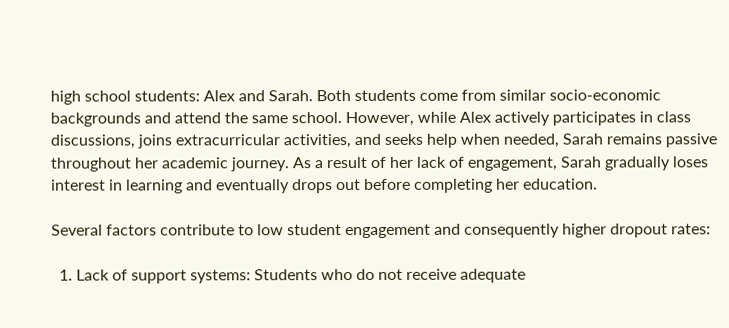high school students: Alex and Sarah. Both students come from similar socio-economic backgrounds and attend the same school. However, while Alex actively participates in class discussions, joins extracurricular activities, and seeks help when needed, Sarah remains passive throughout her academic journey. As a result of her lack of engagement, Sarah gradually loses interest in learning and eventually drops out before completing her education.

Several factors contribute to low student engagement and consequently higher dropout rates:

  1. Lack of support systems: Students who do not receive adequate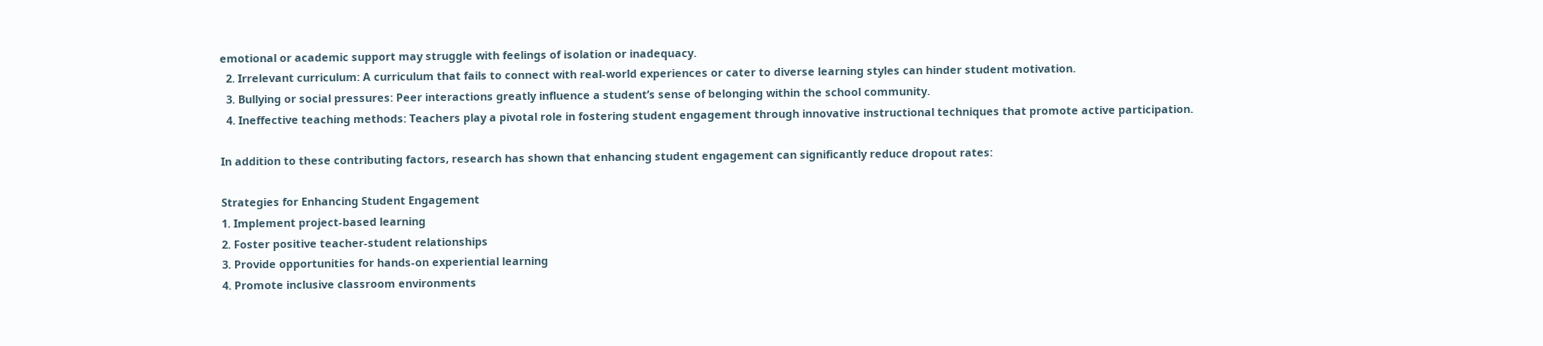emotional or academic support may struggle with feelings of isolation or inadequacy.
  2. Irrelevant curriculum: A curriculum that fails to connect with real-world experiences or cater to diverse learning styles can hinder student motivation.
  3. Bullying or social pressures: Peer interactions greatly influence a student’s sense of belonging within the school community.
  4. Ineffective teaching methods: Teachers play a pivotal role in fostering student engagement through innovative instructional techniques that promote active participation.

In addition to these contributing factors, research has shown that enhancing student engagement can significantly reduce dropout rates:

Strategies for Enhancing Student Engagement
1. Implement project-based learning
2. Foster positive teacher-student relationships
3. Provide opportunities for hands-on experiential learning
4. Promote inclusive classroom environments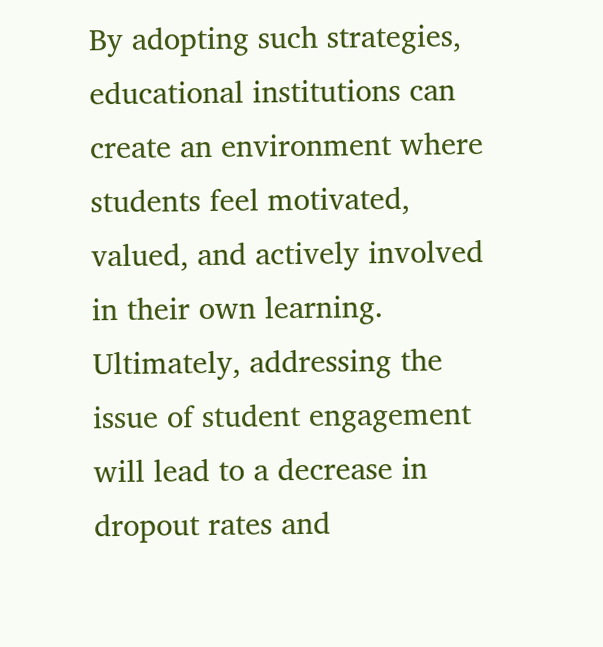By adopting such strategies, educational institutions can create an environment where students feel motivated, valued, and actively involved in their own learning. Ultimately, addressing the issue of student engagement will lead to a decrease in dropout rates and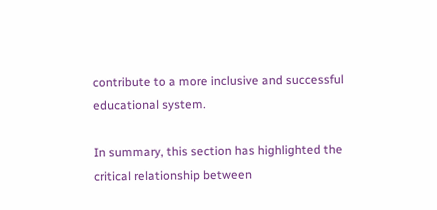contribute to a more inclusive and successful educational system.

In summary, this section has highlighted the critical relationship between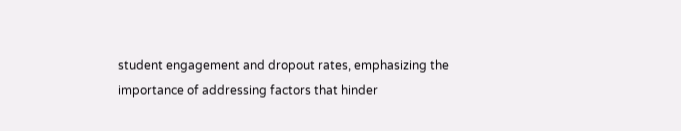student engagement and dropout rates, emphasizing the importance of addressing factors that hinder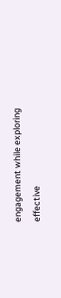engagement while exploring effective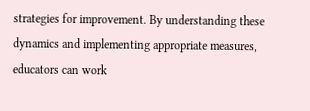strategies for improvement. By understanding these dynamics and implementing appropriate measures, educators can work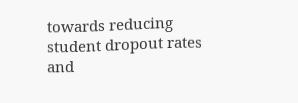towards reducing student dropout rates and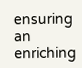ensuring an enriching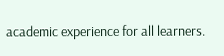academic experience for all learners.